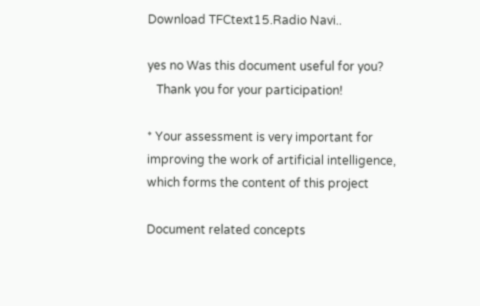Download TFCtext15.Radio Navi..

yes no Was this document useful for you?
   Thank you for your participation!

* Your assessment is very important for improving the work of artificial intelligence, which forms the content of this project

Document related concepts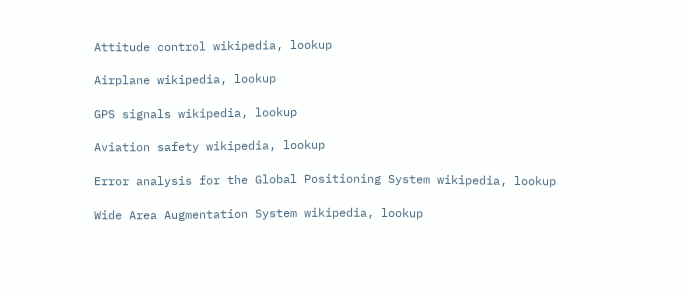Attitude control wikipedia, lookup

Airplane wikipedia, lookup

GPS signals wikipedia, lookup

Aviation safety wikipedia, lookup

Error analysis for the Global Positioning System wikipedia, lookup

Wide Area Augmentation System wikipedia, lookup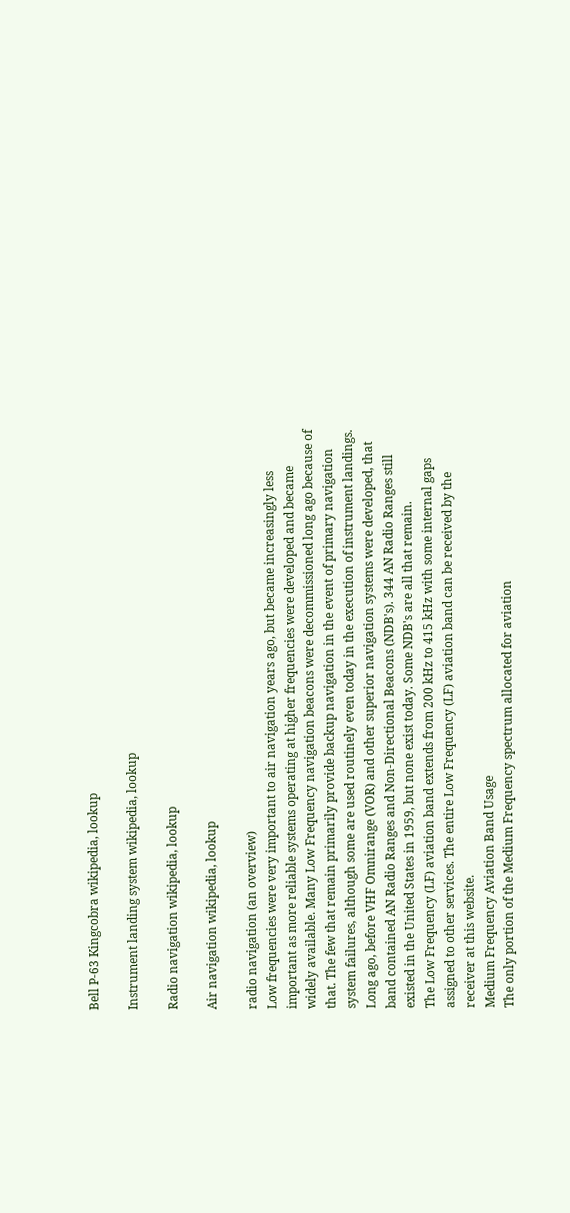Bell P-63 Kingcobra wikipedia, lookup

Instrument landing system wikipedia, lookup

Radio navigation wikipedia, lookup

Air navigation wikipedia, lookup

radio navigation (an overview)
Low frequencies were very important to air navigation years ago, but became increasingly less
important as more reliable systems operating at higher frequencies were developed and became
widely available. Many Low Frequency navigation beacons were decommissioned long ago because of
that. The few that remain primarily provide backup navigation in the event of primary navigation
system failures, although some are used routinely even today in the execution of instrument landings.
Long ago, before VHF Omnirange (VOR) and other superior navigation systems were developed, that
band contained AN Radio Ranges and Non-Directional Beacons (NDB's). 344 AN Radio Ranges still
existed in the United States in 1959, but none exist today. Some NDB's are all that remain.
The Low Frequency (LF) aviation band extends from 200 kHz to 415 kHz with some internal gaps
assigned to other services. The entire Low Frequency (LF) aviation band can be received by the
receiver at this website.
Medium Frequency Aviation Band Usage
The only portion of the Medium Frequency spectrum allocated for aviation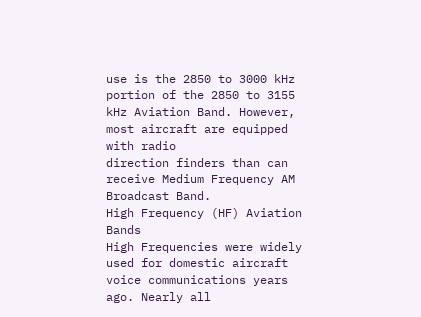use is the 2850 to 3000 kHz
portion of the 2850 to 3155 kHz Aviation Band. However, most aircraft are equipped with radio
direction finders than can receive Medium Frequency AM Broadcast Band.
High Frequency (HF) Aviation Bands
High Frequencies were widely used for domestic aircraft voice communications years ago. Nearly all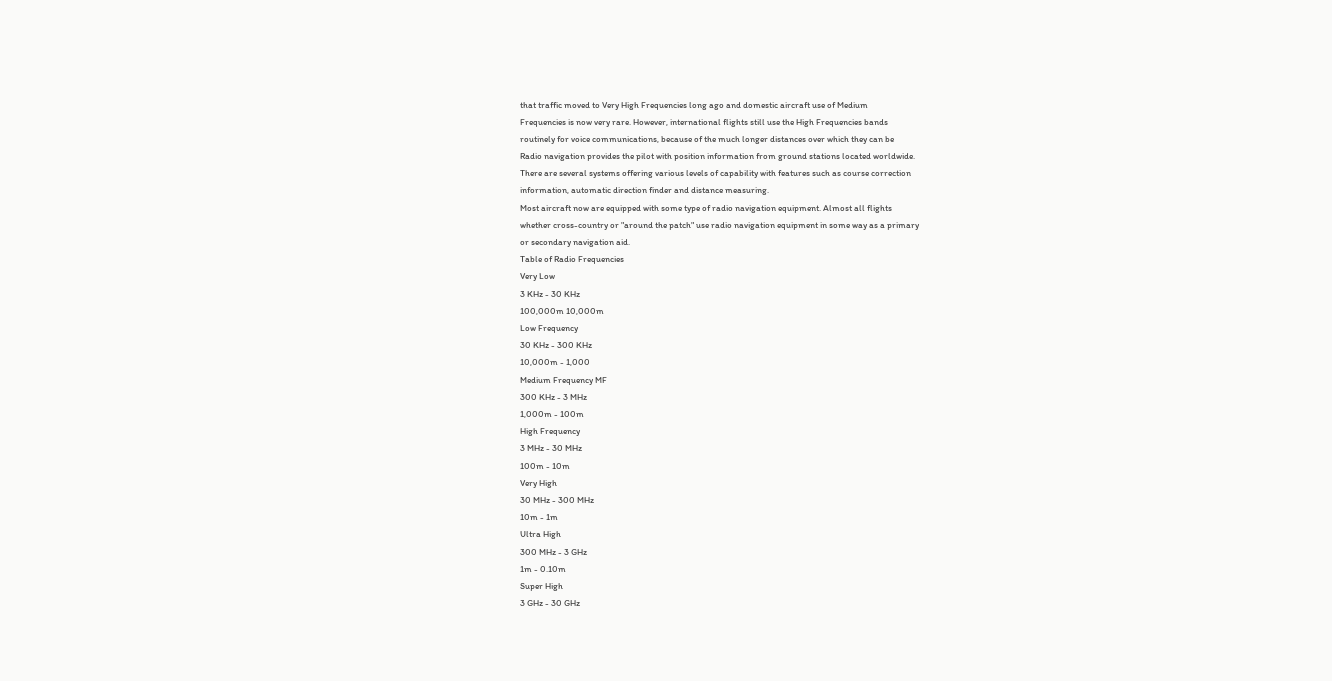that traffic moved to Very High Frequencies long ago and domestic aircraft use of Medium
Frequencies is now very rare. However, international flights still use the High Frequencies bands
routinely for voice communications, because of the much longer distances over which they can be
Radio navigation provides the pilot with position information from ground stations located worldwide.
There are several systems offering various levels of capability with features such as course correction
information, automatic direction finder and distance measuring.
Most aircraft now are equipped with some type of radio navigation equipment. Almost all flights
whether cross-country or "around the patch" use radio navigation equipment in some way as a primary
or secondary navigation aid.
Table of Radio Frequencies
Very Low
3 KHz - 30 KHz
100,000m 10,000m
Low Frequency
30 KHz - 300 KHz
10,000m - 1,000
Medium Frequency MF
300 KHz - 3 MHz
1,000m - 100m
High Frequency
3 MHz - 30 MHz
100m - 10m
Very High
30 MHz - 300 MHz
10m - 1m
Ultra High
300 MHz - 3 GHz
1m - 0.10m
Super High
3 GHz - 30 GHz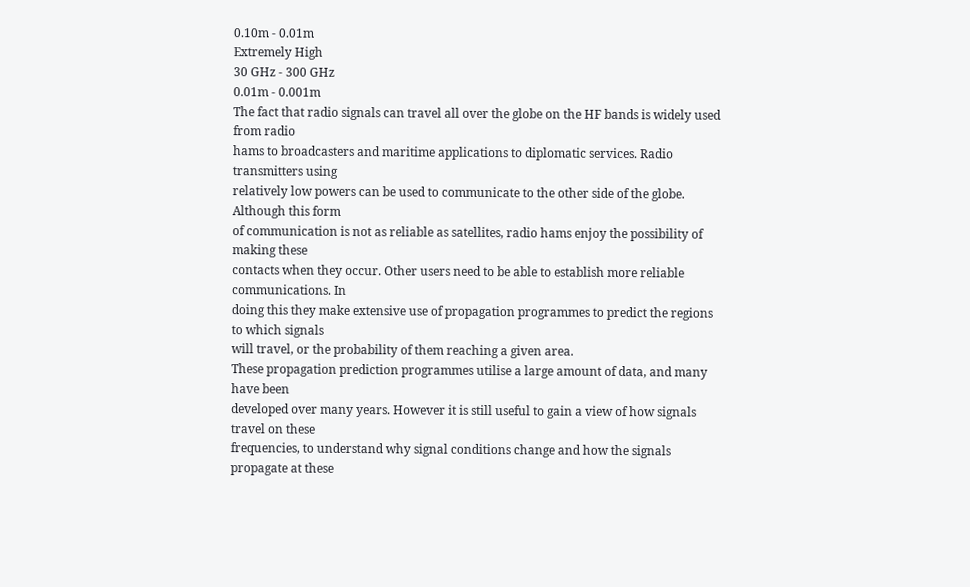0.10m - 0.01m
Extremely High
30 GHz - 300 GHz
0.01m - 0.001m
The fact that radio signals can travel all over the globe on the HF bands is widely used from radio
hams to broadcasters and maritime applications to diplomatic services. Radio transmitters using
relatively low powers can be used to communicate to the other side of the globe. Although this form
of communication is not as reliable as satellites, radio hams enjoy the possibility of making these
contacts when they occur. Other users need to be able to establish more reliable communications. In
doing this they make extensive use of propagation programmes to predict the regions to which signals
will travel, or the probability of them reaching a given area.
These propagation prediction programmes utilise a large amount of data, and many have been
developed over many years. However it is still useful to gain a view of how signals travel on these
frequencies, to understand why signal conditions change and how the signals propagate at these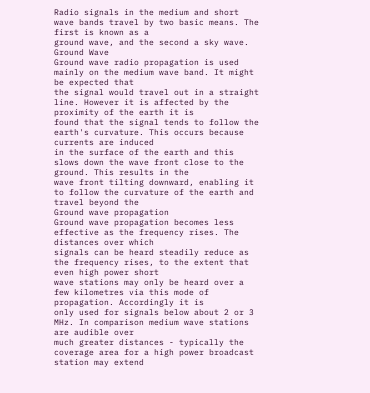Radio signals in the medium and short wave bands travel by two basic means. The first is known as a
ground wave, and the second a sky wave.
Ground Wave
Ground wave radio propagation is used mainly on the medium wave band. It might be expected that
the signal would travel out in a straight line. However it is affected by the proximity of the earth it is
found that the signal tends to follow the earth's curvature. This occurs because currents are induced
in the surface of the earth and this slows down the wave front close to the ground. This results in the
wave front tilting downward, enabling it to follow the curvature of the earth and travel beyond the
Ground wave propagation
Ground wave propagation becomes less effective as the frequency rises. The distances over which
signals can be heard steadily reduce as the frequency rises, to the extent that even high power short
wave stations may only be heard over a few kilometres via this mode of propagation. Accordingly it is
only used for signals below about 2 or 3 MHz. In comparison medium wave stations are audible over
much greater distances - typically the coverage area for a high power broadcast station may extend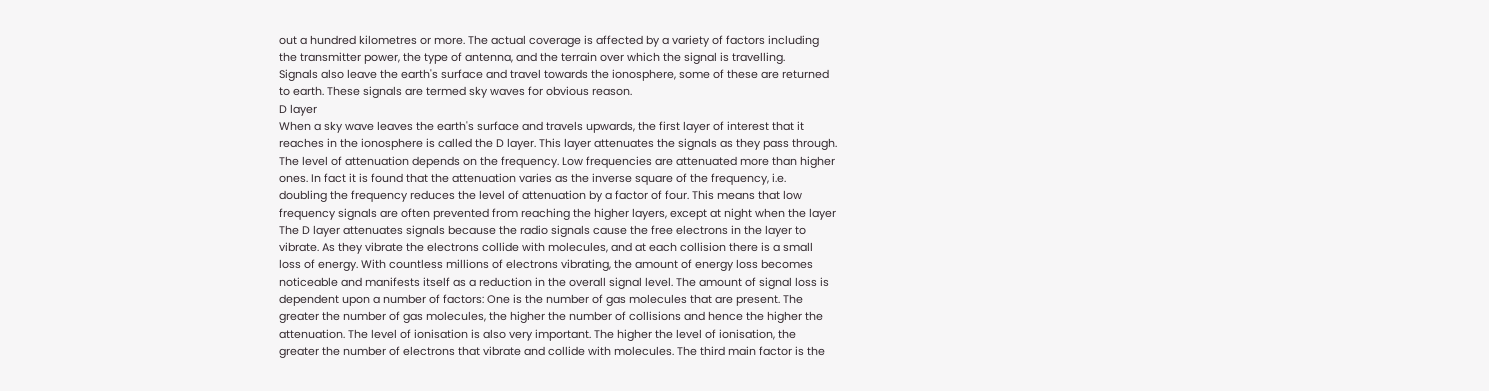out a hundred kilometres or more. The actual coverage is affected by a variety of factors including
the transmitter power, the type of antenna, and the terrain over which the signal is travelling.
Signals also leave the earth's surface and travel towards the ionosphere, some of these are returned
to earth. These signals are termed sky waves for obvious reason.
D layer
When a sky wave leaves the earth's surface and travels upwards, the first layer of interest that it
reaches in the ionosphere is called the D layer. This layer attenuates the signals as they pass through.
The level of attenuation depends on the frequency. Low frequencies are attenuated more than higher
ones. In fact it is found that the attenuation varies as the inverse square of the frequency, i.e.
doubling the frequency reduces the level of attenuation by a factor of four. This means that low
frequency signals are often prevented from reaching the higher layers, except at night when the layer
The D layer attenuates signals because the radio signals cause the free electrons in the layer to
vibrate. As they vibrate the electrons collide with molecules, and at each collision there is a small
loss of energy. With countless millions of electrons vibrating, the amount of energy loss becomes
noticeable and manifests itself as a reduction in the overall signal level. The amount of signal loss is
dependent upon a number of factors: One is the number of gas molecules that are present. The
greater the number of gas molecules, the higher the number of collisions and hence the higher the
attenuation. The level of ionisation is also very important. The higher the level of ionisation, the
greater the number of electrons that vibrate and collide with molecules. The third main factor is the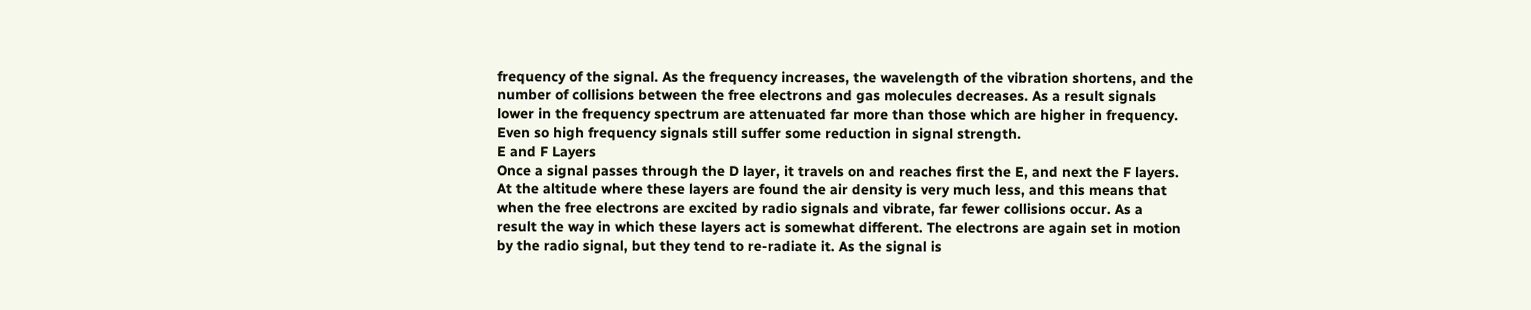frequency of the signal. As the frequency increases, the wavelength of the vibration shortens, and the
number of collisions between the free electrons and gas molecules decreases. As a result signals
lower in the frequency spectrum are attenuated far more than those which are higher in frequency.
Even so high frequency signals still suffer some reduction in signal strength.
E and F Layers
Once a signal passes through the D layer, it travels on and reaches first the E, and next the F layers.
At the altitude where these layers are found the air density is very much less, and this means that
when the free electrons are excited by radio signals and vibrate, far fewer collisions occur. As a
result the way in which these layers act is somewhat different. The electrons are again set in motion
by the radio signal, but they tend to re-radiate it. As the signal is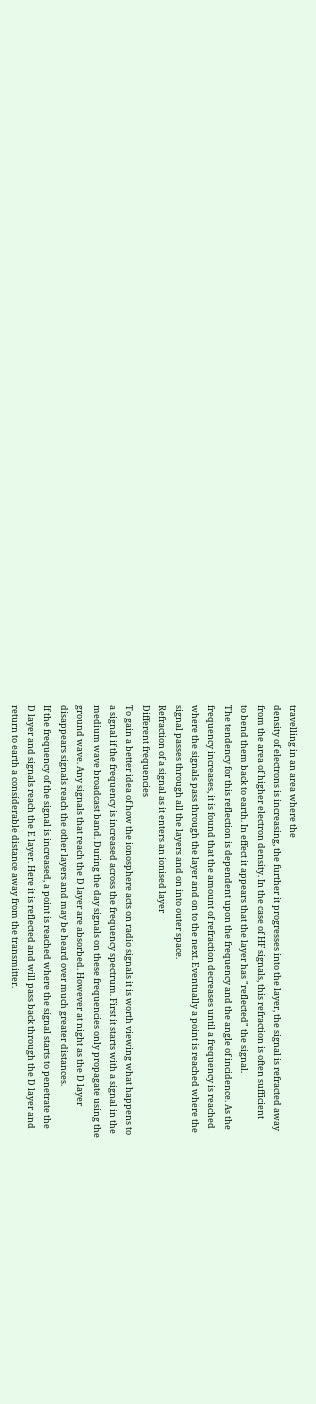travelling in an area where the
density of electrons is increasing, the further it progresses into the layer, the signal is refracted away
from the area of higher electron density. In the case of HF signals, this refraction is often sufficient
to bend them back to earth. In effect it appears that the layer has "reflected" the signal.
The tendency for this reflection is dependent upon the frequency and the angle of incidence. As the
frequency increases, it is found that the amount of refraction decreases until a frequency is reached
where the signals pass through the layer and on to the next. Eventually a point is reached where the
signal passes through all the layers and on into outer space.
Refraction of a signal as it enters an ionised layer
Different frequencies
To gain a better idea of how the ionosphere acts on radio signals it is worth viewing what happens to
a signal if the frequency is increased across the frequency spectrum. First it starts with a signal in the
medium wave broadcast band. During the day signals on these frequencies only propagate using the
ground wave. Any signals that reach the D layer are absorbed. However at night as the D layer
disappears signals reach the other layers and may be heard over much greater distances.
If the frequency of the signal is increased, a point is reached where the signal starts to penetrate the
D layer and signals reach the E layer. Here it is reflected and will pass back through the D layer and
return to earth a considerable distance away from the transmitter.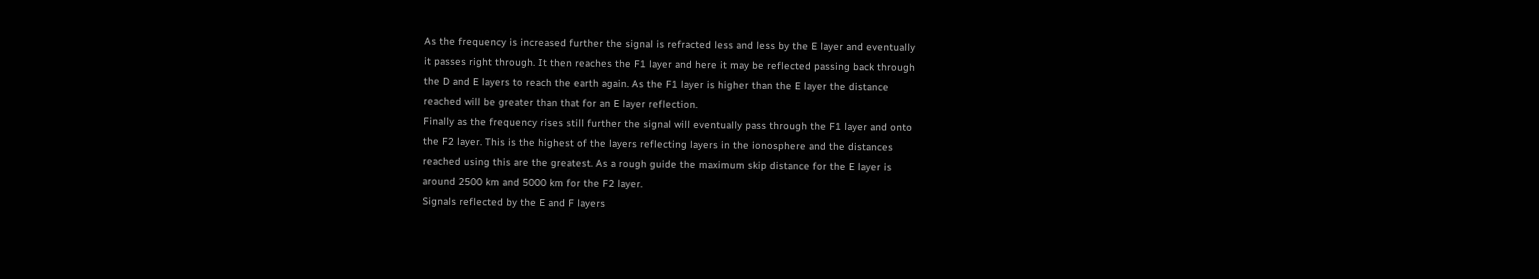As the frequency is increased further the signal is refracted less and less by the E layer and eventually
it passes right through. It then reaches the F1 layer and here it may be reflected passing back through
the D and E layers to reach the earth again. As the F1 layer is higher than the E layer the distance
reached will be greater than that for an E layer reflection.
Finally as the frequency rises still further the signal will eventually pass through the F1 layer and onto
the F2 layer. This is the highest of the layers reflecting layers in the ionosphere and the distances
reached using this are the greatest. As a rough guide the maximum skip distance for the E layer is
around 2500 km and 5000 km for the F2 layer.
Signals reflected by the E and F layers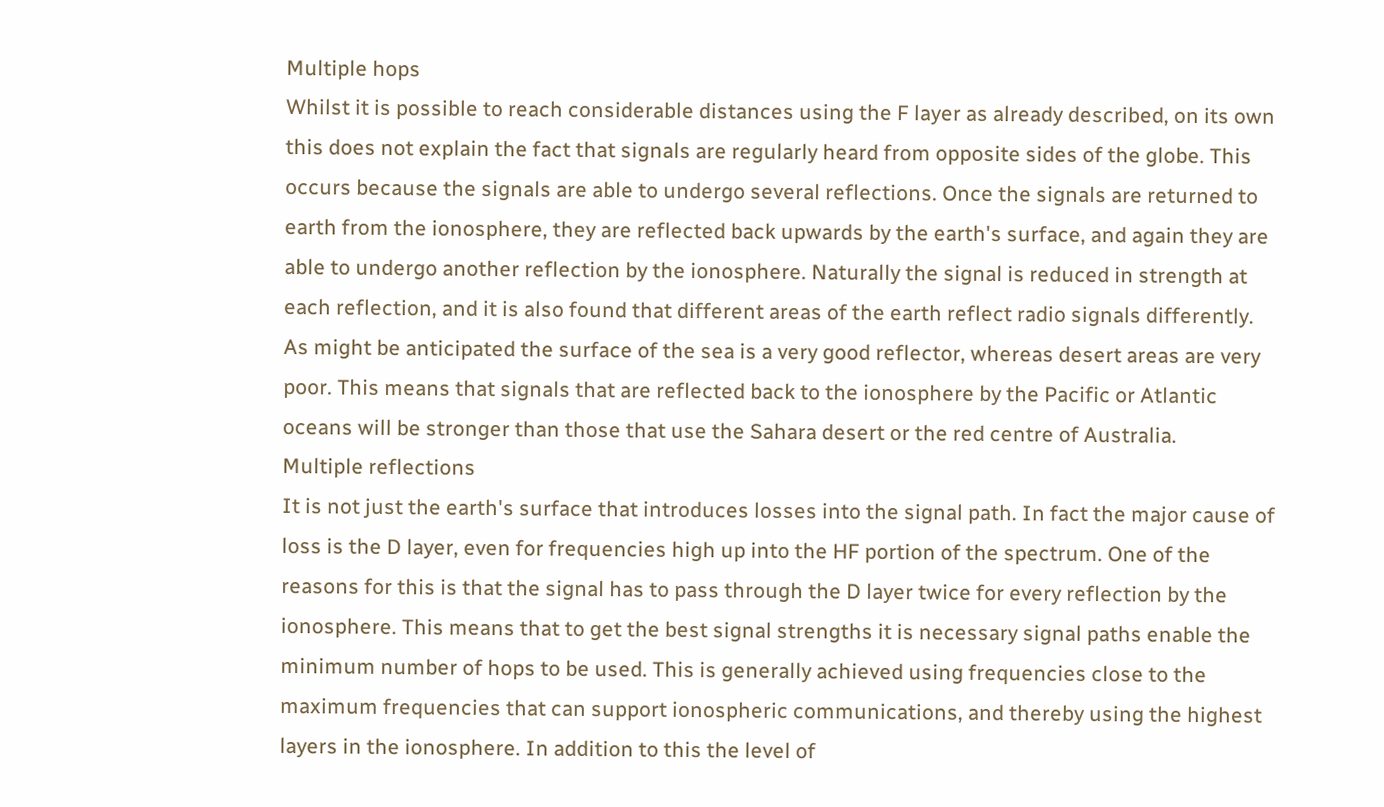Multiple hops
Whilst it is possible to reach considerable distances using the F layer as already described, on its own
this does not explain the fact that signals are regularly heard from opposite sides of the globe. This
occurs because the signals are able to undergo several reflections. Once the signals are returned to
earth from the ionosphere, they are reflected back upwards by the earth's surface, and again they are
able to undergo another reflection by the ionosphere. Naturally the signal is reduced in strength at
each reflection, and it is also found that different areas of the earth reflect radio signals differently.
As might be anticipated the surface of the sea is a very good reflector, whereas desert areas are very
poor. This means that signals that are reflected back to the ionosphere by the Pacific or Atlantic
oceans will be stronger than those that use the Sahara desert or the red centre of Australia.
Multiple reflections
It is not just the earth's surface that introduces losses into the signal path. In fact the major cause of
loss is the D layer, even for frequencies high up into the HF portion of the spectrum. One of the
reasons for this is that the signal has to pass through the D layer twice for every reflection by the
ionosphere. This means that to get the best signal strengths it is necessary signal paths enable the
minimum number of hops to be used. This is generally achieved using frequencies close to the
maximum frequencies that can support ionospheric communications, and thereby using the highest
layers in the ionosphere. In addition to this the level of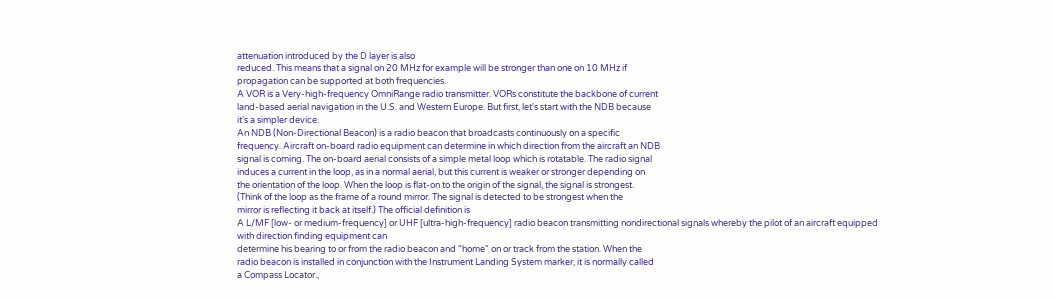attenuation introduced by the D layer is also
reduced. This means that a signal on 20 MHz for example will be stronger than one on 10 MHz if
propagation can be supported at both frequencies.
A VOR is a Very-high-frequency OmniRange radio transmitter. VORs constitute the backbone of current
land-based aerial navigation in the U.S. and Western Europe. But first, let's start with the NDB because
it's a simpler device.
An NDB (Non-Directional Beacon) is a radio beacon that broadcasts continuously on a specific
frequency. Aircraft on-board radio equipment can determine in which direction from the aircraft an NDB
signal is coming. The on-board aerial consists of a simple metal loop which is rotatable. The radio signal
induces a current in the loop, as in a normal aerial, but this current is weaker or stronger depending on
the orientation of the loop. When the loop is flat-on to the origin of the signal, the signal is strongest.
(Think of the loop as the frame of a round mirror. The signal is detected to be strongest when the
mirror is reflecting it back at itself.) The official definition is
A L/MF [low- or medium-frequency] or UHF [ultra-high-frequency] radio beacon transmitting nondirectional signals whereby the pilot of an aircraft equipped with direction finding equipment can
determine his bearing to or from the radio beacon and "home" on or track from the station. When the
radio beacon is installed in conjunction with the Instrument Landing System marker, it is normally called
a Compass Locator.,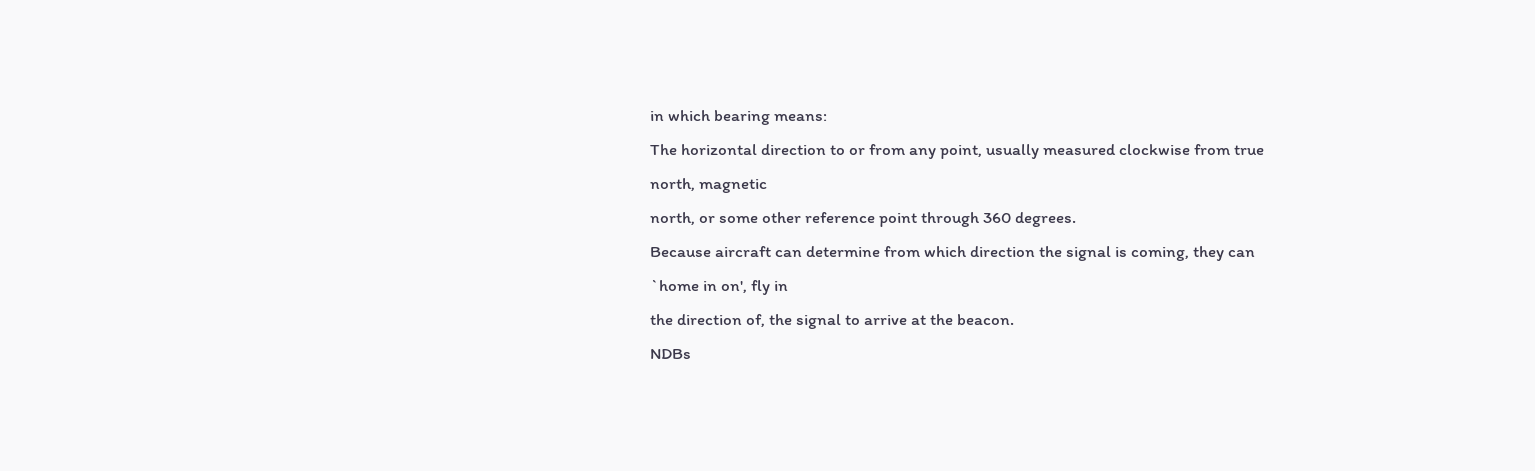in which bearing means:
The horizontal direction to or from any point, usually measured clockwise from true north, magnetic
north, or some other reference point through 360 degrees.
Because aircraft can determine from which direction the signal is coming, they can `home in on', fly in
the direction of, the signal to arrive at the beacon.
NDBs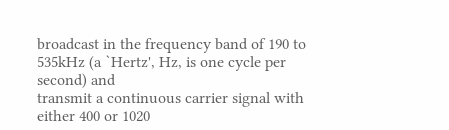broadcast in the frequency band of 190 to 535kHz (a `Hertz', Hz, is one cycle per second) and
transmit a continuous carrier signal with either 400 or 1020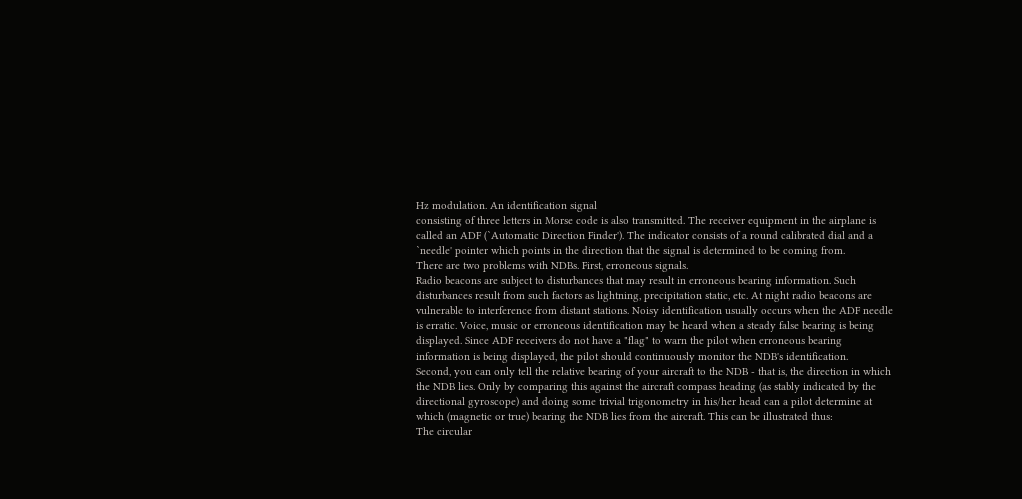Hz modulation. An identification signal
consisting of three letters in Morse code is also transmitted. The receiver equipment in the airplane is
called an ADF (`Automatic Direction Finder'). The indicator consists of a round calibrated dial and a
`needle' pointer which points in the direction that the signal is determined to be coming from.
There are two problems with NDBs. First, erroneous signals.
Radio beacons are subject to disturbances that may result in erroneous bearing information. Such
disturbances result from such factors as lightning, precipitation static, etc. At night radio beacons are
vulnerable to interference from distant stations. Noisy identification usually occurs when the ADF needle
is erratic. Voice, music or erroneous identification may be heard when a steady false bearing is being
displayed. Since ADF receivers do not have a "flag" to warn the pilot when erroneous bearing
information is being displayed, the pilot should continuously monitor the NDB's identification.
Second, you can only tell the relative bearing of your aircraft to the NDB - that is, the direction in which
the NDB lies. Only by comparing this against the aircraft compass heading (as stably indicated by the
directional gyroscope) and doing some trivial trigonometry in his/her head can a pilot determine at
which (magnetic or true) bearing the NDB lies from the aircraft. This can be illustrated thus:
The circular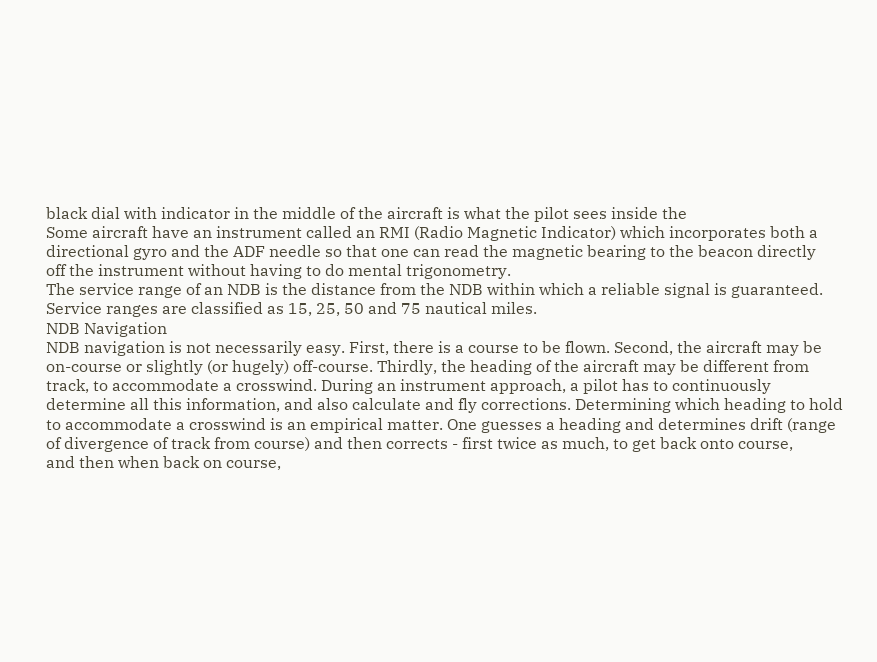black dial with indicator in the middle of the aircraft is what the pilot sees inside the
Some aircraft have an instrument called an RMI (Radio Magnetic Indicator) which incorporates both a
directional gyro and the ADF needle so that one can read the magnetic bearing to the beacon directly
off the instrument without having to do mental trigonometry.
The service range of an NDB is the distance from the NDB within which a reliable signal is guaranteed.
Service ranges are classified as 15, 25, 50 and 75 nautical miles.
NDB Navigation
NDB navigation is not necessarily easy. First, there is a course to be flown. Second, the aircraft may be
on-course or slightly (or hugely) off-course. Thirdly, the heading of the aircraft may be different from
track, to accommodate a crosswind. During an instrument approach, a pilot has to continuously
determine all this information, and also calculate and fly corrections. Determining which heading to hold
to accommodate a crosswind is an empirical matter. One guesses a heading and determines drift (range
of divergence of track from course) and then corrects - first twice as much, to get back onto course,
and then when back on course,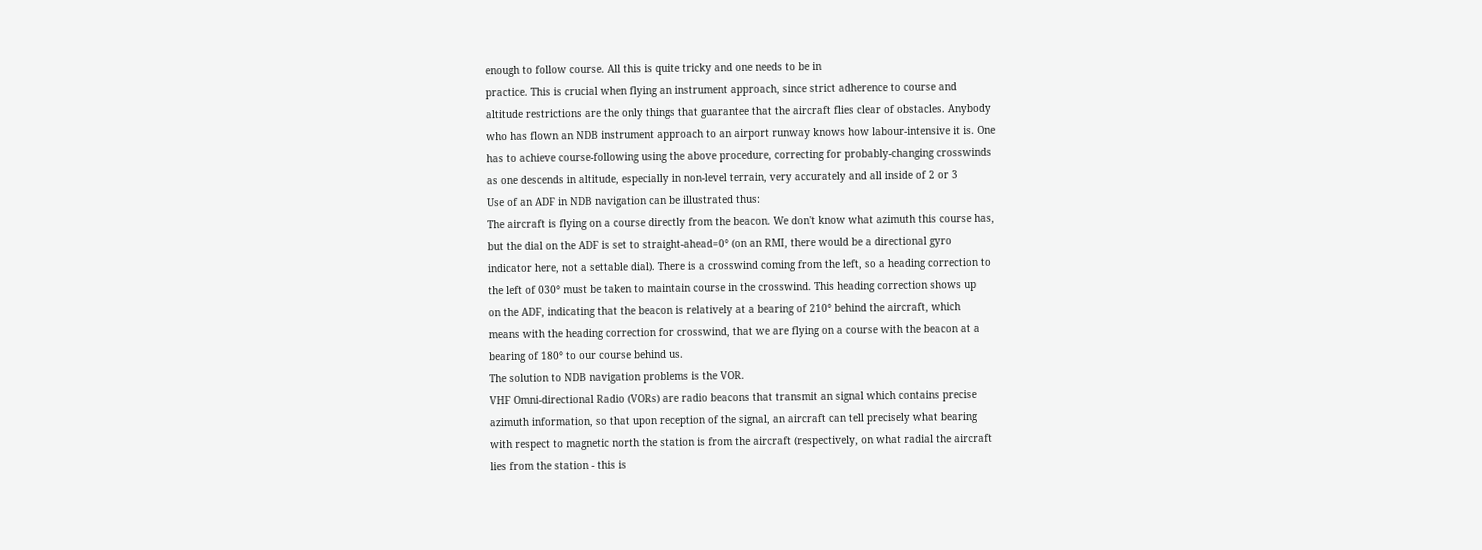enough to follow course. All this is quite tricky and one needs to be in
practice. This is crucial when flying an instrument approach, since strict adherence to course and
altitude restrictions are the only things that guarantee that the aircraft flies clear of obstacles. Anybody
who has flown an NDB instrument approach to an airport runway knows how labour-intensive it is. One
has to achieve course-following using the above procedure, correcting for probably-changing crosswinds
as one descends in altitude, especially in non-level terrain, very accurately and all inside of 2 or 3
Use of an ADF in NDB navigation can be illustrated thus:
The aircraft is flying on a course directly from the beacon. We don't know what azimuth this course has,
but the dial on the ADF is set to straight-ahead=0° (on an RMI, there would be a directional gyro
indicator here, not a settable dial). There is a crosswind coming from the left, so a heading correction to
the left of 030° must be taken to maintain course in the crosswind. This heading correction shows up
on the ADF, indicating that the beacon is relatively at a bearing of 210° behind the aircraft, which
means with the heading correction for crosswind, that we are flying on a course with the beacon at a
bearing of 180° to our course behind us.
The solution to NDB navigation problems is the VOR.
VHF Omni-directional Radio (VORs) are radio beacons that transmit an signal which contains precise
azimuth information, so that upon reception of the signal, an aircraft can tell precisely what bearing
with respect to magnetic north the station is from the aircraft (respectively, on what radial the aircraft
lies from the station - this is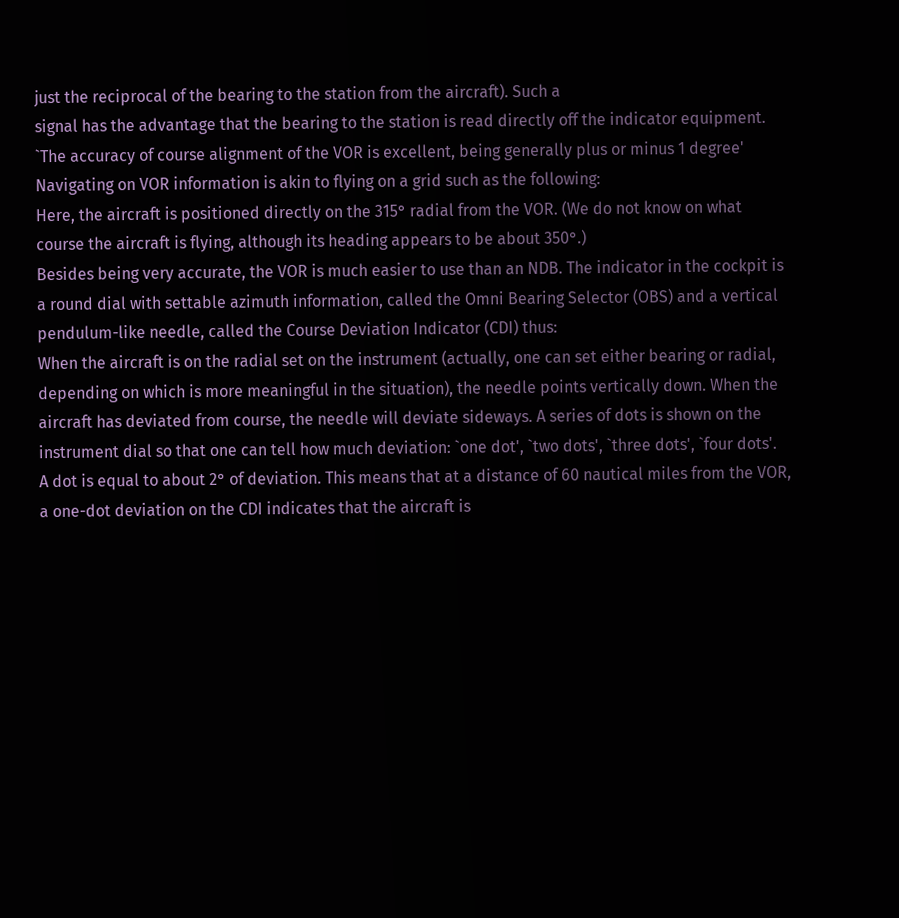just the reciprocal of the bearing to the station from the aircraft). Such a
signal has the advantage that the bearing to the station is read directly off the indicator equipment.
`The accuracy of course alignment of the VOR is excellent, being generally plus or minus 1 degree'
Navigating on VOR information is akin to flying on a grid such as the following:
Here, the aircraft is positioned directly on the 315° radial from the VOR. (We do not know on what
course the aircraft is flying, although its heading appears to be about 350°.)
Besides being very accurate, the VOR is much easier to use than an NDB. The indicator in the cockpit is
a round dial with settable azimuth information, called the Omni Bearing Selector (OBS) and a vertical
pendulum-like needle, called the Course Deviation Indicator (CDI) thus:
When the aircraft is on the radial set on the instrument (actually, one can set either bearing or radial,
depending on which is more meaningful in the situation), the needle points vertically down. When the
aircraft has deviated from course, the needle will deviate sideways. A series of dots is shown on the
instrument dial so that one can tell how much deviation: `one dot', `two dots', `three dots', `four dots'.
A dot is equal to about 2° of deviation. This means that at a distance of 60 nautical miles from the VOR,
a one-dot deviation on the CDI indicates that the aircraft is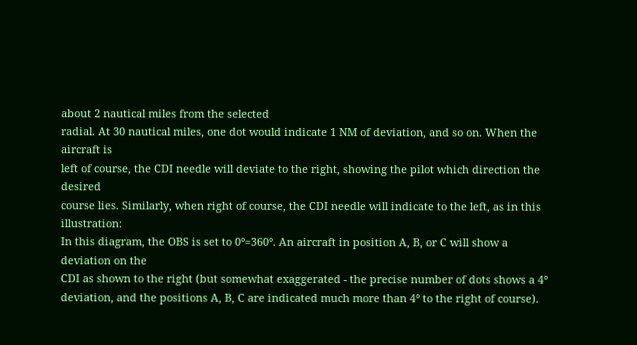about 2 nautical miles from the selected
radial. At 30 nautical miles, one dot would indicate 1 NM of deviation, and so on. When the aircraft is
left of course, the CDI needle will deviate to the right, showing the pilot which direction the desired
course lies. Similarly, when right of course, the CDI needle will indicate to the left, as in this illustration:
In this diagram, the OBS is set to 0°=360°. An aircraft in position A, B, or C will show a deviation on the
CDI as shown to the right (but somewhat exaggerated - the precise number of dots shows a 4°
deviation, and the positions A, B, C are indicated much more than 4° to the right of course).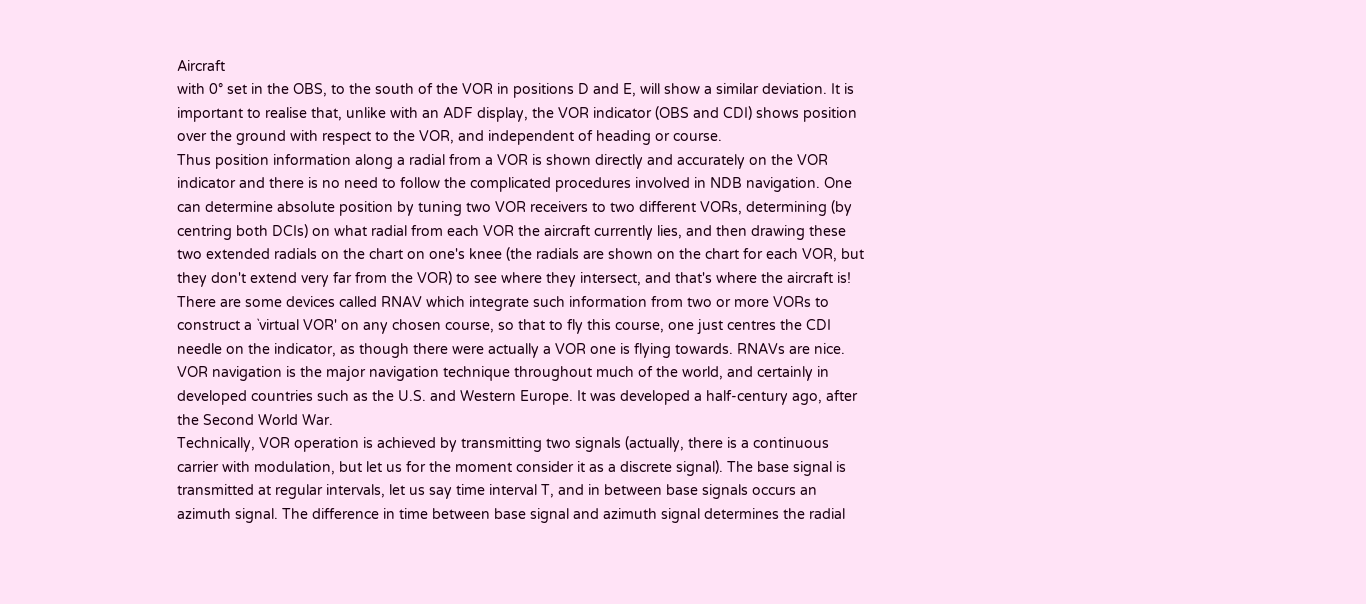Aircraft
with 0° set in the OBS, to the south of the VOR in positions D and E, will show a similar deviation. It is
important to realise that, unlike with an ADF display, the VOR indicator (OBS and CDI) shows position
over the ground with respect to the VOR, and independent of heading or course.
Thus position information along a radial from a VOR is shown directly and accurately on the VOR
indicator and there is no need to follow the complicated procedures involved in NDB navigation. One
can determine absolute position by tuning two VOR receivers to two different VORs, determining (by
centring both DCIs) on what radial from each VOR the aircraft currently lies, and then drawing these
two extended radials on the chart on one's knee (the radials are shown on the chart for each VOR, but
they don't extend very far from the VOR) to see where they intersect, and that's where the aircraft is!
There are some devices called RNAV which integrate such information from two or more VORs to
construct a `virtual VOR' on any chosen course, so that to fly this course, one just centres the CDI
needle on the indicator, as though there were actually a VOR one is flying towards. RNAVs are nice.
VOR navigation is the major navigation technique throughout much of the world, and certainly in
developed countries such as the U.S. and Western Europe. It was developed a half-century ago, after
the Second World War.
Technically, VOR operation is achieved by transmitting two signals (actually, there is a continuous
carrier with modulation, but let us for the moment consider it as a discrete signal). The base signal is
transmitted at regular intervals, let us say time interval T, and in between base signals occurs an
azimuth signal. The difference in time between base signal and azimuth signal determines the radial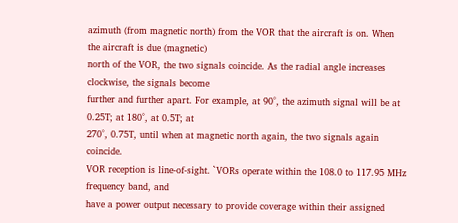azimuth (from magnetic north) from the VOR that the aircraft is on. When the aircraft is due (magnetic)
north of the VOR, the two signals coincide. As the radial angle increases clockwise, the signals become
further and further apart. For example, at 90°, the azimuth signal will be at 0.25T; at 180°, at 0.5T; at
270°, 0.75T, until when at magnetic north again, the two signals again coincide.
VOR reception is line-of-sight. `VORs operate within the 108.0 to 117.95 MHz frequency band, and
have a power output necessary to provide coverage within their assigned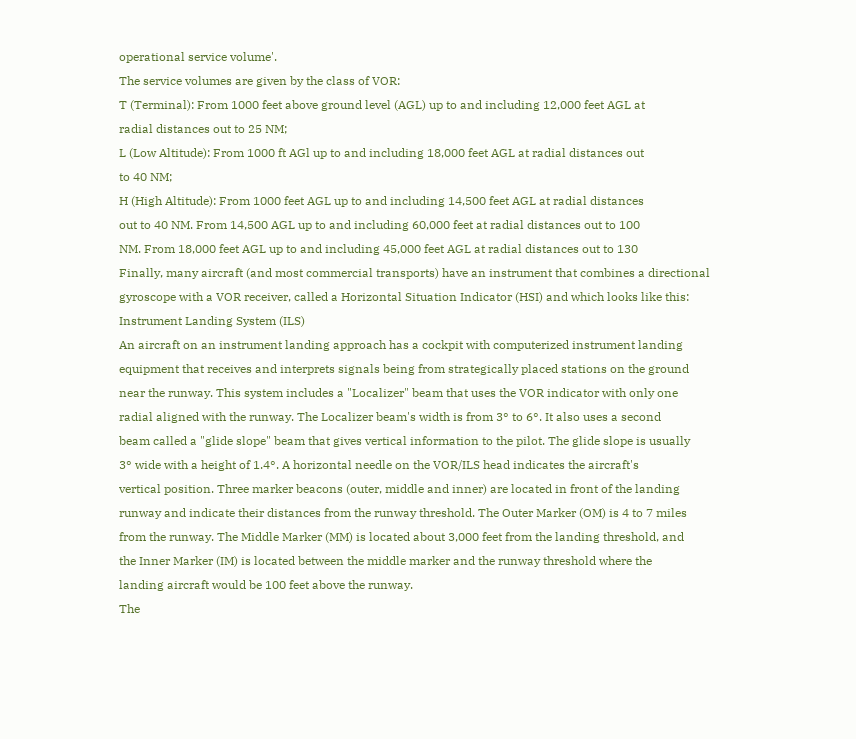operational service volume'.
The service volumes are given by the class of VOR:
T (Terminal): From 1000 feet above ground level (AGL) up to and including 12,000 feet AGL at
radial distances out to 25 NM;
L (Low Altitude): From 1000 ft AGl up to and including 18,000 feet AGL at radial distances out
to 40 NM;
H (High Altitude): From 1000 feet AGL up to and including 14,500 feet AGL at radial distances
out to 40 NM. From 14,500 AGL up to and including 60,000 feet at radial distances out to 100
NM. From 18,000 feet AGL up to and including 45,000 feet AGL at radial distances out to 130
Finally, many aircraft (and most commercial transports) have an instrument that combines a directional
gyroscope with a VOR receiver, called a Horizontal Situation Indicator (HSI) and which looks like this:
Instrument Landing System (ILS)
An aircraft on an instrument landing approach has a cockpit with computerized instrument landing
equipment that receives and interprets signals being from strategically placed stations on the ground
near the runway. This system includes a "Localizer" beam that uses the VOR indicator with only one
radial aligned with the runway. The Localizer beam's width is from 3° to 6°. It also uses a second
beam called a "glide slope" beam that gives vertical information to the pilot. The glide slope is usually
3° wide with a height of 1.4°. A horizontal needle on the VOR/ILS head indicates the aircraft's
vertical position. Three marker beacons (outer, middle and inner) are located in front of the landing
runway and indicate their distances from the runway threshold. The Outer Marker (OM) is 4 to 7 miles
from the runway. The Middle Marker (MM) is located about 3,000 feet from the landing threshold, and
the Inner Marker (IM) is located between the middle marker and the runway threshold where the
landing aircraft would be 100 feet above the runway.
The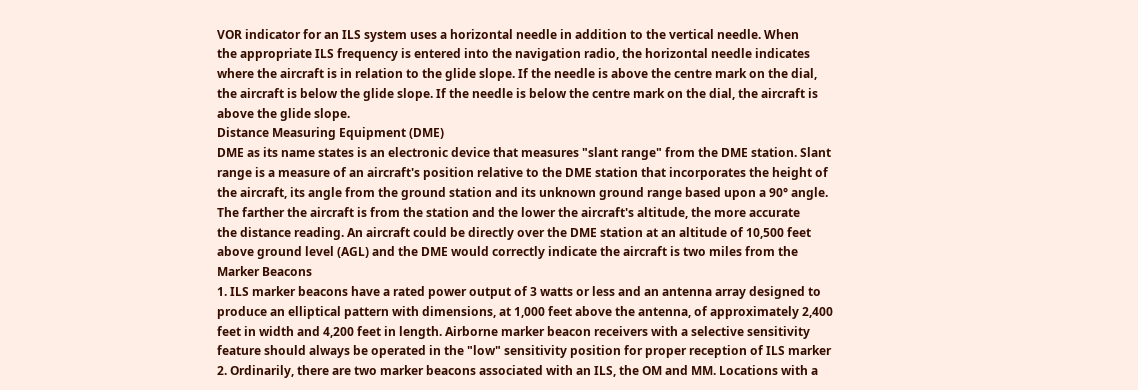VOR indicator for an ILS system uses a horizontal needle in addition to the vertical needle. When
the appropriate ILS frequency is entered into the navigation radio, the horizontal needle indicates
where the aircraft is in relation to the glide slope. If the needle is above the centre mark on the dial,
the aircraft is below the glide slope. If the needle is below the centre mark on the dial, the aircraft is
above the glide slope.
Distance Measuring Equipment (DME)
DME as its name states is an electronic device that measures "slant range" from the DME station. Slant
range is a measure of an aircraft's position relative to the DME station that incorporates the height of
the aircraft, its angle from the ground station and its unknown ground range based upon a 90° angle.
The farther the aircraft is from the station and the lower the aircraft's altitude, the more accurate
the distance reading. An aircraft could be directly over the DME station at an altitude of 10,500 feet
above ground level (AGL) and the DME would correctly indicate the aircraft is two miles from the
Marker Beacons
1. ILS marker beacons have a rated power output of 3 watts or less and an antenna array designed to
produce an elliptical pattern with dimensions, at 1,000 feet above the antenna, of approximately 2,400
feet in width and 4,200 feet in length. Airborne marker beacon receivers with a selective sensitivity
feature should always be operated in the "low" sensitivity position for proper reception of ILS marker
2. Ordinarily, there are two marker beacons associated with an ILS, the OM and MM. Locations with a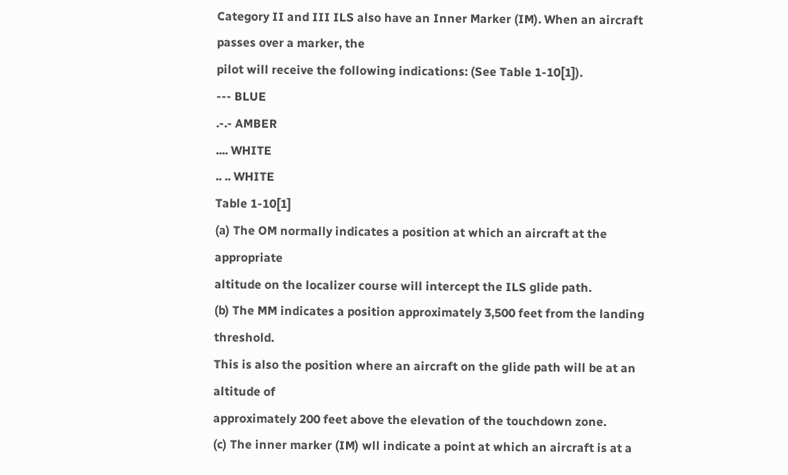Category II and III ILS also have an Inner Marker (IM). When an aircraft passes over a marker, the
pilot will receive the following indications: (See Table 1-10[1]).
--- BLUE
.-.- AMBER
.... WHITE
.. .. WHITE
Table 1-10[1]
(a) The OM normally indicates a position at which an aircraft at the appropriate
altitude on the localizer course will intercept the ILS glide path.
(b) The MM indicates a position approximately 3,500 feet from the landing threshold.
This is also the position where an aircraft on the glide path will be at an altitude of
approximately 200 feet above the elevation of the touchdown zone.
(c) The inner marker (IM) wll indicate a point at which an aircraft is at a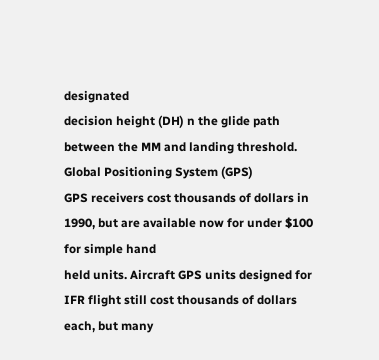designated
decision height (DH) n the glide path between the MM and landing threshold.
Global Positioning System (GPS)
GPS receivers cost thousands of dollars in 1990, but are available now for under $100 for simple hand
held units. Aircraft GPS units designed for IFR flight still cost thousands of dollars each, but many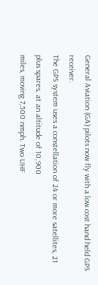General Aviation (GA) pilots now fly with a low cost hand held GPS receiver.
The GPS system uses a constellation of 24 or more satellites, 21 plus spares, at an altitude of 10,900
miles, moving 7,500 nmph. Two UHF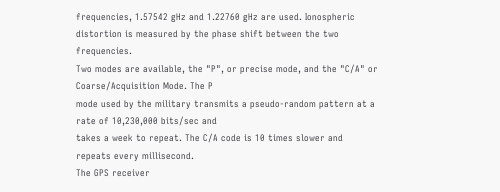frequencies, 1.57542 gHz and 1.22760 gHz are used. Ionospheric
distortion is measured by the phase shift between the two frequencies.
Two modes are available, the "P", or precise mode, and the "C/A" or Coarse/Acquisition Mode. The P
mode used by the military transmits a pseudo-random pattern at a rate of 10,230,000 bits/sec and
takes a week to repeat. The C/A code is 10 times slower and repeats every millisecond.
The GPS receiver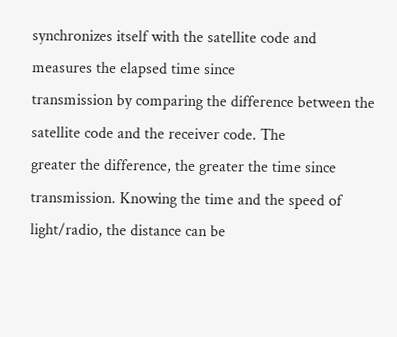synchronizes itself with the satellite code and measures the elapsed time since
transmission by comparing the difference between the satellite code and the receiver code. The
greater the difference, the greater the time since transmission. Knowing the time and the speed of
light/radio, the distance can be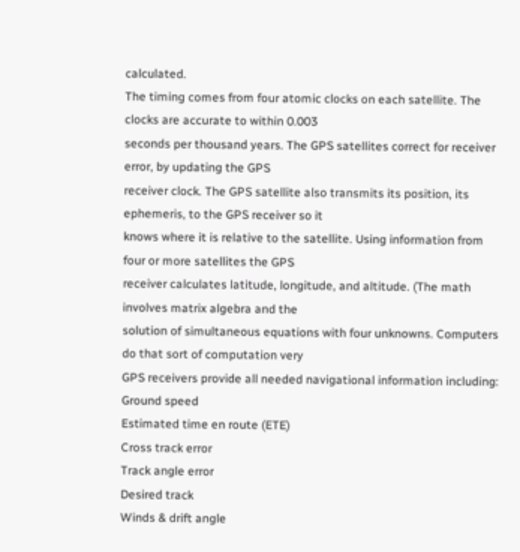calculated.
The timing comes from four atomic clocks on each satellite. The clocks are accurate to within 0.003
seconds per thousand years. The GPS satellites correct for receiver error, by updating the GPS
receiver clock. The GPS satellite also transmits its position, its ephemeris, to the GPS receiver so it
knows where it is relative to the satellite. Using information from four or more satellites the GPS
receiver calculates latitude, longitude, and altitude. (The math involves matrix algebra and the
solution of simultaneous equations with four unknowns. Computers do that sort of computation very
GPS receivers provide all needed navigational information including:
Ground speed
Estimated time en route (ETE)
Cross track error
Track angle error
Desired track
Winds & drift angle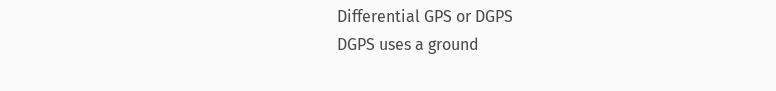Differential GPS or DGPS
DGPS uses a ground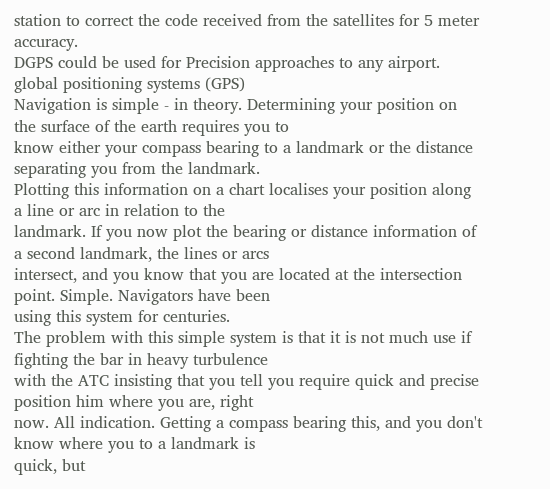station to correct the code received from the satellites for 5 meter accuracy.
DGPS could be used for Precision approaches to any airport.
global positioning systems (GPS)
Navigation is simple - in theory. Determining your position on the surface of the earth requires you to
know either your compass bearing to a landmark or the distance separating you from the landmark.
Plotting this information on a chart localises your position along a line or arc in relation to the
landmark. If you now plot the bearing or distance information of a second landmark, the lines or arcs
intersect, and you know that you are located at the intersection point. Simple. Navigators have been
using this system for centuries.
The problem with this simple system is that it is not much use if fighting the bar in heavy turbulence
with the ATC insisting that you tell you require quick and precise position him where you are, right
now. All indication. Getting a compass bearing this, and you don't know where you to a landmark is
quick, but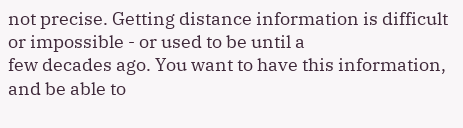not precise. Getting distance information is difficult or impossible - or used to be until a
few decades ago. You want to have this information, and be able to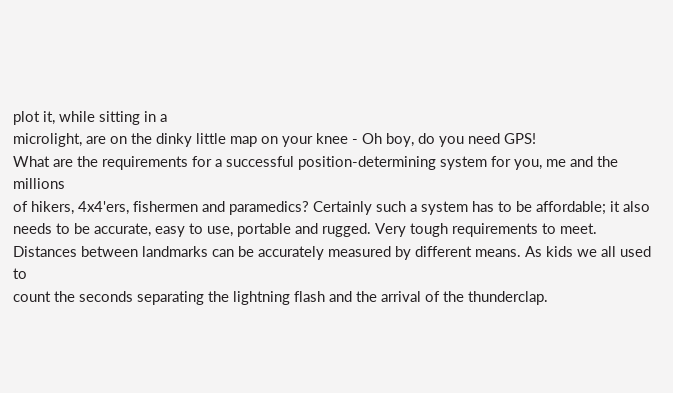plot it, while sitting in a
microlight, are on the dinky little map on your knee - Oh boy, do you need GPS!
What are the requirements for a successful position-determining system for you, me and the millions
of hikers, 4x4'ers, fishermen and paramedics? Certainly such a system has to be affordable; it also
needs to be accurate, easy to use, portable and rugged. Very tough requirements to meet.
Distances between landmarks can be accurately measured by different means. As kids we all used to
count the seconds separating the lightning flash and the arrival of the thunderclap.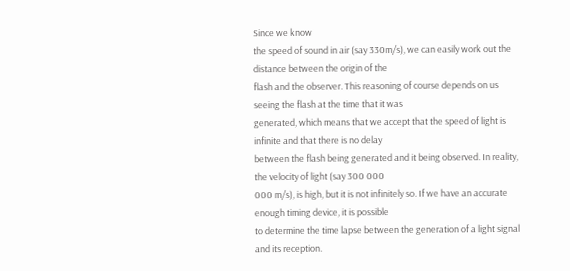Since we know
the speed of sound in air (say 330m/s), we can easily work out the distance between the origin of the
flash and the observer. This reasoning of course depends on us seeing the flash at the time that it was
generated, which means that we accept that the speed of light is infinite and that there is no delay
between the flash being generated and it being observed. In reality, the velocity of light (say 300 000
000 m/s), is high, but it is not infinitely so. If we have an accurate enough timing device, it is possible
to determine the time lapse between the generation of a light signal and its reception.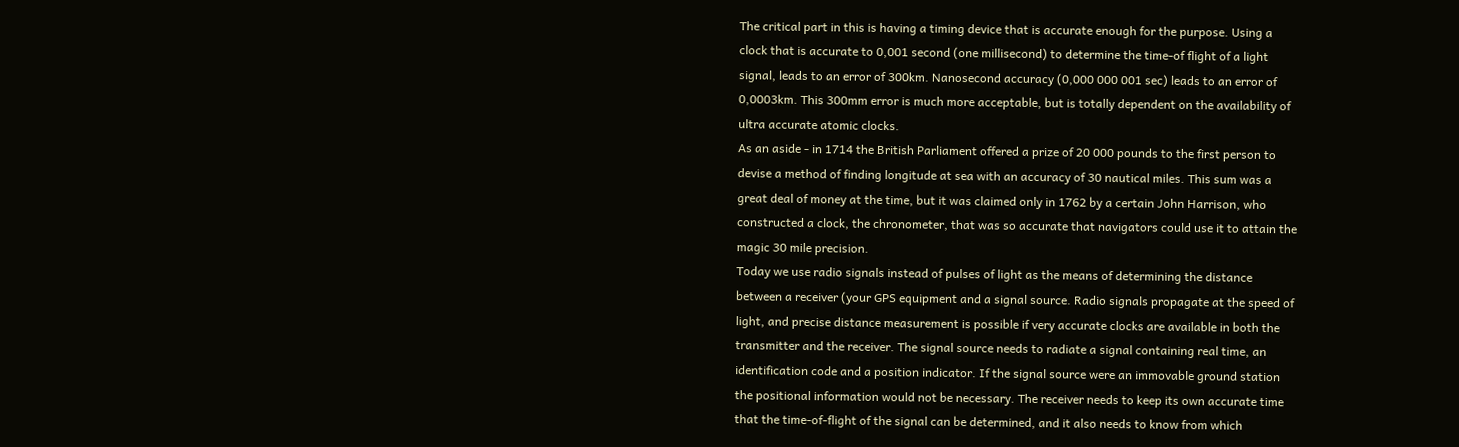The critical part in this is having a timing device that is accurate enough for the purpose. Using a
clock that is accurate to 0,001 second (one millisecond) to determine the time-of flight of a light
signal, leads to an error of 300km. Nanosecond accuracy (0,000 000 001 sec) leads to an error of
0,0003km. This 300mm error is much more acceptable, but is totally dependent on the availability of
ultra accurate atomic clocks.
As an aside - in 1714 the British Parliament offered a prize of 20 000 pounds to the first person to
devise a method of finding longitude at sea with an accuracy of 30 nautical miles. This sum was a
great deal of money at the time, but it was claimed only in 1762 by a certain John Harrison, who
constructed a clock, the chronometer, that was so accurate that navigators could use it to attain the
magic 30 mile precision.
Today we use radio signals instead of pulses of light as the means of determining the distance
between a receiver (your GPS equipment and a signal source. Radio signals propagate at the speed of
light, and precise distance measurement is possible if very accurate clocks are available in both the
transmitter and the receiver. The signal source needs to radiate a signal containing real time, an
identification code and a position indicator. If the signal source were an immovable ground station
the positional information would not be necessary. The receiver needs to keep its own accurate time
that the time-of-flight of the signal can be determined, and it also needs to know from which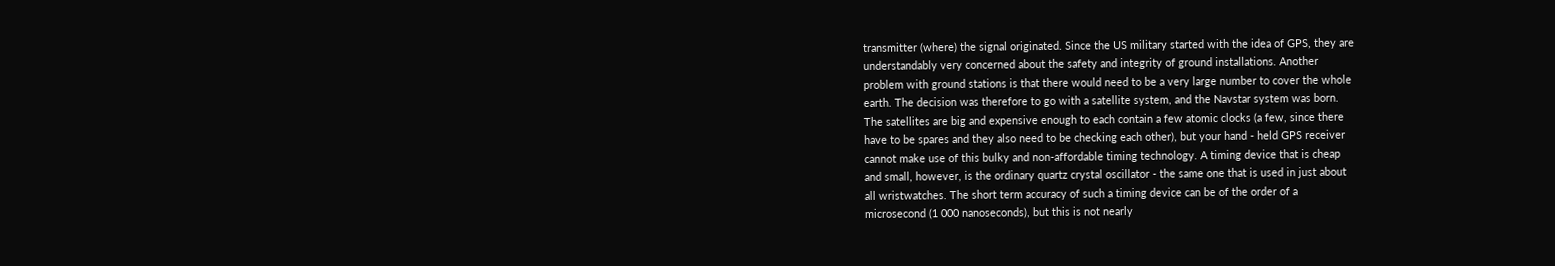transmitter (where) the signal originated. Since the US military started with the idea of GPS, they are
understandably very concerned about the safety and integrity of ground installations. Another
problem with ground stations is that there would need to be a very large number to cover the whole
earth. The decision was therefore to go with a satellite system, and the Navstar system was born.
The satellites are big and expensive enough to each contain a few atomic clocks (a few, since there
have to be spares and they also need to be checking each other), but your hand - held GPS receiver
cannot make use of this bulky and non-affordable timing technology. A timing device that is cheap
and small, however, is the ordinary quartz crystal oscillator - the same one that is used in just about
all wristwatches. The short term accuracy of such a timing device can be of the order of a
microsecond (1 000 nanoseconds), but this is not nearly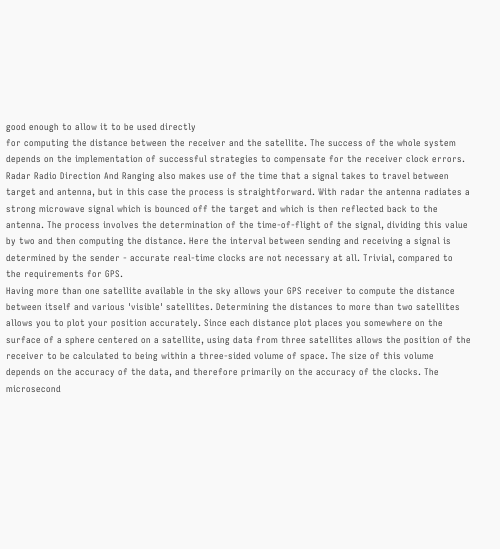good enough to allow it to be used directly
for computing the distance between the receiver and the satellite. The success of the whole system
depends on the implementation of successful strategies to compensate for the receiver clock errors.
Radar Radio Direction And Ranging also makes use of the time that a signal takes to travel between
target and antenna, but in this case the process is straightforward. With radar the antenna radiates a
strong microwave signal which is bounced off the target and which is then reflected back to the
antenna. The process involves the determination of the time-of-flight of the signal, dividing this value
by two and then computing the distance. Here the interval between sending and receiving a signal is
determined by the sender - accurate real-time clocks are not necessary at all. Trivial, compared to
the requirements for GPS.
Having more than one satellite available in the sky allows your GPS receiver to compute the distance
between itself and various 'visible' satellites. Determining the distances to more than two satellites
allows you to plot your position accurately. Since each distance plot places you somewhere on the
surface of a sphere centered on a satellite, using data from three satellites allows the position of the
receiver to be calculated to being within a three-sided volume of space. The size of this volume
depends on the accuracy of the data, and therefore primarily on the accuracy of the clocks. The
microsecond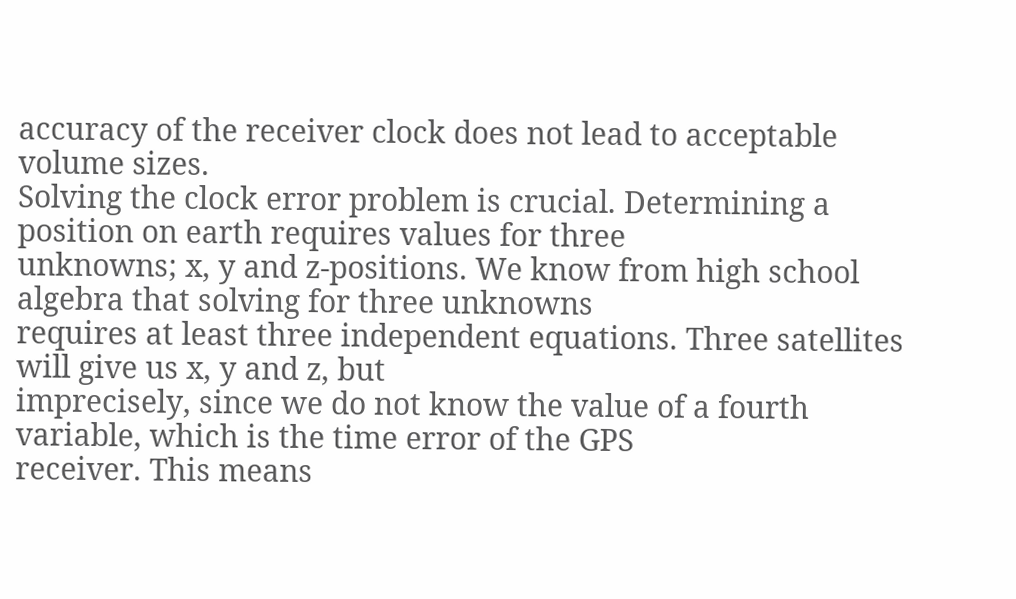accuracy of the receiver clock does not lead to acceptable volume sizes.
Solving the clock error problem is crucial. Determining a position on earth requires values for three
unknowns; x, y and z-positions. We know from high school algebra that solving for three unknowns
requires at least three independent equations. Three satellites will give us x, y and z, but
imprecisely, since we do not know the value of a fourth variable, which is the time error of the GPS
receiver. This means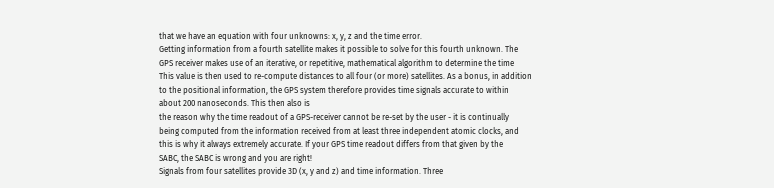that we have an equation with four unknowns: x, y, z and the time error.
Getting information from a fourth satellite makes it possible to solve for this fourth unknown. The
GPS receiver makes use of an iterative, or repetitive, mathematical algorithm to determine the time
This value is then used to re-compute distances to all four (or more) satellites. As a bonus, in addition
to the positional information, the GPS system therefore provides time signals accurate to within
about 200 nanoseconds. This then also is
the reason why the time readout of a GPS-receiver cannot be re-set by the user - it is continually
being computed from the information received from at least three independent atomic clocks, and
this is why it always extremely accurate. If your GPS time readout differs from that given by the
SABC, the SABC is wrong and you are right!
Signals from four satellites provide 3D (x, y and z) and time information. Three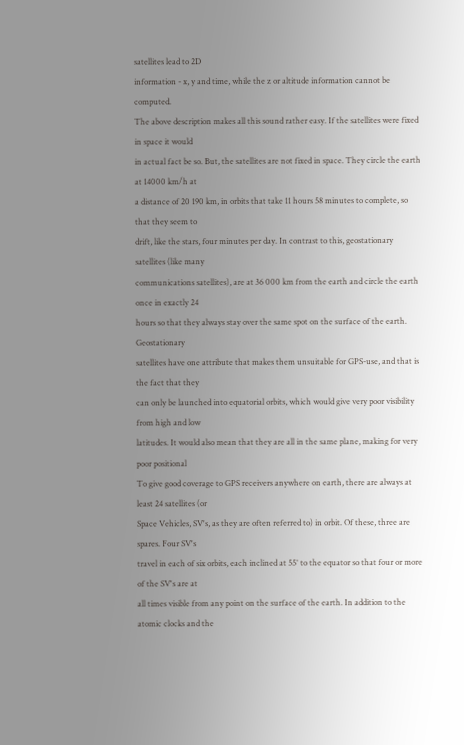satellites lead to 2D
information - x, y and time, while the z or altitude information cannot be computed.
The above description makes all this sound rather easy. If the satellites were fixed in space it would
in actual fact be so. But, the satellites are not fixed in space. They circle the earth at 14000 km/h at
a distance of 20 190 km, in orbits that take 11 hours 58 minutes to complete, so that they seem to
drift, like the stars, four minutes per day. In contrast to this, geostationary satellites (like many
communications satellites), are at 36 000 km from the earth and circle the earth once in exactly 24
hours so that they always stay over the same spot on the surface of the earth. Geostationary
satellites have one attribute that makes them unsuitable for GPS-use, and that is the fact that they
can only be launched into equatorial orbits, which would give very poor visibility from high and low
latitudes. It would also mean that they are all in the same plane, making for very poor positional
To give good coverage to GPS receivers anywhere on earth, there are always at least 24 satellites (or
Space Vehicles, SV's, as they are often referred to) in orbit. Of these, three are spares. Four SV's
travel in each of six orbits, each inclined at 55° to the equator so that four or more of the SV's are at
all times visible from any point on the surface of the earth. In addition to the atomic clocks and the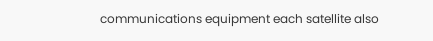communications equipment each satellite also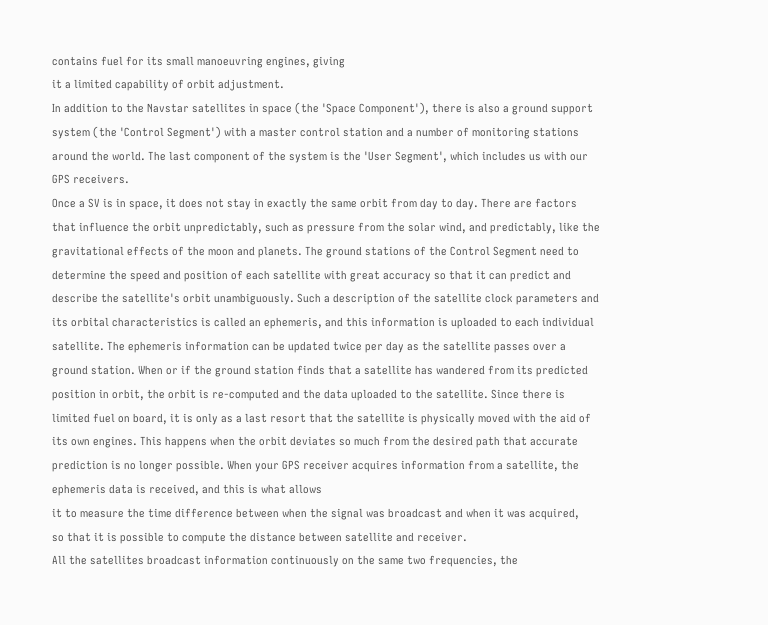contains fuel for its small manoeuvring engines, giving
it a limited capability of orbit adjustment.
In addition to the Navstar satellites in space (the 'Space Component'), there is also a ground support
system (the 'Control Segment') with a master control station and a number of monitoring stations
around the world. The last component of the system is the 'User Segment', which includes us with our
GPS receivers.
Once a SV is in space, it does not stay in exactly the same orbit from day to day. There are factors
that influence the orbit unpredictably, such as pressure from the solar wind, and predictably, like the
gravitational effects of the moon and planets. The ground stations of the Control Segment need to
determine the speed and position of each satellite with great accuracy so that it can predict and
describe the satellite's orbit unambiguously. Such a description of the satellite clock parameters and
its orbital characteristics is called an ephemeris, and this information is uploaded to each individual
satellite. The ephemeris information can be updated twice per day as the satellite passes over a
ground station. When or if the ground station finds that a satellite has wandered from its predicted
position in orbit, the orbit is re-computed and the data uploaded to the satellite. Since there is
limited fuel on board, it is only as a last resort that the satellite is physically moved with the aid of
its own engines. This happens when the orbit deviates so much from the desired path that accurate
prediction is no longer possible. When your GPS receiver acquires information from a satellite, the
ephemeris data is received, and this is what allows
it to measure the time difference between when the signal was broadcast and when it was acquired,
so that it is possible to compute the distance between satellite and receiver.
All the satellites broadcast information continuously on the same two frequencies, the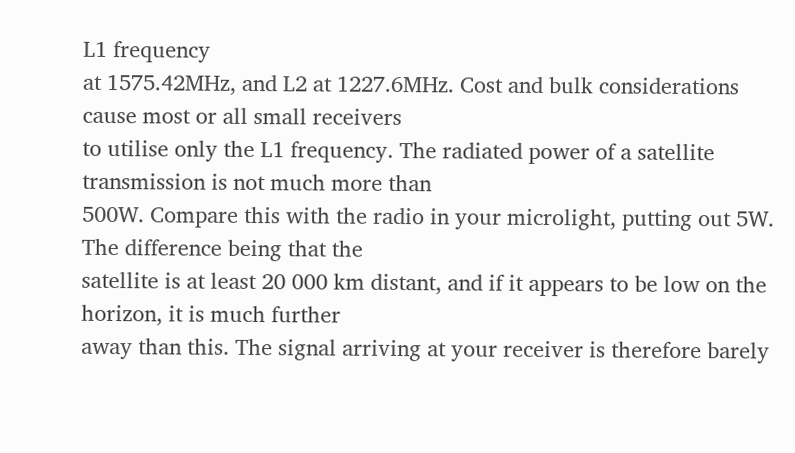L1 frequency
at 1575.42MHz, and L2 at 1227.6MHz. Cost and bulk considerations cause most or all small receivers
to utilise only the L1 frequency. The radiated power of a satellite transmission is not much more than
500W. Compare this with the radio in your microlight, putting out 5W. The difference being that the
satellite is at least 20 000 km distant, and if it appears to be low on the horizon, it is much further
away than this. The signal arriving at your receiver is therefore barely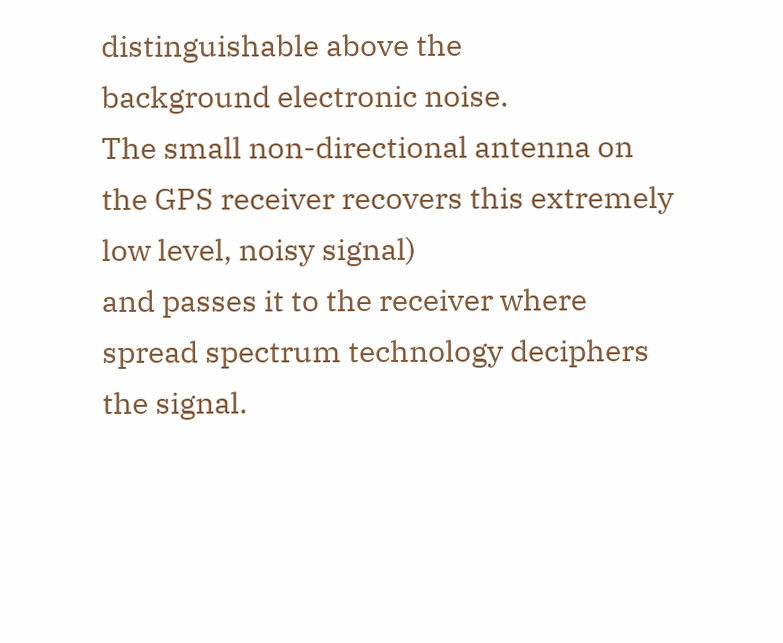distinguishable above the
background electronic noise.
The small non-directional antenna on the GPS receiver recovers this extremely low level, noisy signal)
and passes it to the receiver where spread spectrum technology deciphers the signal.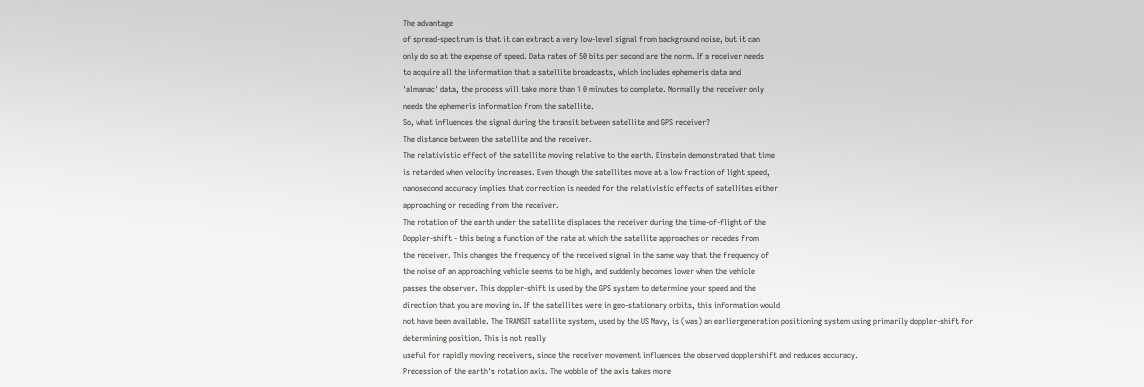The advantage
of spread-spectrum is that it can extract a very low-level signal from background noise, but it can
only do so at the expense of speed. Data rates of 50 bits per second are the norm. If a receiver needs
to acquire all the information that a satellite broadcasts, which includes ephemeris data and
'almanac' data, the process will take more than 1 0 minutes to complete. Normally the receiver only
needs the ephemeris information from the satellite.
So, what influences the signal during the transit between satellite and GPS receiver?
The distance between the satellite and the receiver.
The relativistic effect of the satellite moving relative to the earth. Einstein demonstrated that time
is retarded when velocity increases. Even though the satellites move at a low fraction of light speed,
nanosecond accuracy implies that correction is needed for the relativistic effects of satellites either
approaching or receding from the receiver.
The rotation of the earth under the satellite displaces the receiver during the time-of-flight of the
Doppler-shift - this being a function of the rate at which the satellite approaches or recedes from
the receiver. This changes the frequency of the received signal in the same way that the frequency of
the noise of an approaching vehicle seems to be high, and suddenly becomes lower when the vehicle
passes the observer. This doppler-shift is used by the GPS system to determine your speed and the
direction that you are moving in. If the satellites were in geo-stationary orbits, this information would
not have been available. The TRANSIT satellite system, used by the US Navy, is (was) an earliergeneration positioning system using primarily doppler-shift for determining position. This is not really
useful for rapidly moving receivers, since the receiver movement influences the observed dopplershift and reduces accuracy.
Precession of the earth's rotation axis. The wobble of the axis takes more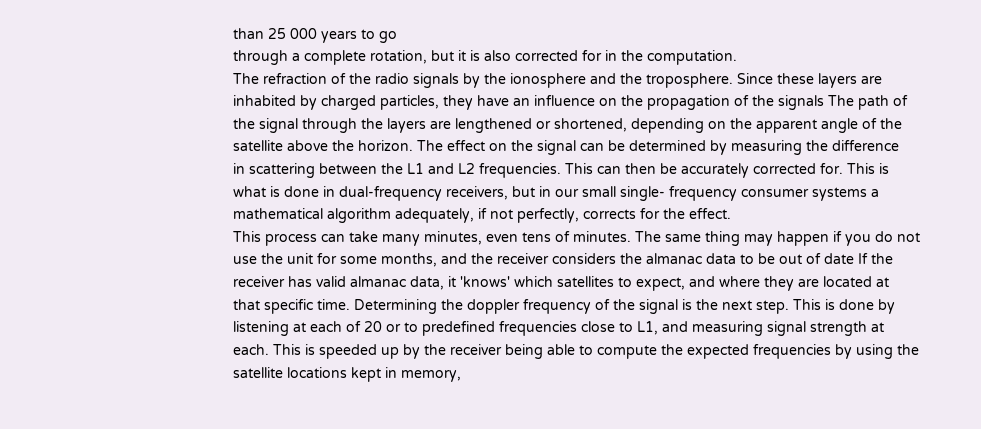than 25 000 years to go
through a complete rotation, but it is also corrected for in the computation.
The refraction of the radio signals by the ionosphere and the troposphere. Since these layers are
inhabited by charged particles, they have an influence on the propagation of the signals The path of
the signal through the layers are lengthened or shortened, depending on the apparent angle of the
satellite above the horizon. The effect on the signal can be determined by measuring the difference
in scattering between the L1 and L2 frequencies. This can then be accurately corrected for. This is
what is done in dual-frequency receivers, but in our small single- frequency consumer systems a
mathematical algorithm adequately, if not perfectly, corrects for the effect.
This process can take many minutes, even tens of minutes. The same thing may happen if you do not
use the unit for some months, and the receiver considers the almanac data to be out of date If the
receiver has valid almanac data, it 'knows' which satellites to expect, and where they are located at
that specific time. Determining the doppler frequency of the signal is the next step. This is done by
listening at each of 20 or to predefined frequencies close to L1, and measuring signal strength at
each. This is speeded up by the receiver being able to compute the expected frequencies by using the
satellite locations kept in memory,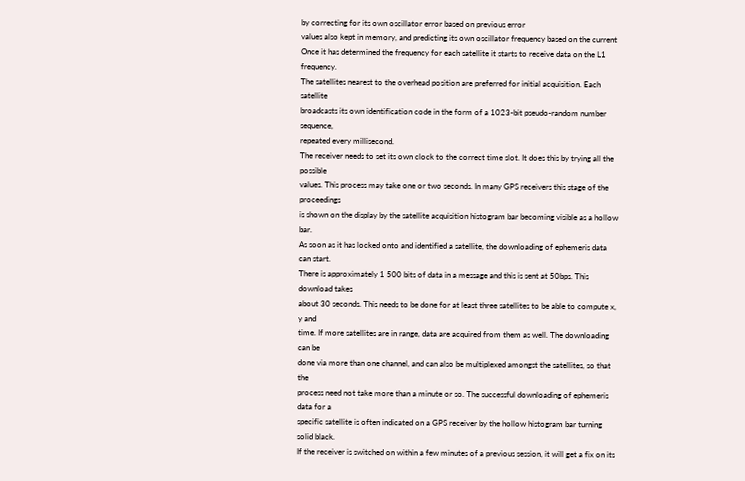by correcting for its own oscillator error based on previous error
values also kept in memory, and predicting its own oscillator frequency based on the current
Once it has determined the frequency for each satellite it starts to receive data on the L1 frequency.
The satellites nearest to the overhead position are preferred for initial acquisition. Each satellite
broadcasts its own identification code in the form of a 1023-bit pseudo-random number sequence,
repeated every millisecond.
The receiver needs to set its own clock to the correct time slot. It does this by trying all the possible
values. This process may take one or two seconds. In many GPS receivers this stage of the proceedings
is shown on the display by the satellite acquisition histogram bar becoming visible as a hollow bar.
As soon as it has locked onto and identified a satellite, the downloading of ephemeris data can start.
There is approximately 1 500 bits of data in a message and this is sent at 50bps. This download takes
about 30 seconds. This needs to be done for at least three satellites to be able to compute x, y and
time. If more satellites are in range, data are acquired from them as well. The downloading can be
done via more than one channel, and can also be multiplexed amongst the satellites, so that the
process need not take more than a minute or so. The successful downloading of ephemeris data for a
specific satellite is often indicated on a GPS receiver by the hollow histogram bar turning solid black.
If the receiver is switched on within a few minutes of a previous session, it will get a fix on its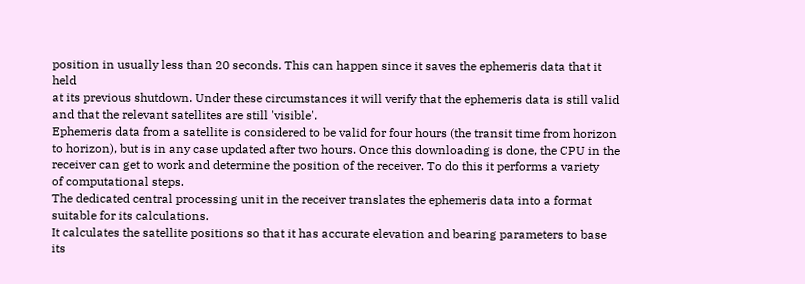position in usually less than 20 seconds. This can happen since it saves the ephemeris data that it held
at its previous shutdown. Under these circumstances it will verify that the ephemeris data is still valid
and that the relevant satellites are still 'visible'.
Ephemeris data from a satellite is considered to be valid for four hours (the transit time from horizon
to horizon), but is in any case updated after two hours. Once this downloading is done, the CPU in the
receiver can get to work and determine the position of the receiver. To do this it performs a variety
of computational steps.
The dedicated central processing unit in the receiver translates the ephemeris data into a format
suitable for its calculations.
It calculates the satellite positions so that it has accurate elevation and bearing parameters to base
its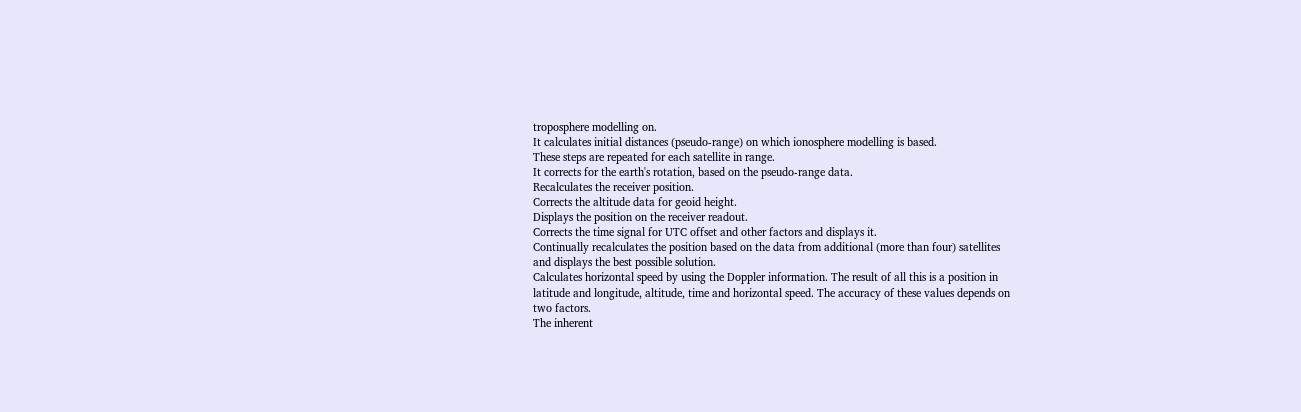troposphere modelling on.
It calculates initial distances (pseudo-range) on which ionosphere modelling is based.
These steps are repeated for each satellite in range.
It corrects for the earth's rotation, based on the pseudo-range data.
Recalculates the receiver position.
Corrects the altitude data for geoid height.
Displays the position on the receiver readout.
Corrects the time signal for UTC offset and other factors and displays it.
Continually recalculates the position based on the data from additional (more than four) satellites
and displays the best possible solution.
Calculates horizontal speed by using the Doppler information. The result of all this is a position in
latitude and longitude, altitude, time and horizontal speed. The accuracy of these values depends on
two factors.
The inherent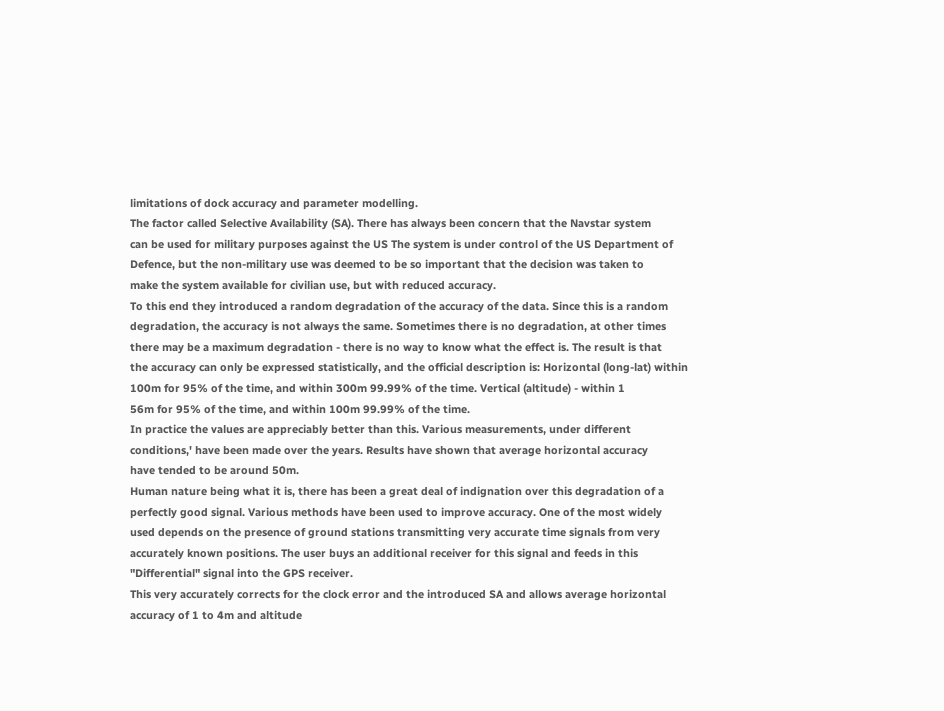limitations of dock accuracy and parameter modelling.
The factor called Selective Availability (SA). There has always been concern that the Navstar system
can be used for military purposes against the US The system is under control of the US Department of
Defence, but the non-military use was deemed to be so important that the decision was taken to
make the system available for civilian use, but with reduced accuracy.
To this end they introduced a random degradation of the accuracy of the data. Since this is a random
degradation, the accuracy is not always the same. Sometimes there is no degradation, at other times
there may be a maximum degradation - there is no way to know what the effect is. The result is that
the accuracy can only be expressed statistically, and the official description is: Horizontal (long-lat) within 100m for 95% of the time, and within 300m 99.99% of the time. Vertical (altitude) - within 1
56m for 95% of the time, and within 100m 99.99% of the time.
In practice the values are appreciably better than this. Various measurements, under different
conditions,' have been made over the years. Results have shown that average horizontal accuracy
have tended to be around 50m.
Human nature being what it is, there has been a great deal of indignation over this degradation of a
perfectly good signal. Various methods have been used to improve accuracy. One of the most widely
used depends on the presence of ground stations transmitting very accurate time signals from very
accurately known positions. The user buys an additional receiver for this signal and feeds in this
"Differential" signal into the GPS receiver.
This very accurately corrects for the clock error and the introduced SA and allows average horizontal
accuracy of 1 to 4m and altitude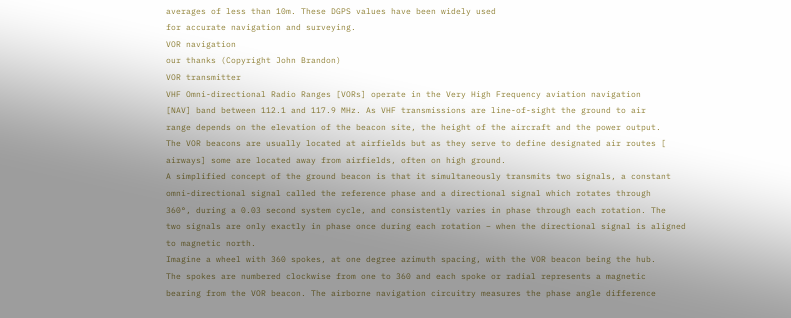averages of less than 10m. These DGPS values have been widely used
for accurate navigation and surveying.
VOR navigation
our thanks (Copyright John Brandon)
VOR transmitter
VHF Omni-directional Radio Ranges [VORs] operate in the Very High Frequency aviation navigation
[NAV] band between 112.1 and 117.9 MHz. As VHF transmissions are line-of-sight the ground to air
range depends on the elevation of the beacon site, the height of the aircraft and the power output.
The VOR beacons are usually located at airfields but as they serve to define designated air routes [
airways] some are located away from airfields, often on high ground.
A simplified concept of the ground beacon is that it simultaneously transmits two signals, a constant
omni-directional signal called the reference phase and a directional signal which rotates through
360°, during a 0.03 second system cycle, and consistently varies in phase through each rotation. The
two signals are only exactly in phase once during each rotation – when the directional signal is aligned
to magnetic north.
Imagine a wheel with 360 spokes, at one degree azimuth spacing, with the VOR beacon being the hub.
The spokes are numbered clockwise from one to 360 and each spoke or radial represents a magnetic
bearing from the VOR beacon. The airborne navigation circuitry measures the phase angle difference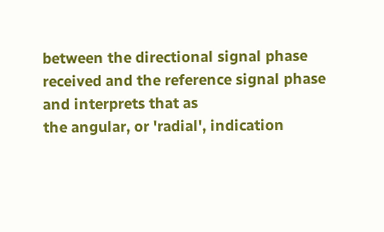between the directional signal phase received and the reference signal phase and interprets that as
the angular, or 'radial', indication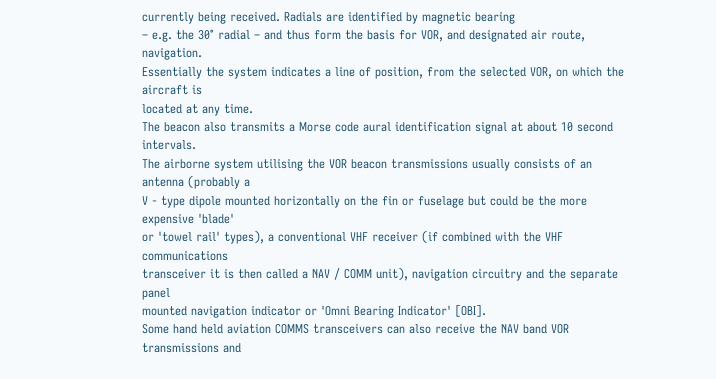currently being received. Radials are identified by magnetic bearing
– e.g. the 30° radial – and thus form the basis for VOR, and designated air route, navigation.
Essentially the system indicates a line of position, from the selected VOR, on which the aircraft is
located at any time.
The beacon also transmits a Morse code aural identification signal at about 10 second intervals.
The airborne system utilising the VOR beacon transmissions usually consists of an antenna (probably a
V - type dipole mounted horizontally on the fin or fuselage but could be the more expensive 'blade'
or 'towel rail' types), a conventional VHF receiver (if combined with the VHF communications
transceiver it is then called a NAV / COMM unit), navigation circuitry and the separate panel
mounted navigation indicator or 'Omni Bearing Indicator' [OBI].
Some hand held aviation COMMS transceivers can also receive the NAV band VOR transmissions and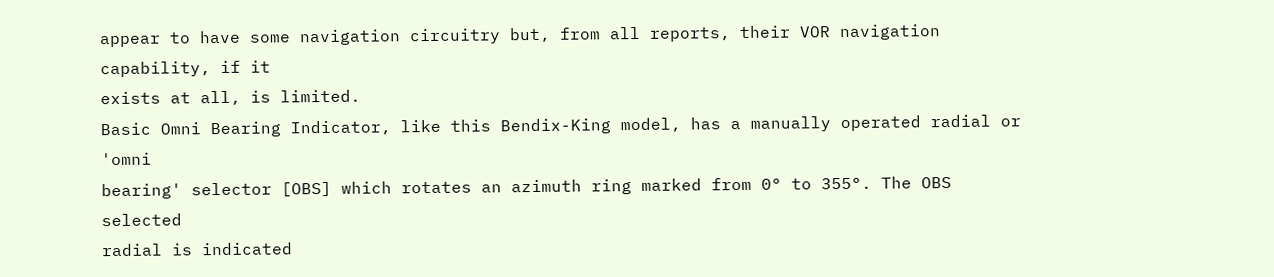appear to have some navigation circuitry but, from all reports, their VOR navigation capability, if it
exists at all, is limited.
Basic Omni Bearing Indicator, like this Bendix-King model, has a manually operated radial or 'omni
bearing' selector [OBS] which rotates an azimuth ring marked from 0° to 355°. The OBS selected
radial is indicated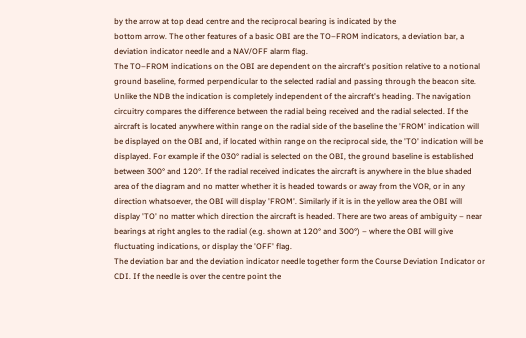by the arrow at top dead centre and the reciprocal bearing is indicated by the
bottom arrow. The other features of a basic OBI are the TO–FROM indicators, a deviation bar, a
deviation indicator needle and a NAV/OFF alarm flag.
The TO–FROM indications on the OBI are dependent on the aircraft's position relative to a notional
ground baseline, formed perpendicular to the selected radial and passing through the beacon site.
Unlike the NDB the indication is completely independent of the aircraft's heading. The navigation
circuitry compares the difference between the radial being received and the radial selected. If the
aircraft is located anywhere within range on the radial side of the baseline the 'FROM' indication will
be displayed on the OBI and, if located within range on the reciprocal side, the 'TO' indication will be
displayed. For example if the 030° radial is selected on the OBI, the ground baseline is established
between 300° and 120°. If the radial received indicates the aircraft is anywhere in the blue shaded
area of the diagram and no matter whether it is headed towards or away from the VOR, or in any
direction whatsoever, the OBI will display 'FROM'. Similarly if it is in the yellow area the OBI will
display 'TO' no matter which direction the aircraft is headed. There are two areas of ambiguity – near
bearings at right angles to the radial (e.g. shown at 120° and 300°) – where the OBI will give
fluctuating indications, or display the 'OFF' flag.
The deviation bar and the deviation indicator needle together form the Course Deviation Indicator or
CDI. If the needle is over the centre point the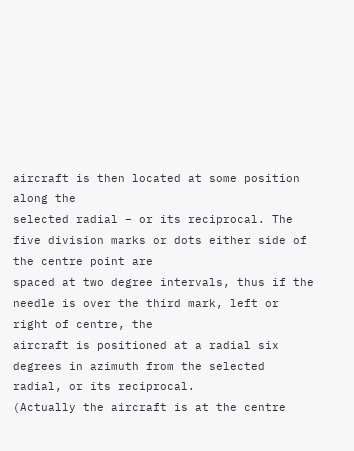aircraft is then located at some position along the
selected radial – or its reciprocal. The five division marks or dots either side of the centre point are
spaced at two degree intervals, thus if the needle is over the third mark, left or right of centre, the
aircraft is positioned at a radial six degrees in azimuth from the selected radial, or its reciprocal.
(Actually the aircraft is at the centre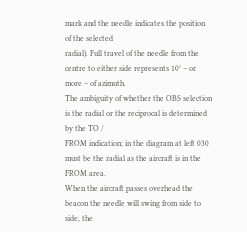mark and the needle indicates the position of the selected
radial). Full travel of the needle from the centre to either side represents 10° – or more – of azimuth.
The ambiguity of whether the OBS selection is the radial or the reciprocal is determined by the TO /
FROM indication; in the diagram at left 030 must be the radial as the aircraft is in the FROM area.
When the aircraft passes overhead the beacon the needle will swing from side to side, the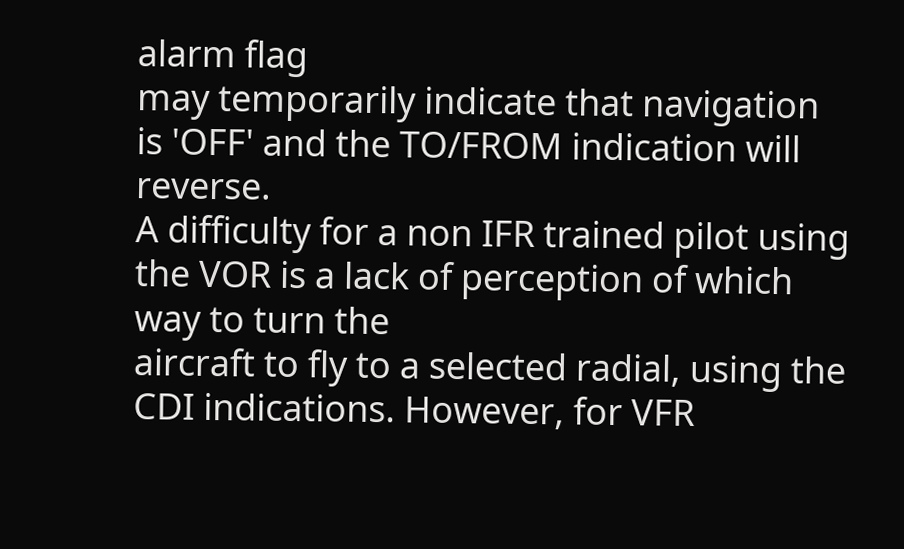alarm flag
may temporarily indicate that navigation is 'OFF' and the TO/FROM indication will reverse.
A difficulty for a non IFR trained pilot using the VOR is a lack of perception of which way to turn the
aircraft to fly to a selected radial, using the CDI indications. However, for VFR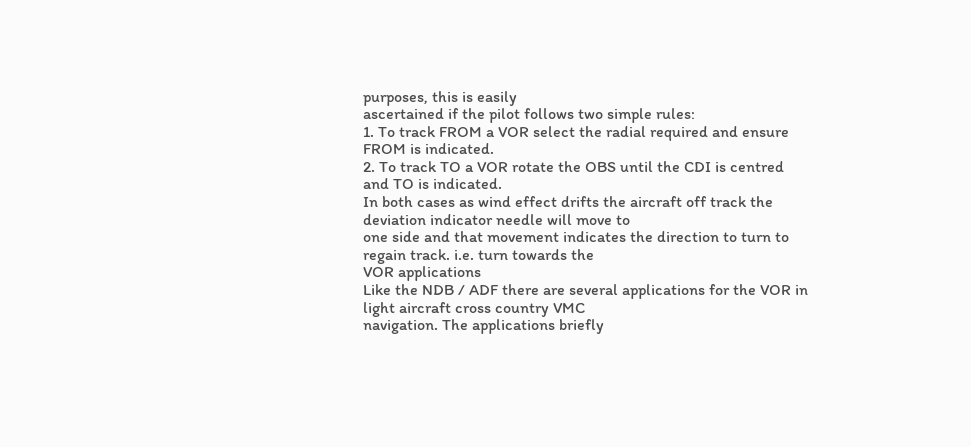purposes, this is easily
ascertained if the pilot follows two simple rules:
1. To track FROM a VOR select the radial required and ensure FROM is indicated.
2. To track TO a VOR rotate the OBS until the CDI is centred and TO is indicated.
In both cases as wind effect drifts the aircraft off track the deviation indicator needle will move to
one side and that movement indicates the direction to turn to regain track. i.e. turn towards the
VOR applications
Like the NDB / ADF there are several applications for the VOR in light aircraft cross country VMC
navigation. The applications briefly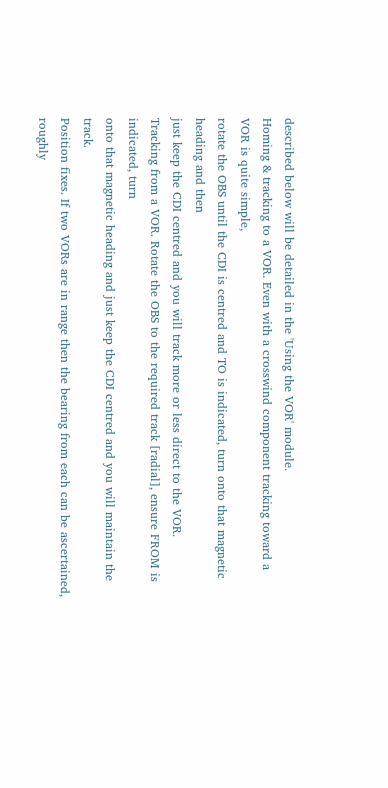described below will be detailed in the 'Using the VOR' module.
Homing & tracking to a VOR. Even with a crosswind component tracking toward a VOR is quite simple,
rotate the OBS until the CDI is centred and TO is indicated, turn onto that magnetic heading and then
just keep the CDI centred and you will track more or less direct to the VOR.
Tracking from a VOR. Rotate the OBS to the required track [radial], ensure FROM is indicated, turn
onto that magnetic heading and just keep the CDI centred and you will maintain the track.
Position fixes. If two VORs are in range then the bearing from each can be ascertained, roughly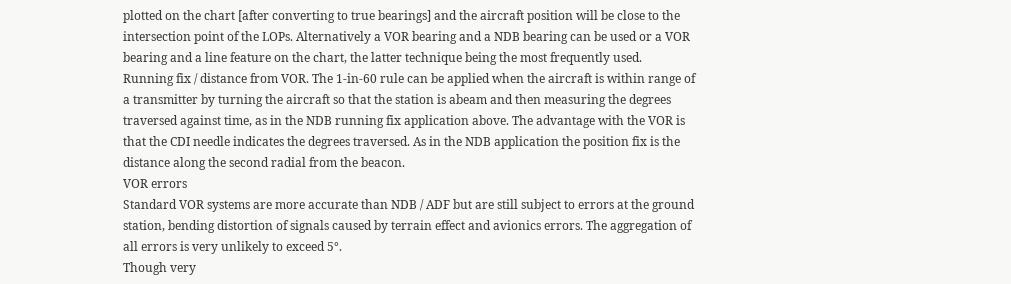plotted on the chart [after converting to true bearings] and the aircraft position will be close to the
intersection point of the LOPs. Alternatively a VOR bearing and a NDB bearing can be used or a VOR
bearing and a line feature on the chart, the latter technique being the most frequently used.
Running fix / distance from VOR. The 1-in-60 rule can be applied when the aircraft is within range of
a transmitter by turning the aircraft so that the station is abeam and then measuring the degrees
traversed against time, as in the NDB running fix application above. The advantage with the VOR is
that the CDI needle indicates the degrees traversed. As in the NDB application the position fix is the
distance along the second radial from the beacon.
VOR errors
Standard VOR systems are more accurate than NDB / ADF but are still subject to errors at the ground
station, bending distortion of signals caused by terrain effect and avionics errors. The aggregation of
all errors is very unlikely to exceed 5°.
Though very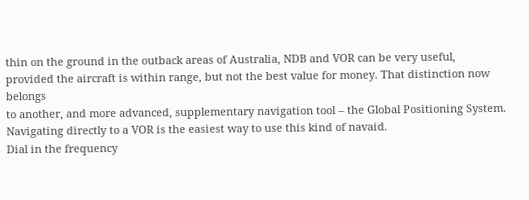thin on the ground in the outback areas of Australia, NDB and VOR can be very useful,
provided the aircraft is within range, but not the best value for money. That distinction now belongs
to another, and more advanced, supplementary navigation tool – the Global Positioning System.
Navigating directly to a VOR is the easiest way to use this kind of navaid.
Dial in the frequency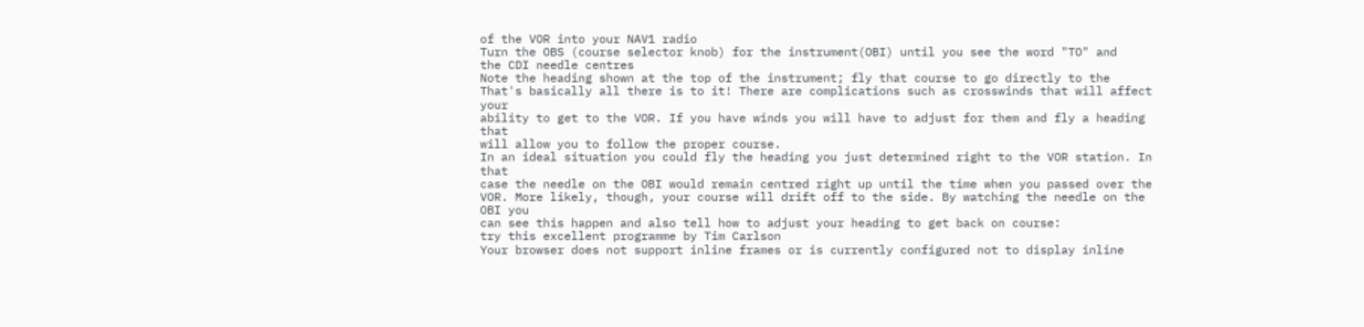of the VOR into your NAV1 radio
Turn the OBS (course selector knob) for the instrument(OBI) until you see the word "TO" and
the CDI needle centres
Note the heading shown at the top of the instrument; fly that course to go directly to the
That's basically all there is to it! There are complications such as crosswinds that will affect your
ability to get to the VOR. If you have winds you will have to adjust for them and fly a heading that
will allow you to follow the proper course.
In an ideal situation you could fly the heading you just determined right to the VOR station. In that
case the needle on the OBI would remain centred right up until the time when you passed over the
VOR. More likely, though, your course will drift off to the side. By watching the needle on the OBI you
can see this happen and also tell how to adjust your heading to get back on course:
try this excellent programme by Tim Carlson
Your browser does not support inline frames or is currently configured not to display inline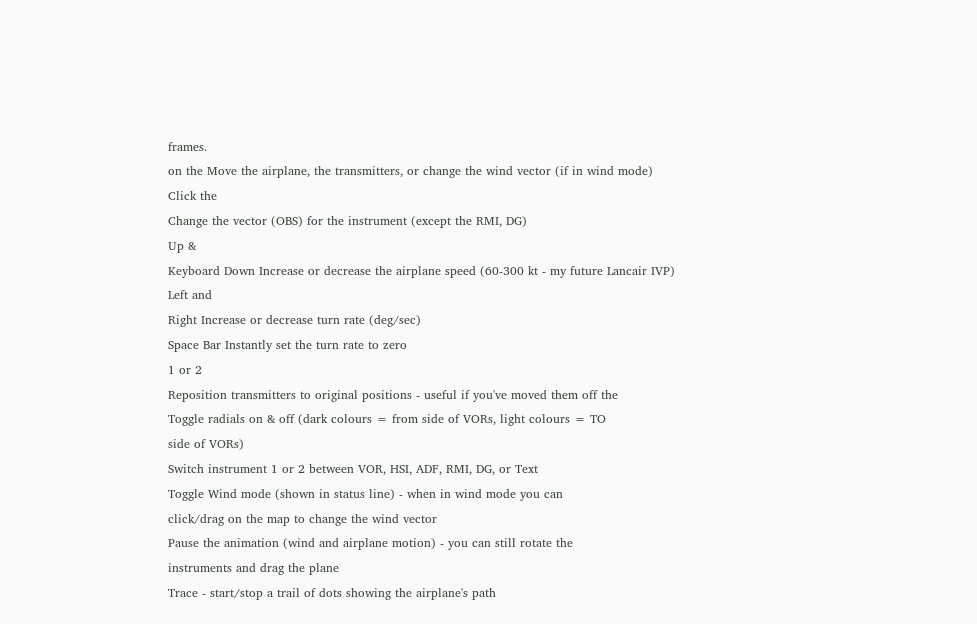frames.
on the Move the airplane, the transmitters, or change the wind vector (if in wind mode)
Click the
Change the vector (OBS) for the instrument (except the RMI, DG)
Up &
Keyboard Down Increase or decrease the airplane speed (60-300 kt - my future Lancair IVP)
Left and
Right Increase or decrease turn rate (deg/sec)
Space Bar Instantly set the turn rate to zero
1 or 2
Reposition transmitters to original positions - useful if you've moved them off the
Toggle radials on & off (dark colours = from side of VORs, light colours = TO
side of VORs)
Switch instrument 1 or 2 between VOR, HSI, ADF, RMI, DG, or Text
Toggle Wind mode (shown in status line) - when in wind mode you can
click/drag on the map to change the wind vector
Pause the animation (wind and airplane motion) - you can still rotate the
instruments and drag the plane
Trace - start/stop a trail of dots showing the airplane's path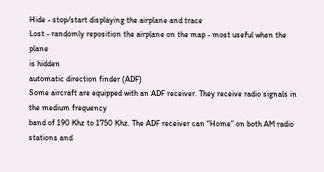Hide - stop/start displaying the airplane and trace
Lost - randomly reposition the airplane on the map - most useful when the plane
is hidden
automatic direction finder (ADF)
Some aircraft are equipped with an ADF receiver. They receive radio signals in the medium frequency
band of 190 Khz to 1750 Khz. The ADF receiver can “Home” on both AM radio stations and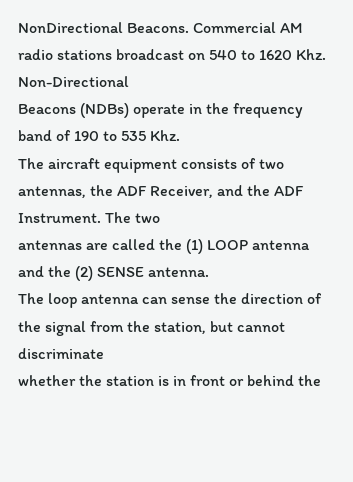NonDirectional Beacons. Commercial AM radio stations broadcast on 540 to 1620 Khz. Non-Directional
Beacons (NDBs) operate in the frequency band of 190 to 535 Khz.
The aircraft equipment consists of two antennas, the ADF Receiver, and the ADF Instrument. The two
antennas are called the (1) LOOP antenna and the (2) SENSE antenna.
The loop antenna can sense the direction of the signal from the station, but cannot discriminate
whether the station is in front or behind the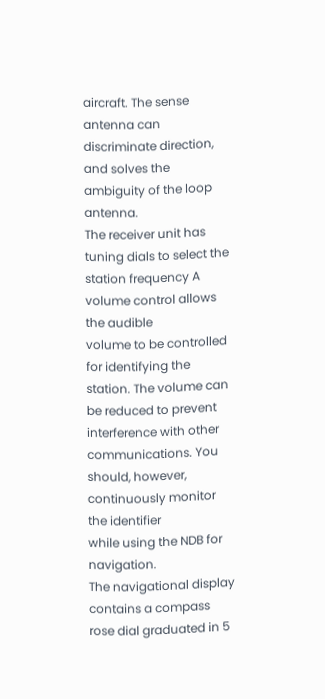aircraft. The sense antenna can discriminate direction,
and solves the ambiguity of the loop antenna.
The receiver unit has tuning dials to select the station frequency A volume control allows the audible
volume to be controlled for identifying the station. The volume can be reduced to prevent
interference with other communications. You should, however, continuously monitor the identifier
while using the NDB for navigation.
The navigational display contains a compass rose dial graduated in 5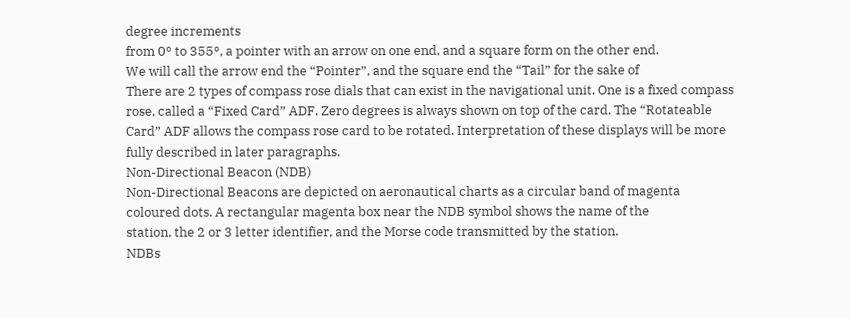degree increments
from 0° to 355°, a pointer with an arrow on one end, and a square form on the other end.
We will call the arrow end the “Pointer”, and the square end the “Tail” for the sake of
There are 2 types of compass rose dials that can exist in the navigational unit. One is a fixed compass
rose, called a “Fixed Card” ADF. Zero degrees is always shown on top of the card. The “Rotateable
Card” ADF allows the compass rose card to be rotated. Interpretation of these displays will be more
fully described in later paragraphs.
Non-Directional Beacon (NDB)
Non-Directional Beacons are depicted on aeronautical charts as a circular band of magenta
coloured dots. A rectangular magenta box near the NDB symbol shows the name of the
station, the 2 or 3 letter identifier, and the Morse code transmitted by the station.
NDBs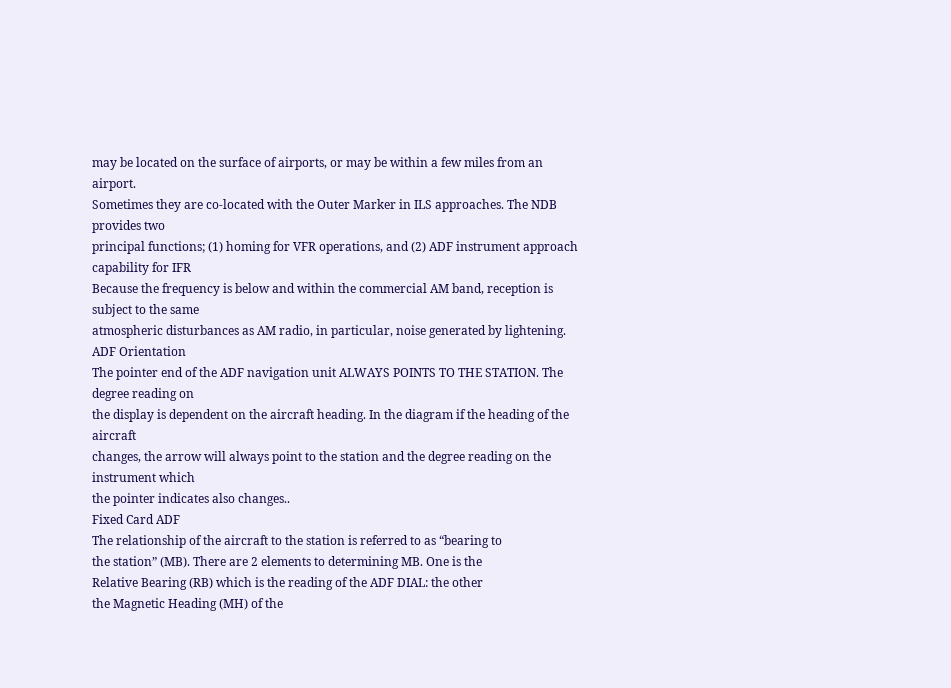may be located on the surface of airports, or may be within a few miles from an airport.
Sometimes they are co-located with the Outer Marker in ILS approaches. The NDB provides two
principal functions; (1) homing for VFR operations, and (2) ADF instrument approach capability for IFR
Because the frequency is below and within the commercial AM band, reception is subject to the same
atmospheric disturbances as AM radio, in particular, noise generated by lightening.
ADF Orientation
The pointer end of the ADF navigation unit ALWAYS POINTS TO THE STATION. The degree reading on
the display is dependent on the aircraft heading. In the diagram if the heading of the aircraft
changes, the arrow will always point to the station and the degree reading on the instrument which
the pointer indicates also changes..
Fixed Card ADF
The relationship of the aircraft to the station is referred to as “bearing to
the station” (MB). There are 2 elements to determining MB. One is the
Relative Bearing (RB) which is the reading of the ADF DIAL: the other
the Magnetic Heading (MH) of the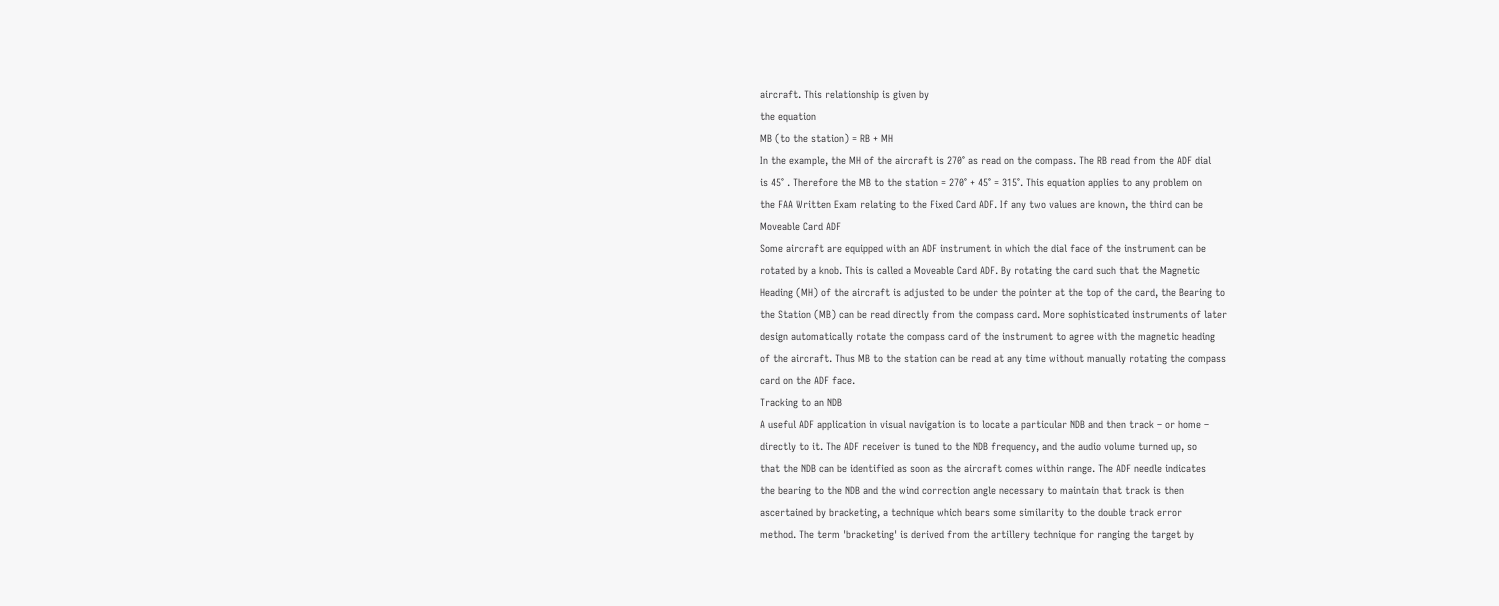aircraft. This relationship is given by
the equation
MB (to the station) = RB + MH
In the example, the MH of the aircraft is 270° as read on the compass. The RB read from the ADF dial
is 45° . Therefore the MB to the station = 270° + 45° = 315°. This equation applies to any problem on
the FAA Written Exam relating to the Fixed Card ADF. If any two values are known, the third can be
Moveable Card ADF
Some aircraft are equipped with an ADF instrument in which the dial face of the instrument can be
rotated by a knob. This is called a Moveable Card ADF. By rotating the card such that the Magnetic
Heading (MH) of the aircraft is adjusted to be under the pointer at the top of the card, the Bearing to
the Station (MB) can be read directly from the compass card. More sophisticated instruments of later
design automatically rotate the compass card of the instrument to agree with the magnetic heading
of the aircraft. Thus MB to the station can be read at any time without manually rotating the compass
card on the ADF face.
Tracking to an NDB
A useful ADF application in visual navigation is to locate a particular NDB and then track – or home –
directly to it. The ADF receiver is tuned to the NDB frequency, and the audio volume turned up, so
that the NDB can be identified as soon as the aircraft comes within range. The ADF needle indicates
the bearing to the NDB and the wind correction angle necessary to maintain that track is then
ascertained by bracketing, a technique which bears some similarity to the double track error
method. The term 'bracketing' is derived from the artillery technique for ranging the target by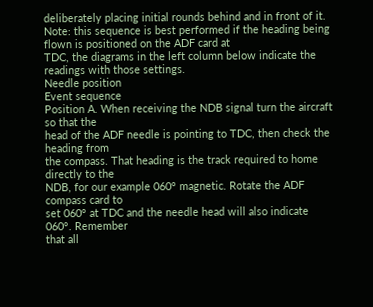deliberately placing initial rounds behind and in front of it.
Note: this sequence is best performed if the heading being flown is positioned on the ADF card at
TDC, the diagrams in the left column below indicate the readings with those settings.
Needle position
Event sequence
Position A. When receiving the NDB signal turn the aircraft so that the
head of the ADF needle is pointing to TDC, then check the heading from
the compass. That heading is the track required to home directly to the
NDB, for our example 060° magnetic. Rotate the ADF compass card to
set 060° at TDC and the needle head will also indicate 060°. Remember
that all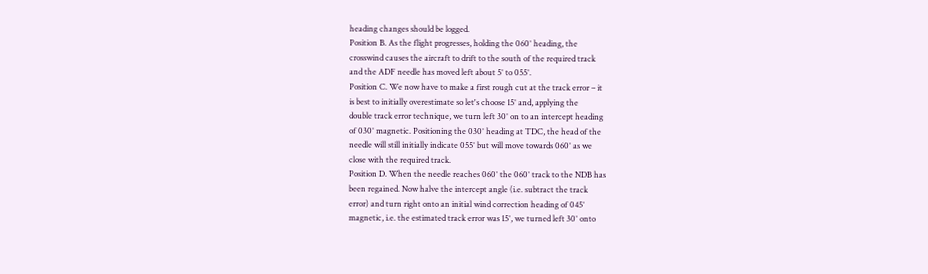heading changes should be logged.
Position B. As the flight progresses, holding the 060° heading, the
crosswind causes the aircraft to drift to the south of the required track
and the ADF needle has moved left about 5° to 055°.
Position C. We now have to make a first rough cut at the track error – it
is best to initially overestimate so let's choose 15° and, applying the
double track error technique, we turn left 30° on to an intercept heading
of 030° magnetic. Positioning the 030° heading at TDC, the head of the
needle will still initially indicate 055° but will move towards 060° as we
close with the required track.
Position D. When the needle reaches 060° the 060° track to the NDB has
been regained. Now halve the intercept angle (i.e. subtract the track
error) and turn right onto an initial wind correction heading of 045°
magnetic, i.e. the estimated track error was 15°, we turned left 30° onto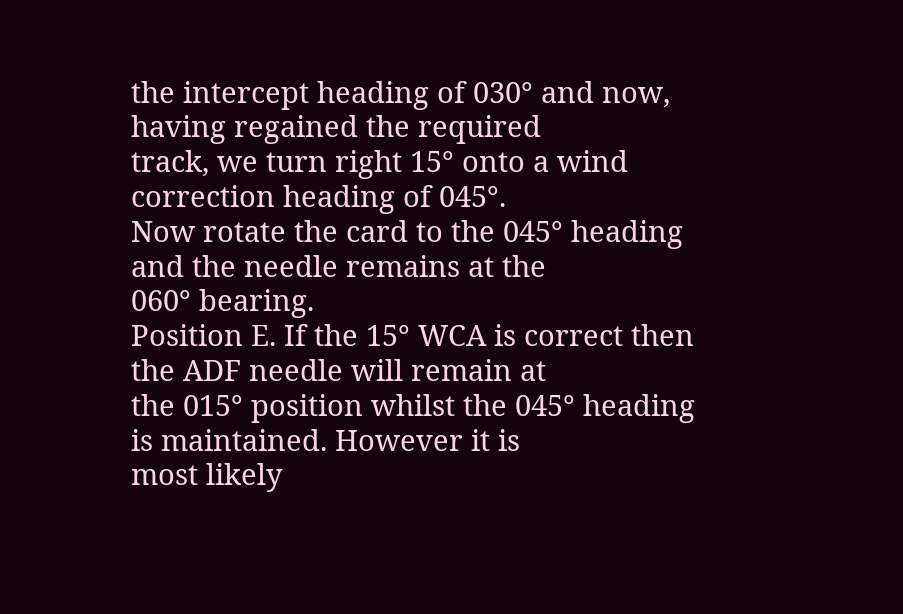the intercept heading of 030° and now, having regained the required
track, we turn right 15° onto a wind correction heading of 045°.
Now rotate the card to the 045° heading and the needle remains at the
060° bearing.
Position E. If the 15° WCA is correct then the ADF needle will remain at
the 015° position whilst the 045° heading is maintained. However it is
most likely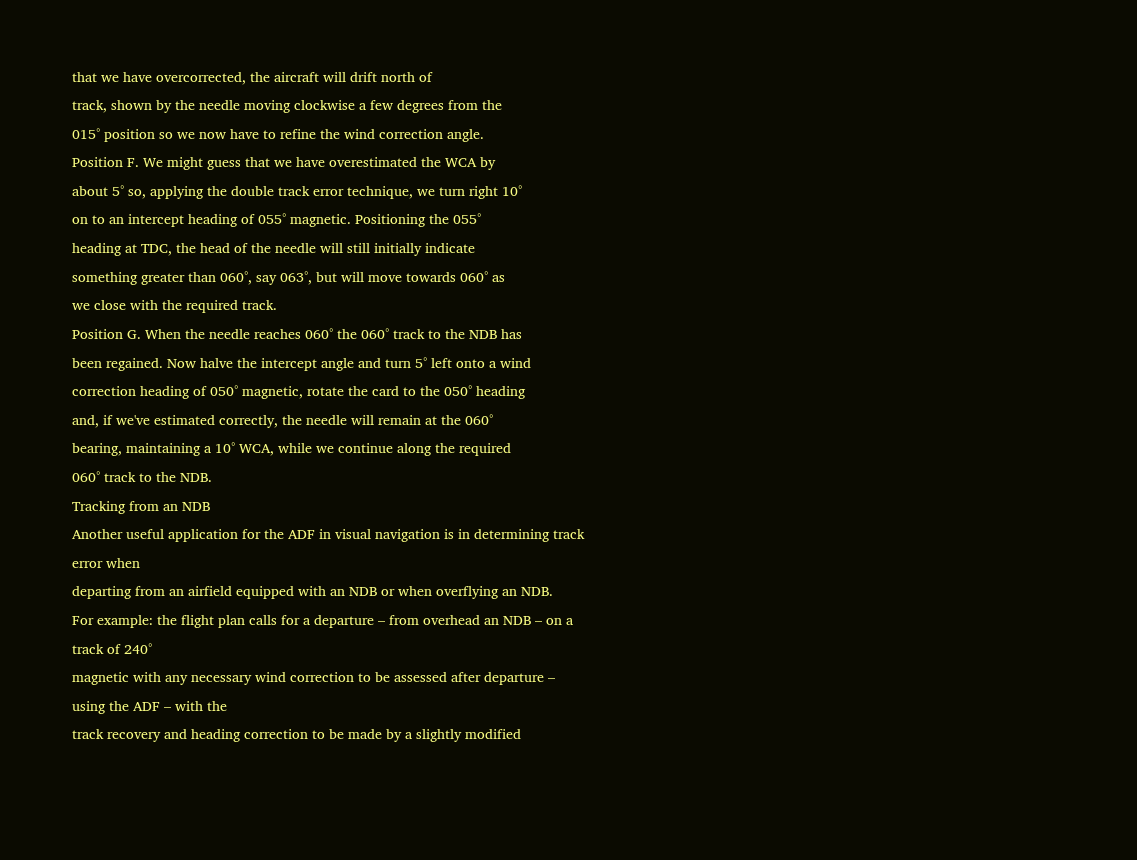that we have overcorrected, the aircraft will drift north of
track, shown by the needle moving clockwise a few degrees from the
015° position so we now have to refine the wind correction angle.
Position F. We might guess that we have overestimated the WCA by
about 5° so, applying the double track error technique, we turn right 10°
on to an intercept heading of 055° magnetic. Positioning the 055°
heading at TDC, the head of the needle will still initially indicate
something greater than 060°, say 063°, but will move towards 060° as
we close with the required track.
Position G. When the needle reaches 060° the 060° track to the NDB has
been regained. Now halve the intercept angle and turn 5° left onto a wind
correction heading of 050° magnetic, rotate the card to the 050° heading
and, if we've estimated correctly, the needle will remain at the 060°
bearing, maintaining a 10° WCA, while we continue along the required
060° track to the NDB.
Tracking from an NDB
Another useful application for the ADF in visual navigation is in determining track error when
departing from an airfield equipped with an NDB or when overflying an NDB.
For example: the flight plan calls for a departure – from overhead an NDB – on a track of 240°
magnetic with any necessary wind correction to be assessed after departure – using the ADF – with the
track recovery and heading correction to be made by a slightly modified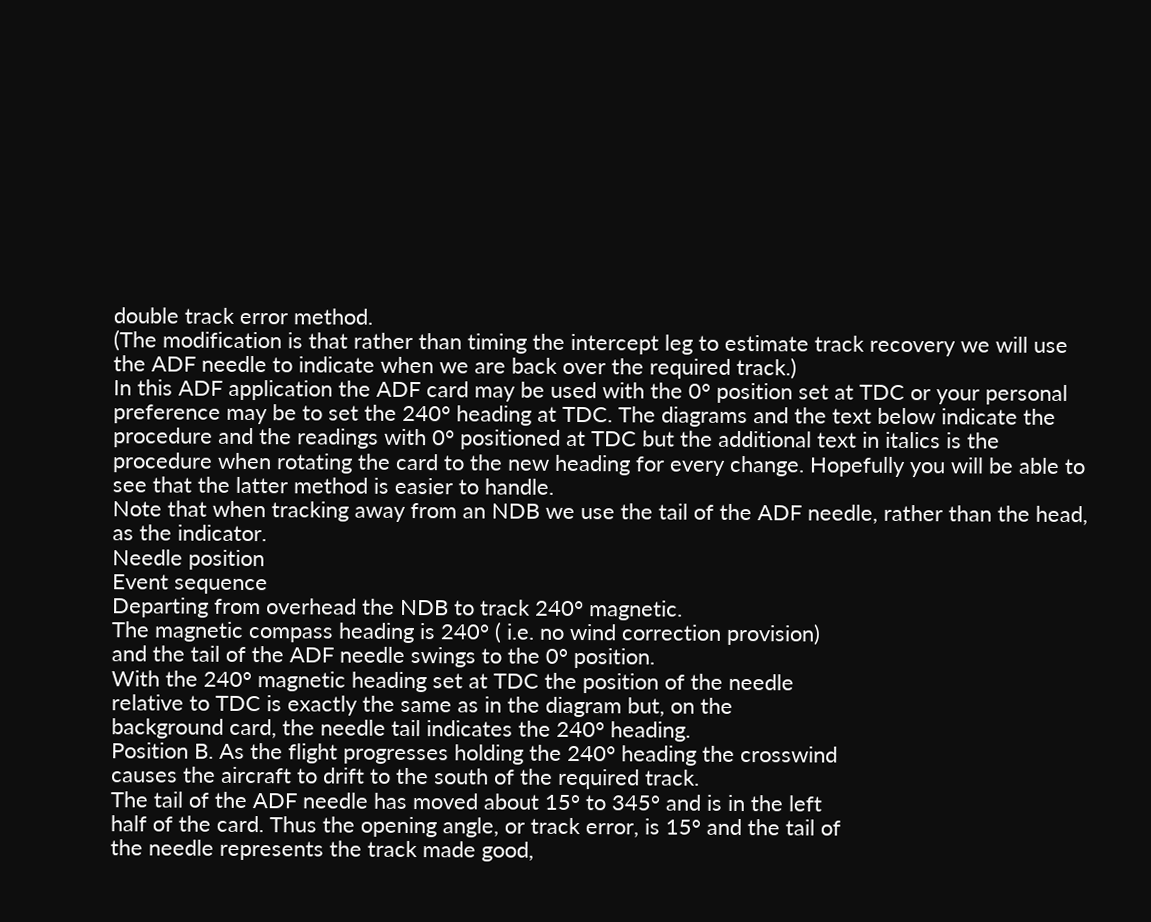double track error method.
(The modification is that rather than timing the intercept leg to estimate track recovery we will use
the ADF needle to indicate when we are back over the required track.)
In this ADF application the ADF card may be used with the 0° position set at TDC or your personal
preference may be to set the 240° heading at TDC. The diagrams and the text below indicate the
procedure and the readings with 0° positioned at TDC but the additional text in italics is the
procedure when rotating the card to the new heading for every change. Hopefully you will be able to
see that the latter method is easier to handle.
Note that when tracking away from an NDB we use the tail of the ADF needle, rather than the head,
as the indicator.
Needle position
Event sequence
Departing from overhead the NDB to track 240° magnetic.
The magnetic compass heading is 240° ( i.e. no wind correction provision)
and the tail of the ADF needle swings to the 0° position.
With the 240° magnetic heading set at TDC the position of the needle
relative to TDC is exactly the same as in the diagram but, on the
background card, the needle tail indicates the 240° heading.
Position B. As the flight progresses holding the 240° heading the crosswind
causes the aircraft to drift to the south of the required track.
The tail of the ADF needle has moved about 15° to 345° and is in the left
half of the card. Thus the opening angle, or track error, is 15° and the tail of
the needle represents the track made good,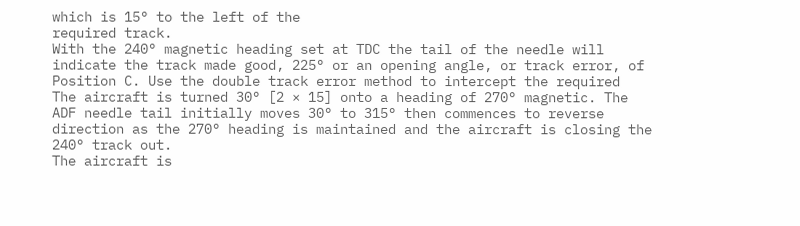which is 15° to the left of the
required track.
With the 240° magnetic heading set at TDC the tail of the needle will
indicate the track made good, 225° or an opening angle, or track error, of
Position C. Use the double track error method to intercept the required
The aircraft is turned 30° [2 × 15] onto a heading of 270° magnetic. The
ADF needle tail initially moves 30° to 315° then commences to reverse
direction as the 270° heading is maintained and the aircraft is closing the
240° track out.
The aircraft is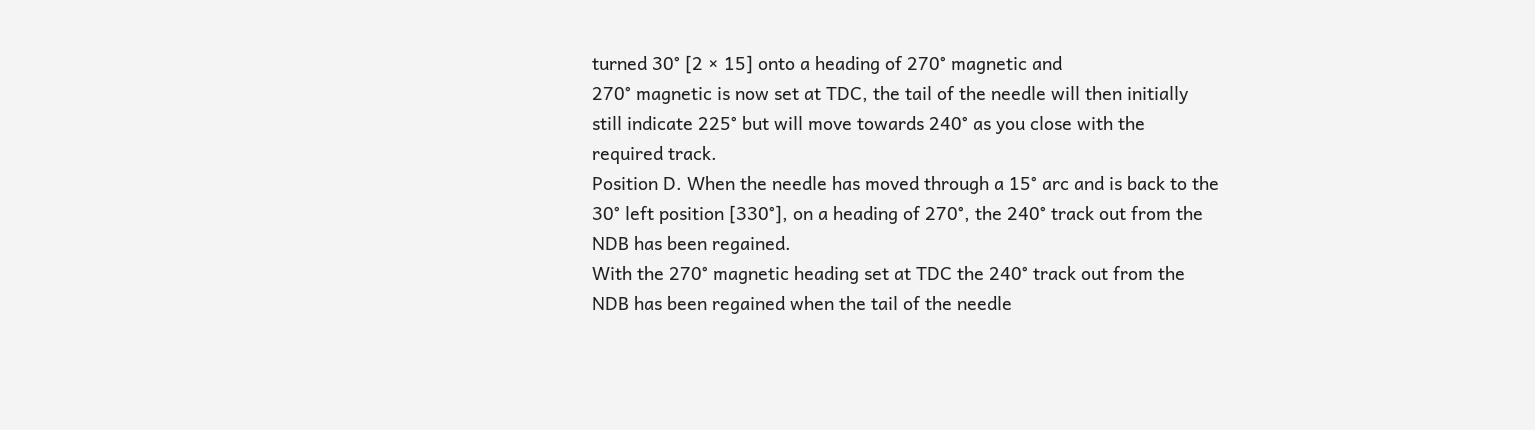turned 30° [2 × 15] onto a heading of 270° magnetic and
270° magnetic is now set at TDC, the tail of the needle will then initially
still indicate 225° but will move towards 240° as you close with the
required track.
Position D. When the needle has moved through a 15° arc and is back to the
30° left position [330°], on a heading of 270°, the 240° track out from the
NDB has been regained.
With the 270° magnetic heading set at TDC the 240° track out from the
NDB has been regained when the tail of the needle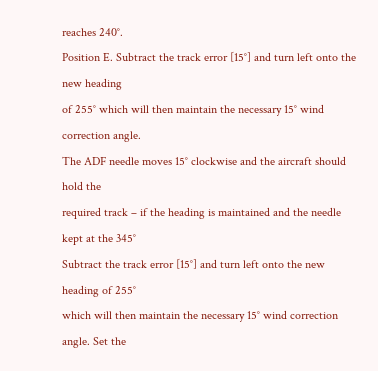reaches 240°.
Position E. Subtract the track error [15°] and turn left onto the new heading
of 255° which will then maintain the necessary 15° wind correction angle.
The ADF needle moves 15° clockwise and the aircraft should hold the
required track – if the heading is maintained and the needle kept at the 345°
Subtract the track error [15°] and turn left onto the new heading of 255°
which will then maintain the necessary 15° wind correction angle. Set the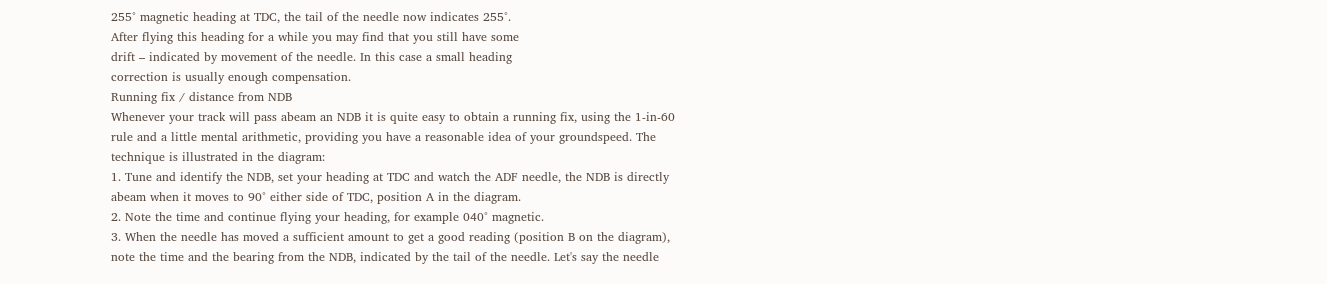255° magnetic heading at TDC, the tail of the needle now indicates 255°.
After flying this heading for a while you may find that you still have some
drift – indicated by movement of the needle. In this case a small heading
correction is usually enough compensation.
Running fix / distance from NDB
Whenever your track will pass abeam an NDB it is quite easy to obtain a running fix, using the 1-in-60
rule and a little mental arithmetic, providing you have a reasonable idea of your groundspeed. The
technique is illustrated in the diagram:
1. Tune and identify the NDB, set your heading at TDC and watch the ADF needle, the NDB is directly
abeam when it moves to 90° either side of TDC, position A in the diagram.
2. Note the time and continue flying your heading, for example 040° magnetic.
3. When the needle has moved a sufficient amount to get a good reading (position B on the diagram),
note the time and the bearing from the NDB, indicated by the tail of the needle. Let's say the needle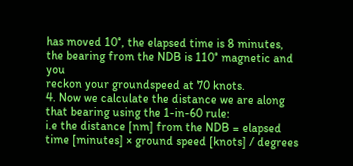has moved 10°, the elapsed time is 8 minutes, the bearing from the NDB is 110° magnetic and you
reckon your groundspeed at 70 knots.
4. Now we calculate the distance we are along that bearing using the 1-in-60 rule:
i.e the distance [nm] from the NDB = elapsed time [minutes] × ground speed [knots] / degrees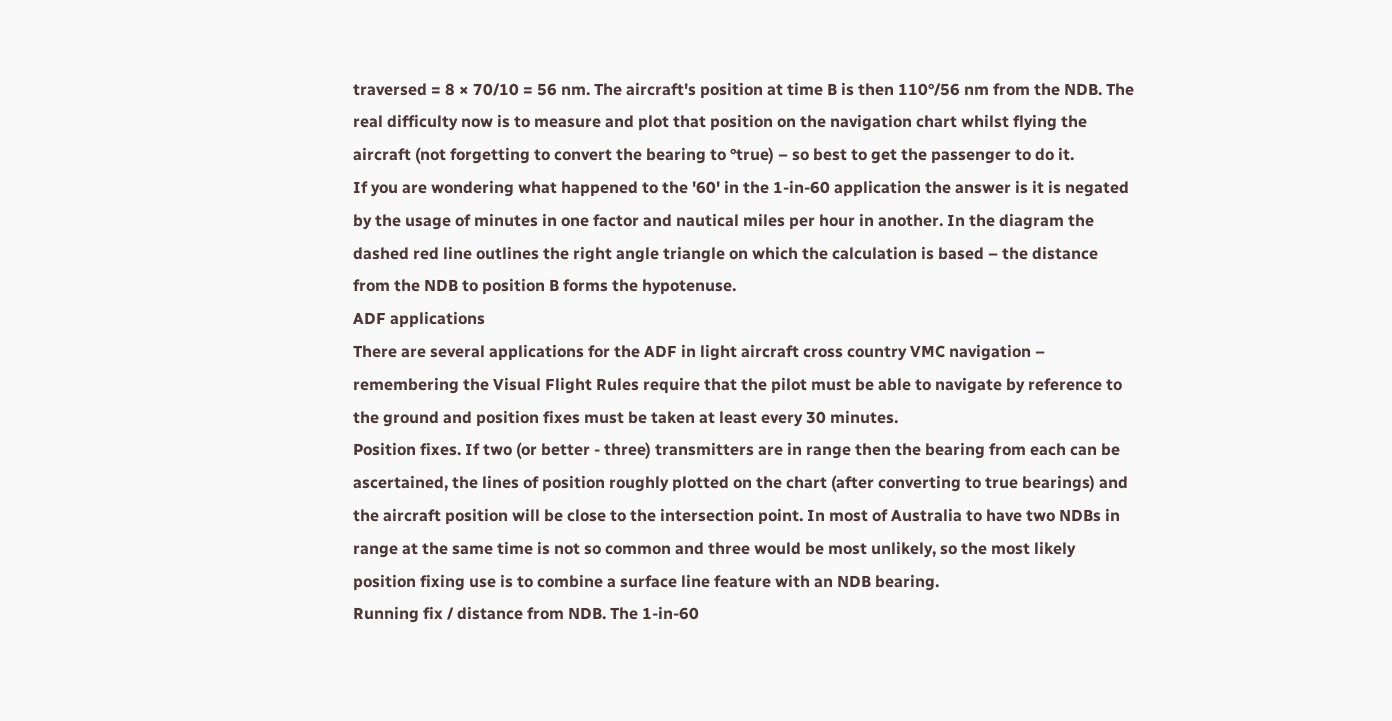traversed = 8 × 70/10 = 56 nm. The aircraft's position at time B is then 110°/56 nm from the NDB. The
real difficulty now is to measure and plot that position on the navigation chart whilst flying the
aircraft (not forgetting to convert the bearing to °true) – so best to get the passenger to do it.
If you are wondering what happened to the '60' in the 1-in-60 application the answer is it is negated
by the usage of minutes in one factor and nautical miles per hour in another. In the diagram the
dashed red line outlines the right angle triangle on which the calculation is based – the distance
from the NDB to position B forms the hypotenuse.
ADF applications
There are several applications for the ADF in light aircraft cross country VMC navigation –
remembering the Visual Flight Rules require that the pilot must be able to navigate by reference to
the ground and position fixes must be taken at least every 30 minutes.
Position fixes. If two (or better - three) transmitters are in range then the bearing from each can be
ascertained, the lines of position roughly plotted on the chart (after converting to true bearings) and
the aircraft position will be close to the intersection point. In most of Australia to have two NDBs in
range at the same time is not so common and three would be most unlikely, so the most likely
position fixing use is to combine a surface line feature with an NDB bearing.
Running fix / distance from NDB. The 1-in-60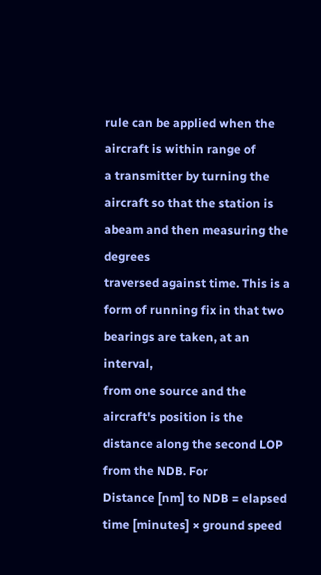rule can be applied when the aircraft is within range of
a transmitter by turning the aircraft so that the station is abeam and then measuring the degrees
traversed against time. This is a form of running fix in that two bearings are taken, at an interval,
from one source and the aircraft's position is the distance along the second LOP from the NDB. For
Distance [nm] to NDB = elapsed time [minutes] × ground speed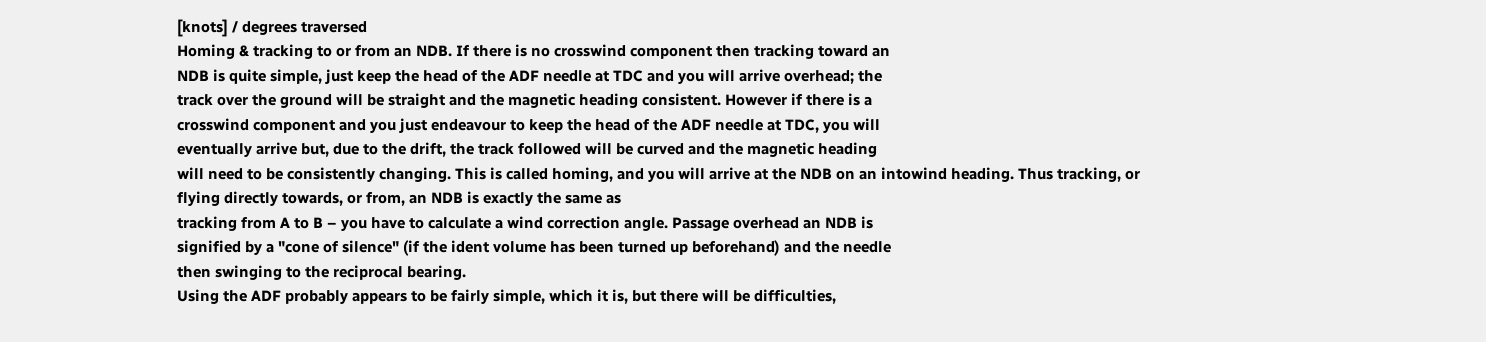[knots] / degrees traversed
Homing & tracking to or from an NDB. If there is no crosswind component then tracking toward an
NDB is quite simple, just keep the head of the ADF needle at TDC and you will arrive overhead; the
track over the ground will be straight and the magnetic heading consistent. However if there is a
crosswind component and you just endeavour to keep the head of the ADF needle at TDC, you will
eventually arrive but, due to the drift, the track followed will be curved and the magnetic heading
will need to be consistently changing. This is called homing, and you will arrive at the NDB on an intowind heading. Thus tracking, or flying directly towards, or from, an NDB is exactly the same as
tracking from A to B – you have to calculate a wind correction angle. Passage overhead an NDB is
signified by a "cone of silence" (if the ident volume has been turned up beforehand) and the needle
then swinging to the reciprocal bearing.
Using the ADF probably appears to be fairly simple, which it is, but there will be difficulties,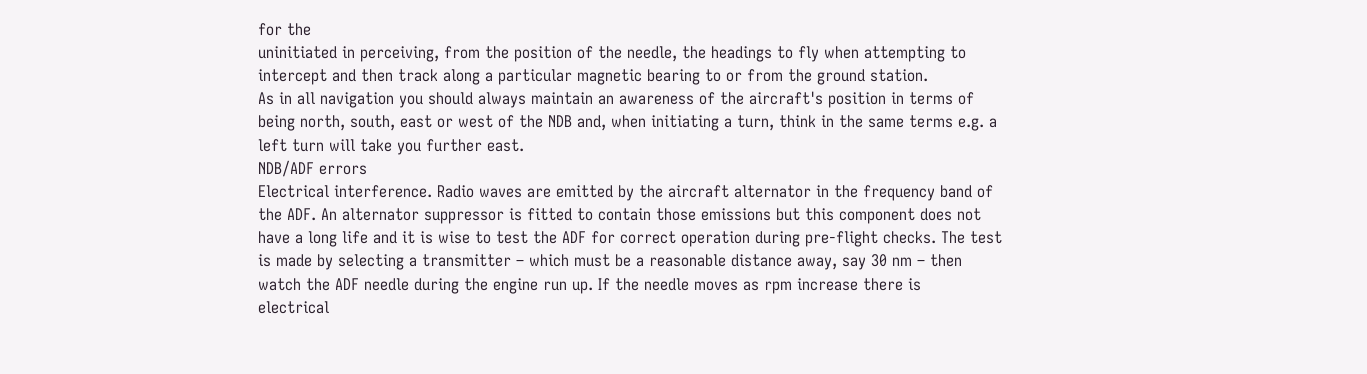for the
uninitiated in perceiving, from the position of the needle, the headings to fly when attempting to
intercept and then track along a particular magnetic bearing to or from the ground station.
As in all navigation you should always maintain an awareness of the aircraft's position in terms of
being north, south, east or west of the NDB and, when initiating a turn, think in the same terms e.g. a
left turn will take you further east.
NDB/ADF errors
Electrical interference. Radio waves are emitted by the aircraft alternator in the frequency band of
the ADF. An alternator suppressor is fitted to contain those emissions but this component does not
have a long life and it is wise to test the ADF for correct operation during pre-flight checks. The test
is made by selecting a transmitter – which must be a reasonable distance away, say 30 nm – then
watch the ADF needle during the engine run up. If the needle moves as rpm increase there is
electrical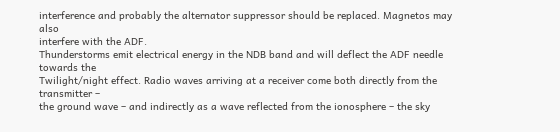interference and probably the alternator suppressor should be replaced. Magnetos may also
interfere with the ADF.
Thunderstorms emit electrical energy in the NDB band and will deflect the ADF needle towards the
Twilight/night effect. Radio waves arriving at a receiver come both directly from the transmitter –
the ground wave – and indirectly as a wave reflected from the ionosphere – the sky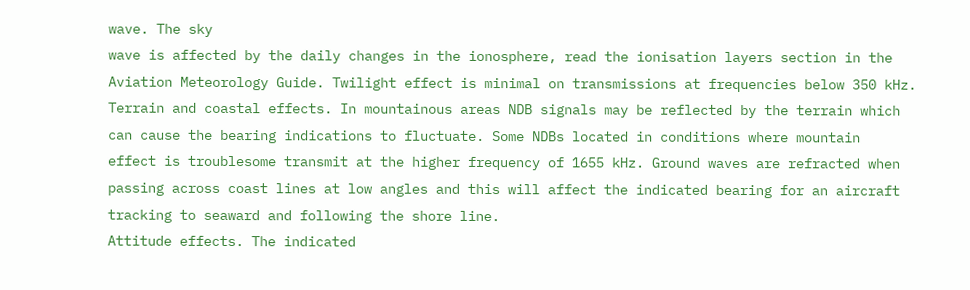wave. The sky
wave is affected by the daily changes in the ionosphere, read the ionisation layers section in the
Aviation Meteorology Guide. Twilight effect is minimal on transmissions at frequencies below 350 kHz.
Terrain and coastal effects. In mountainous areas NDB signals may be reflected by the terrain which
can cause the bearing indications to fluctuate. Some NDBs located in conditions where mountain
effect is troublesome transmit at the higher frequency of 1655 kHz. Ground waves are refracted when
passing across coast lines at low angles and this will affect the indicated bearing for an aircraft
tracking to seaward and following the shore line.
Attitude effects. The indicated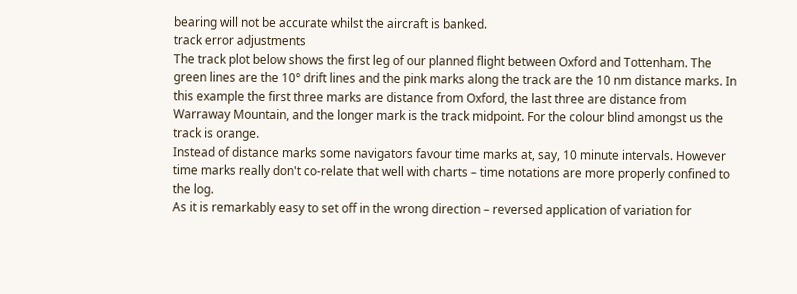bearing will not be accurate whilst the aircraft is banked.
track error adjustments
The track plot below shows the first leg of our planned flight between Oxford and Tottenham. The
green lines are the 10° drift lines and the pink marks along the track are the 10 nm distance marks. In
this example the first three marks are distance from Oxford, the last three are distance from
Warraway Mountain, and the longer mark is the track midpoint. For the colour blind amongst us the
track is orange.
Instead of distance marks some navigators favour time marks at, say, 10 minute intervals. However
time marks really don't co-relate that well with charts – time notations are more properly confined to
the log.
As it is remarkably easy to set off in the wrong direction – reversed application of variation for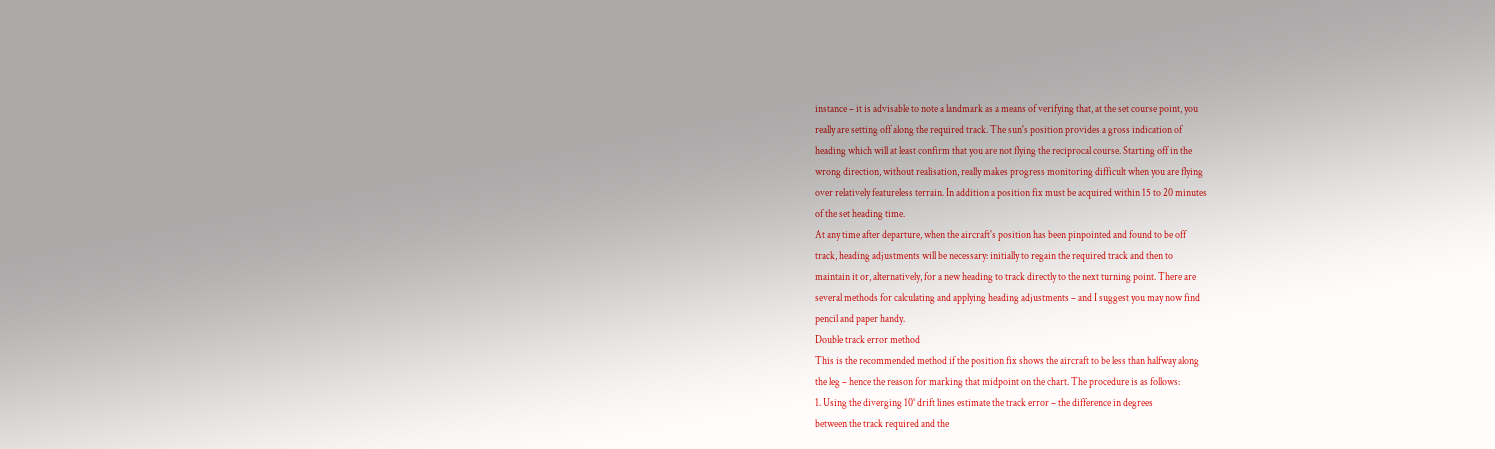instance – it is advisable to note a landmark as a means of verifying that, at the set course point, you
really are setting off along the required track. The sun's position provides a gross indication of
heading which will at least confirm that you are not flying the reciprocal course. Starting off in the
wrong direction, without realisation, really makes progress monitoring difficult when you are flying
over relatively featureless terrain. In addition a position fix must be acquired within 15 to 20 minutes
of the set heading time.
At any time after departure, when the aircraft's position has been pinpointed and found to be off
track, heading adjustments will be necessary: initially to regain the required track and then to
maintain it or, alternatively, for a new heading to track directly to the next turning point. There are
several methods for calculating and applying heading adjustments – and I suggest you may now find
pencil and paper handy.
Double track error method
This is the recommended method if the position fix shows the aircraft to be less than halfway along
the leg – hence the reason for marking that midpoint on the chart. The procedure is as follows:
1. Using the diverging 10° drift lines estimate the track error – the difference in degrees
between the track required and the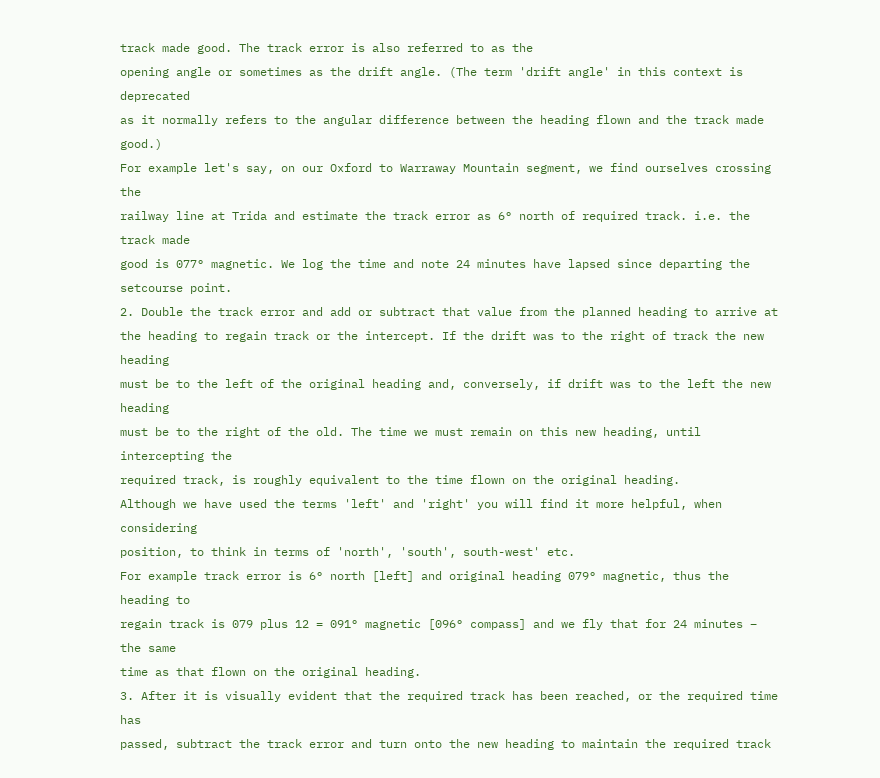track made good. The track error is also referred to as the
opening angle or sometimes as the drift angle. (The term 'drift angle' in this context is deprecated
as it normally refers to the angular difference between the heading flown and the track made good.)
For example let's say, on our Oxford to Warraway Mountain segment, we find ourselves crossing the
railway line at Trida and estimate the track error as 6° north of required track. i.e. the track made
good is 077° magnetic. We log the time and note 24 minutes have lapsed since departing the setcourse point.
2. Double the track error and add or subtract that value from the planned heading to arrive at
the heading to regain track or the intercept. If the drift was to the right of track the new heading
must be to the left of the original heading and, conversely, if drift was to the left the new heading
must be to the right of the old. The time we must remain on this new heading, until intercepting the
required track, is roughly equivalent to the time flown on the original heading.
Although we have used the terms 'left' and 'right' you will find it more helpful, when considering
position, to think in terms of 'north', 'south', south-west' etc.
For example track error is 6° north [left] and original heading 079° magnetic, thus the heading to
regain track is 079 plus 12 = 091° magnetic [096° compass] and we fly that for 24 minutes – the same
time as that flown on the original heading.
3. After it is visually evident that the required track has been reached, or the required time has
passed, subtract the track error and turn onto the new heading to maintain the required track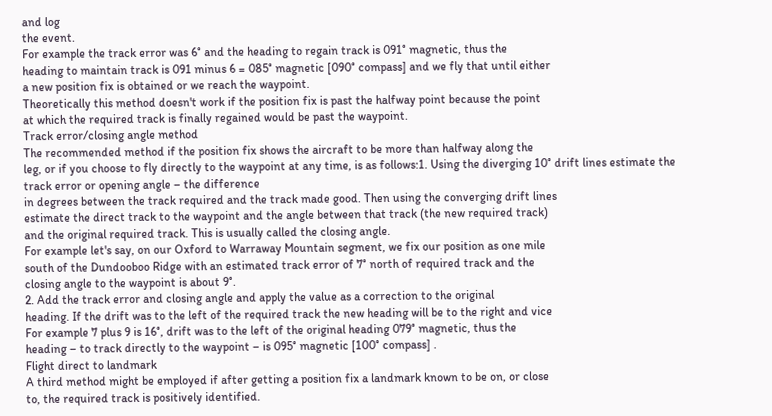and log
the event.
For example the track error was 6° and the heading to regain track is 091° magnetic, thus the
heading to maintain track is 091 minus 6 = 085° magnetic [090° compass] and we fly that until either
a new position fix is obtained or we reach the waypoint.
Theoretically this method doesn't work if the position fix is past the halfway point because the point
at which the required track is finally regained would be past the waypoint.
Track error/closing angle method
The recommended method if the position fix shows the aircraft to be more than halfway along the
leg, or if you choose to fly directly to the waypoint at any time, is as follows:1. Using the diverging 10° drift lines estimate the track error or opening angle – the difference
in degrees between the track required and the track made good. Then using the converging drift lines
estimate the direct track to the waypoint and the angle between that track (the new required track)
and the original required track. This is usually called the closing angle.
For example let's say, on our Oxford to Warraway Mountain segment, we fix our position as one mile
south of the Dundooboo Ridge with an estimated track error of 7° north of required track and the
closing angle to the waypoint is about 9°.
2. Add the track error and closing angle and apply the value as a correction to the original
heading. If the drift was to the left of the required track the new heading will be to the right and vice
For example 7 plus 9 is 16°, drift was to the left of the original heading 079° magnetic, thus the
heading – to track directly to the waypoint – is 095° magnetic [100° compass] .
Flight direct to landmark
A third method might be employed if after getting a position fix a landmark known to be on, or close
to, the required track is positively identified.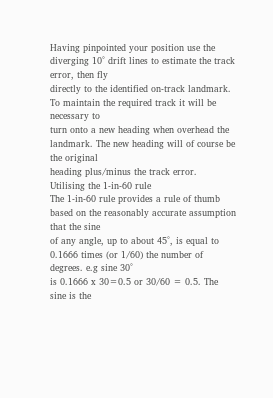Having pinpointed your position use the diverging 10° drift lines to estimate the track error, then fly
directly to the identified on-track landmark. To maintain the required track it will be necessary to
turn onto a new heading when overhead the landmark. The new heading will of course be the original
heading plus/minus the track error.
Utilising the 1-in-60 rule
The 1-in-60 rule provides a rule of thumb based on the reasonably accurate assumption that the sine
of any angle, up to about 45°, is equal to 0.1666 times (or 1/60) the number of degrees. e.g sine 30°
is 0.1666 x 30=0.5 or 30/60 = 0.5. The sine is the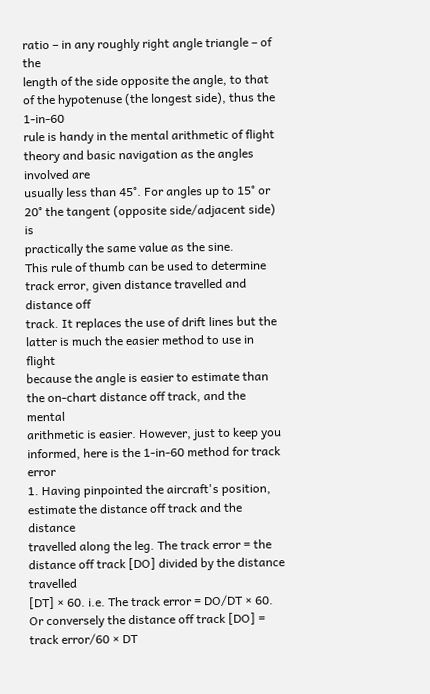ratio – in any roughly right angle triangle – of the
length of the side opposite the angle, to that of the hypotenuse (the longest side), thus the 1-in-60
rule is handy in the mental arithmetic of flight theory and basic navigation as the angles involved are
usually less than 45°. For angles up to 15° or 20° the tangent (opposite side/adjacent side) is
practically the same value as the sine.
This rule of thumb can be used to determine track error, given distance travelled and distance off
track. It replaces the use of drift lines but the latter is much the easier method to use in flight
because the angle is easier to estimate than the on-chart distance off track, and the mental
arithmetic is easier. However, just to keep you informed, here is the 1-in-60 method for track error
1. Having pinpointed the aircraft's position, estimate the distance off track and the distance
travelled along the leg. The track error = the distance off track [DO] divided by the distance travelled
[DT] × 60. i.e. The track error = DO/DT × 60.
Or conversely the distance off track [DO] = track error/60 × DT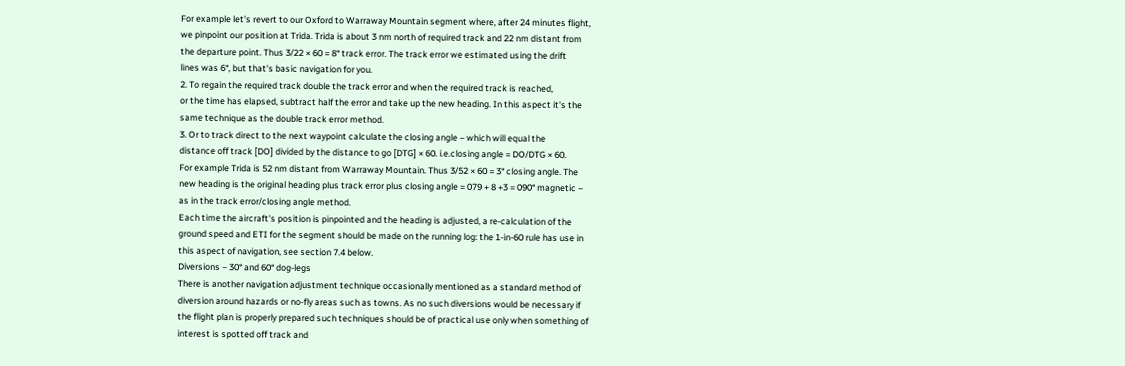For example let's revert to our Oxford to Warraway Mountain segment where, after 24 minutes flight,
we pinpoint our position at Trida. Trida is about 3 nm north of required track and 22 nm distant from
the departure point. Thus 3/22 × 60 = 8° track error. The track error we estimated using the drift
lines was 6°, but that's basic navigation for you.
2. To regain the required track double the track error and when the required track is reached,
or the time has elapsed, subtract half the error and take up the new heading. In this aspect it's the
same technique as the double track error method.
3. Or to track direct to the next waypoint calculate the closing angle – which will equal the
distance off track [DO] divided by the distance to go [DTG] × 60. i.e.closing angle = DO/DTG × 60.
For example Trida is 52 nm distant from Warraway Mountain. Thus 3/52 × 60 = 3° closing angle. The
new heading is the original heading plus track error plus closing angle = 079 + 8 +3 = 090° magnetic –
as in the track error/closing angle method.
Each time the aircraft's position is pinpointed and the heading is adjusted, a re-calculation of the
ground speed and ETI for the segment should be made on the running log: the 1-in-60 rule has use in
this aspect of navigation, see section 7.4 below.
Diversions – 30° and 60° dog-legs
There is another navigation adjustment technique occasionally mentioned as a standard method of
diversion around hazards or no-fly areas such as towns. As no such diversions would be necessary if
the flight plan is properly prepared such techniques should be of practical use only when something of
interest is spotted off track and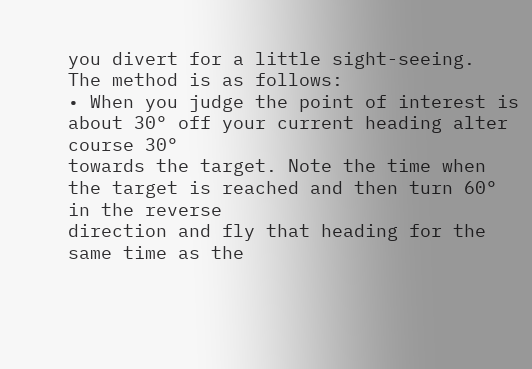you divert for a little sight-seeing.
The method is as follows:
• When you judge the point of interest is about 30° off your current heading alter course 30°
towards the target. Note the time when the target is reached and then turn 60° in the reverse
direction and fly that heading for the same time as the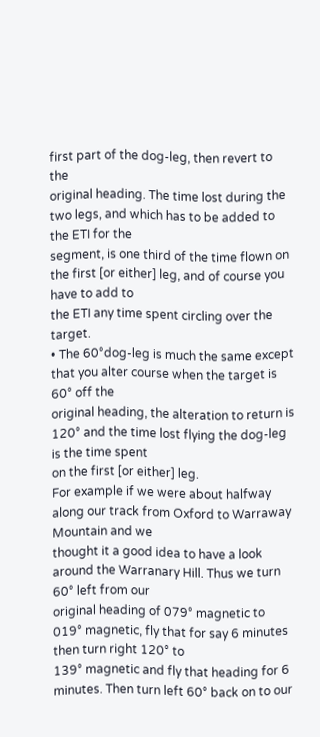first part of the dog-leg, then revert to the
original heading. The time lost during the two legs, and which has to be added to the ETI for the
segment, is one third of the time flown on the first [or either] leg, and of course you have to add to
the ETI any time spent circling over the target.
• The 60°dog-leg is much the same except that you alter course when the target is 60° off the
original heading, the alteration to return is 120° and the time lost flying the dog-leg is the time spent
on the first [or either] leg.
For example if we were about halfway along our track from Oxford to Warraway Mountain and we
thought it a good idea to have a look around the Warranary Hill. Thus we turn 60° left from our
original heading of 079° magnetic to 019° magnetic, fly that for say 6 minutes then turn right 120° to
139° magnetic and fly that heading for 6 minutes. Then turn left 60° back on to our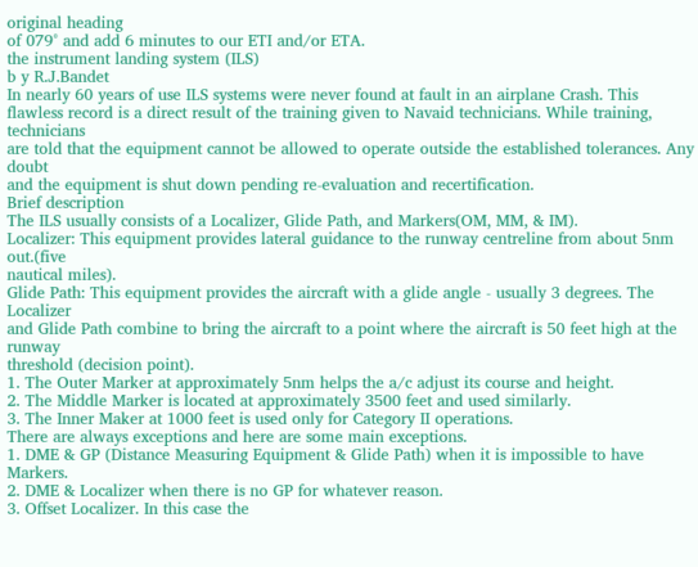original heading
of 079° and add 6 minutes to our ETI and/or ETA.
the instrument landing system (ILS)
b y R.J.Bandet
In nearly 60 years of use ILS systems were never found at fault in an airplane Crash. This
flawless record is a direct result of the training given to Navaid technicians. While training, technicians
are told that the equipment cannot be allowed to operate outside the established tolerances. Any doubt
and the equipment is shut down pending re-evaluation and recertification.
Brief description
The ILS usually consists of a Localizer, Glide Path, and Markers(OM, MM, & IM).
Localizer: This equipment provides lateral guidance to the runway centreline from about 5nm out.(five
nautical miles).
Glide Path: This equipment provides the aircraft with a glide angle - usually 3 degrees. The Localizer
and Glide Path combine to bring the aircraft to a point where the aircraft is 50 feet high at the runway
threshold (decision point).
1. The Outer Marker at approximately 5nm helps the a/c adjust its course and height.
2. The Middle Marker is located at approximately 3500 feet and used similarly.
3. The Inner Maker at 1000 feet is used only for Category II operations.
There are always exceptions and here are some main exceptions.
1. DME & GP (Distance Measuring Equipment & Glide Path) when it is impossible to have Markers.
2. DME & Localizer when there is no GP for whatever reason.
3. Offset Localizer. In this case the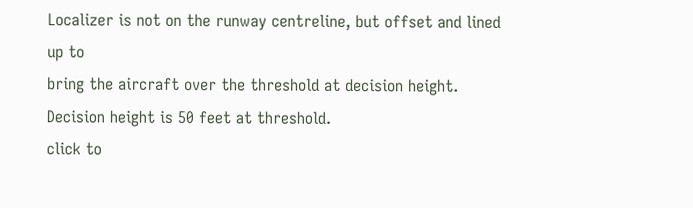Localizer is not on the runway centreline, but offset and lined up to
bring the aircraft over the threshold at decision height. Decision height is 50 feet at threshold.
click to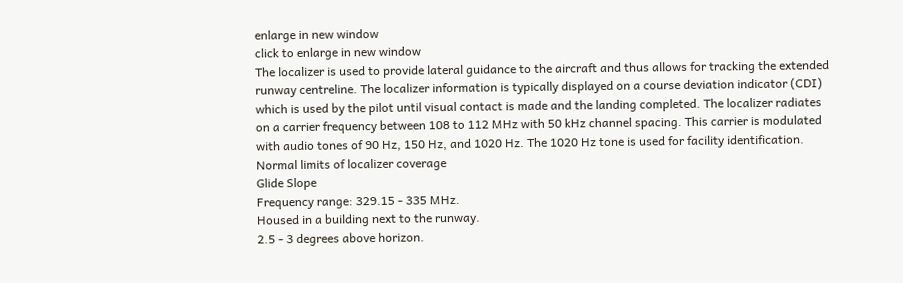enlarge in new window
click to enlarge in new window
The localizer is used to provide lateral guidance to the aircraft and thus allows for tracking the extended
runway centreline. The localizer information is typically displayed on a course deviation indicator (CDI)
which is used by the pilot until visual contact is made and the landing completed. The localizer radiates
on a carrier frequency between 108 to 112 MHz with 50 kHz channel spacing. This carrier is modulated
with audio tones of 90 Hz, 150 Hz, and 1020 Hz. The 1020 Hz tone is used for facility identification.
Normal limits of localizer coverage
Glide Slope
Frequency range: 329.15 - 335 MHz.
Housed in a building next to the runway.
2.5 - 3 degrees above horizon.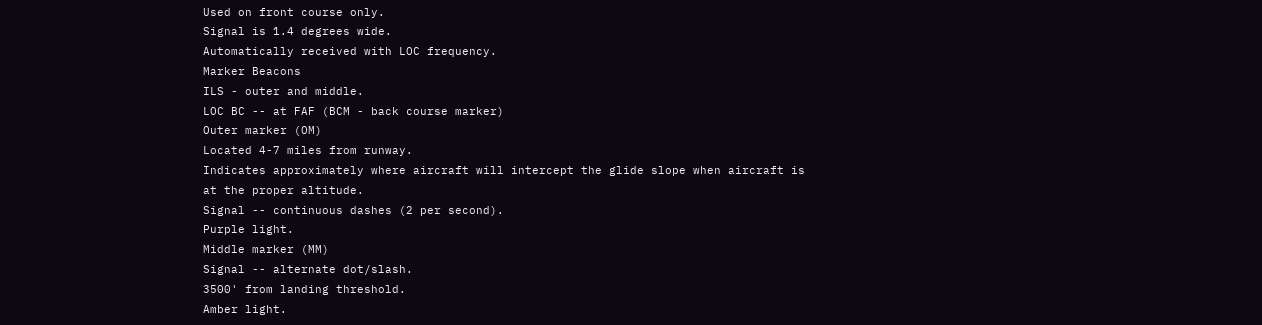Used on front course only.
Signal is 1.4 degrees wide.
Automatically received with LOC frequency.
Marker Beacons
ILS - outer and middle.
LOC BC -- at FAF (BCM - back course marker)
Outer marker (OM)
Located 4-7 miles from runway.
Indicates approximately where aircraft will intercept the glide slope when aircraft is
at the proper altitude.
Signal -- continuous dashes (2 per second).
Purple light.
Middle marker (MM)
Signal -- alternate dot/slash.
3500' from landing threshold.
Amber light.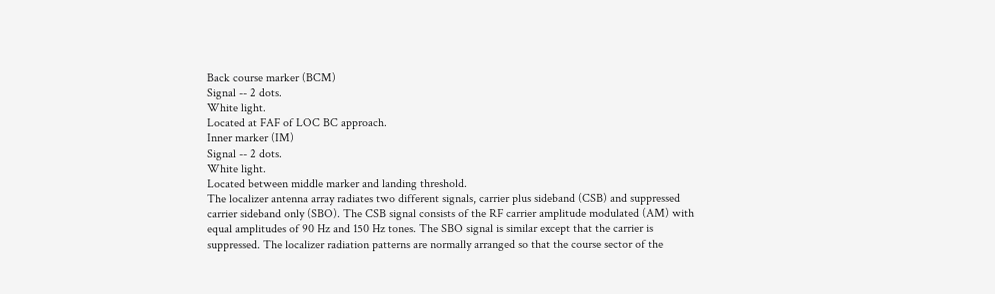Back course marker (BCM)
Signal -- 2 dots.
White light.
Located at FAF of LOC BC approach.
Inner marker (IM)
Signal -- 2 dots.
White light.
Located between middle marker and landing threshold.
The localizer antenna array radiates two different signals, carrier plus sideband (CSB) and suppressed
carrier sideband only (SBO). The CSB signal consists of the RF carrier amplitude modulated (AM) with
equal amplitudes of 90 Hz and 150 Hz tones. The SBO signal is similar except that the carrier is
suppressed. The localizer radiation patterns are normally arranged so that the course sector of the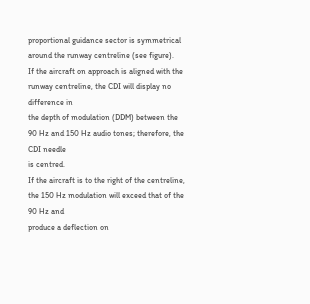proportional guidance sector is symmetrical around the runway centreline (see figure).
If the aircraft on approach is aligned with the runway centreline, the CDI will display no difference in
the depth of modulation (DDM) between the 90 Hz and 150 Hz audio tones; therefore, the CDI needle
is centred.
If the aircraft is to the right of the centreline, the 150 Hz modulation will exceed that of the 90 Hz and
produce a deflection on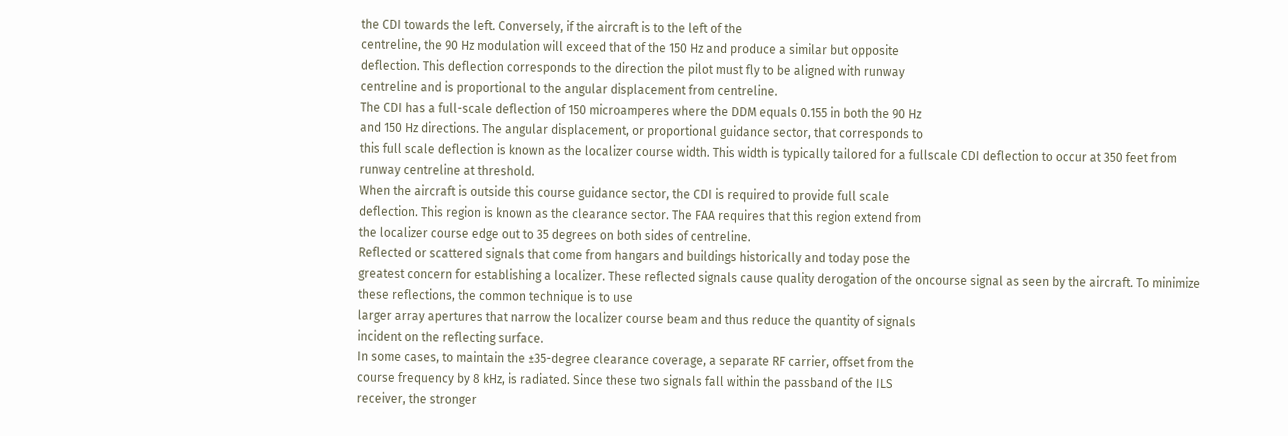the CDI towards the left. Conversely, if the aircraft is to the left of the
centreline, the 90 Hz modulation will exceed that of the 150 Hz and produce a similar but opposite
deflection. This deflection corresponds to the direction the pilot must fly to be aligned with runway
centreline and is proportional to the angular displacement from centreline.
The CDI has a full-scale deflection of 150 microamperes where the DDM equals 0.155 in both the 90 Hz
and 150 Hz directions. The angular displacement, or proportional guidance sector, that corresponds to
this full scale deflection is known as the localizer course width. This width is typically tailored for a fullscale CDI deflection to occur at 350 feet from runway centreline at threshold.
When the aircraft is outside this course guidance sector, the CDI is required to provide full scale
deflection. This region is known as the clearance sector. The FAA requires that this region extend from
the localizer course edge out to 35 degrees on both sides of centreline.
Reflected or scattered signals that come from hangars and buildings historically and today pose the
greatest concern for establishing a localizer. These reflected signals cause quality derogation of the oncourse signal as seen by the aircraft. To minimize these reflections, the common technique is to use
larger array apertures that narrow the localizer course beam and thus reduce the quantity of signals
incident on the reflecting surface.
In some cases, to maintain the ±35-degree clearance coverage, a separate RF carrier, offset from the
course frequency by 8 kHz, is radiated. Since these two signals fall within the passband of the ILS
receiver, the stronger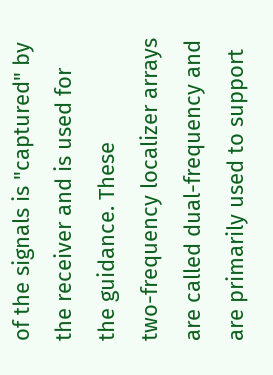of the signals is "captured" by the receiver and is used for the guidance. These
two-frequency localizer arrays are called dual-frequency and are primarily used to support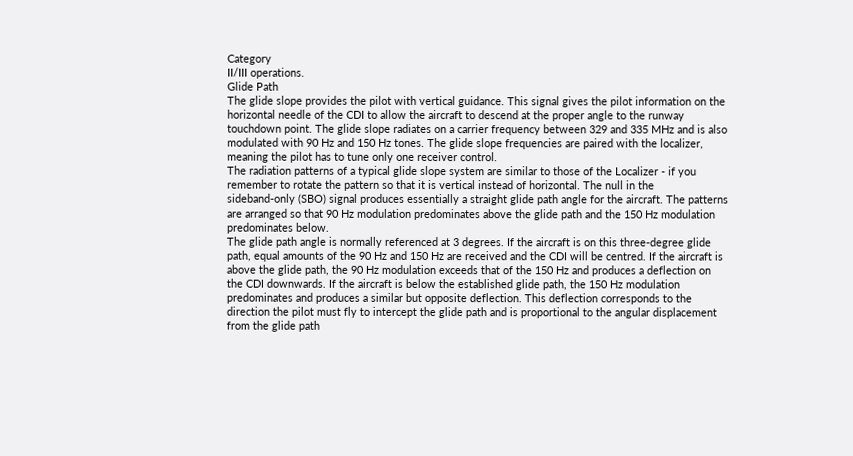Category
II/III operations.
Glide Path
The glide slope provides the pilot with vertical guidance. This signal gives the pilot information on the
horizontal needle of the CDI to allow the aircraft to descend at the proper angle to the runway
touchdown point. The glide slope radiates on a carrier frequency between 329 and 335 MHz and is also
modulated with 90 Hz and 150 Hz tones. The glide slope frequencies are paired with the localizer,
meaning the pilot has to tune only one receiver control.
The radiation patterns of a typical glide slope system are similar to those of the Localizer - if you
remember to rotate the pattern so that it is vertical instead of horizontal. The null in the
sideband-only (SBO) signal produces essentially a straight glide path angle for the aircraft. The patterns
are arranged so that 90 Hz modulation predominates above the glide path and the 150 Hz modulation
predominates below.
The glide path angle is normally referenced at 3 degrees. If the aircraft is on this three-degree glide
path, equal amounts of the 90 Hz and 150 Hz are received and the CDI will be centred. If the aircraft is
above the glide path, the 90 Hz modulation exceeds that of the 150 Hz and produces a deflection on
the CDI downwards. If the aircraft is below the established glide path, the 150 Hz modulation
predominates and produces a similar but opposite deflection. This deflection corresponds to the
direction the pilot must fly to intercept the glide path and is proportional to the angular displacement
from the glide path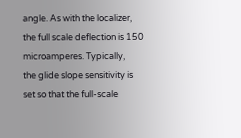angle. As with the localizer, the full scale deflection is 150 microamperes. Typically,
the glide slope sensitivity is set so that the full-scale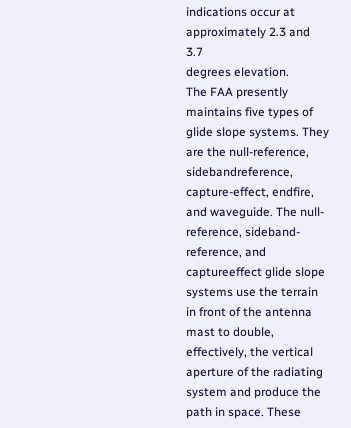indications occur at approximately 2.3 and 3.7
degrees elevation.
The FAA presently maintains five types of glide slope systems. They are the null-reference, sidebandreference, capture-effect, endfire, and waveguide. The null-reference, sideband-reference, and captureeffect glide slope systems use the terrain in front of the antenna mast to double, effectively, the vertical
aperture of the radiating system and produce the path in space. These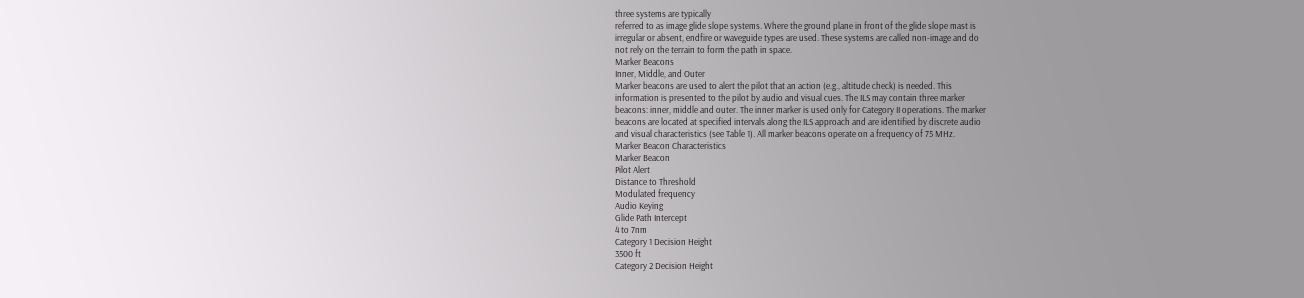three systems are typically
referred to as image glide slope systems. Where the ground plane in front of the glide slope mast is
irregular or absent, endfire or waveguide types are used. These systems are called non-image and do
not rely on the terrain to form the path in space.
Marker Beacons
Inner, Middle, and Outer
Marker beacons are used to alert the pilot that an action (e.g., altitude check) is needed. This
information is presented to the pilot by audio and visual cues. The ILS may contain three marker
beacons: inner, middle and outer. The inner marker is used only for Category II operations. The marker
beacons are located at specified intervals along the ILS approach and are identified by discrete audio
and visual characteristics (see Table 1). All marker beacons operate on a frequency of 75 MHz.
Marker Beacon Characteristics
Marker Beacon
Pilot Alert
Distance to Threshold
Modulated frequency
Audio Keying
Glide Path Intercept
4 to 7nm
Category 1 Decision Height
3500 ft
Category 2 Decision Height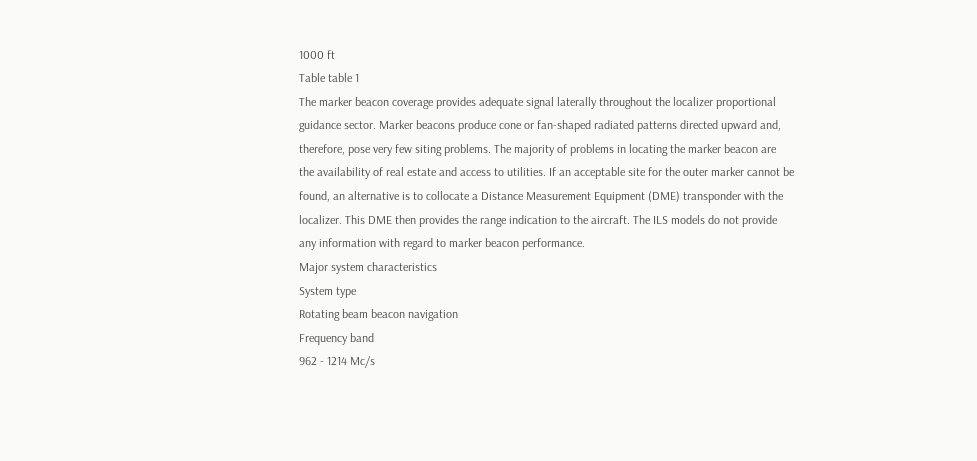1000 ft
Table table 1
The marker beacon coverage provides adequate signal laterally throughout the localizer proportional
guidance sector. Marker beacons produce cone or fan-shaped radiated patterns directed upward and,
therefore, pose very few siting problems. The majority of problems in locating the marker beacon are
the availability of real estate and access to utilities. If an acceptable site for the outer marker cannot be
found, an alternative is to collocate a Distance Measurement Equipment (DME) transponder with the
localizer. This DME then provides the range indication to the aircraft. The ILS models do not provide
any information with regard to marker beacon performance.
Major system characteristics
System type
Rotating beam beacon navigation
Frequency band
962 - 1214 Mc/s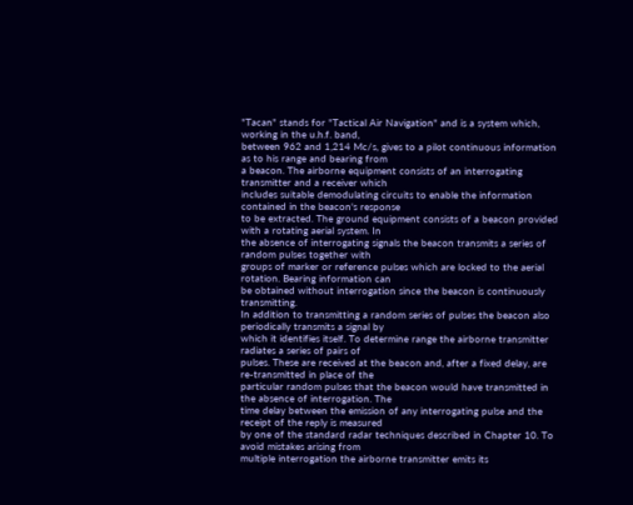"Tacan" stands for "Tactical Air Navigation" and is a system which, working in the u.h.f. band,
between 962 and 1,214 Mc/s, gives to a pilot continuous information as to his range and bearing from
a beacon. The airborne equipment consists of an interrogating transmitter and a receiver which
includes suitable demodulating circuits to enable the information contained in the beacon's response
to be extracted. The ground equipment consists of a beacon provided with a rotating aerial system. In
the absence of interrogating signals the beacon transmits a series of random pulses together with
groups of marker or reference pulses which are locked to the aerial rotation. Bearing information can
be obtained without interrogation since the beacon is continuously transmitting.
In addition to transmitting a random series of pulses the beacon also periodically transmits a signal by
which it identifies itself. To determine range the airborne transmitter radiates a series of pairs of
pulses. These are received at the beacon and, after a fixed delay, are re-transmitted in place of the
particular random pulses that the beacon would have transmitted in the absence of interrogation. The
time delay between the emission of any interrogating pulse and the receipt of the reply is measured
by one of the standard radar techniques described in Chapter 10. To avoid mistakes arising from
multiple interrogation the airborne transmitter emits its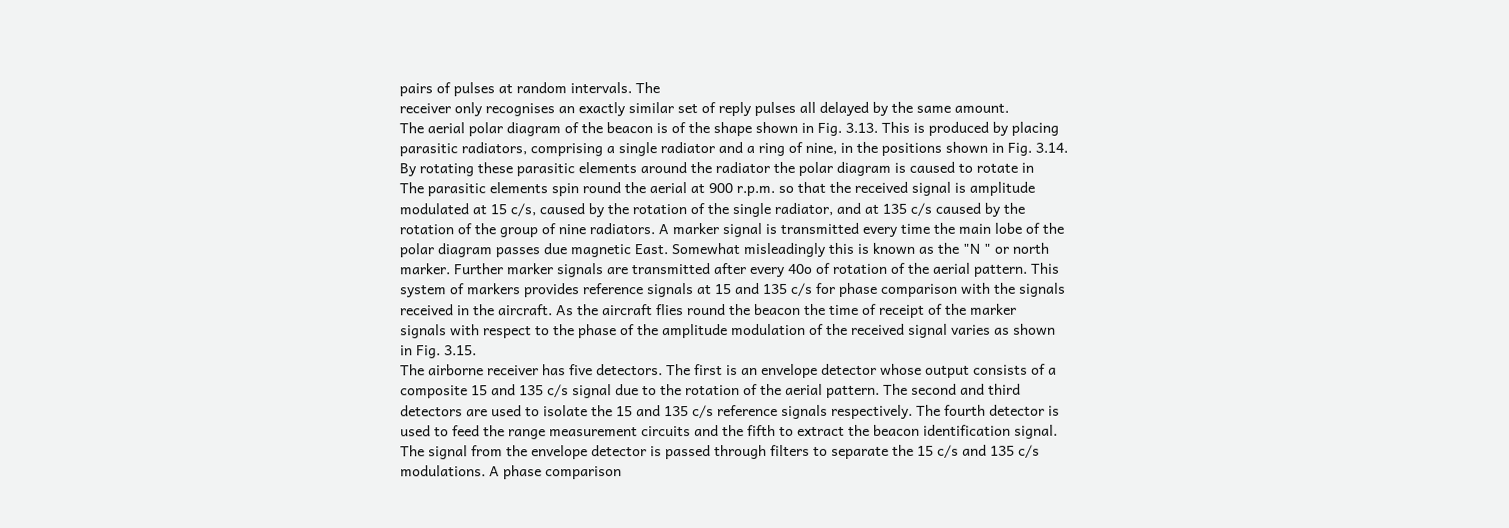pairs of pulses at random intervals. The
receiver only recognises an exactly similar set of reply pulses all delayed by the same amount.
The aerial polar diagram of the beacon is of the shape shown in Fig. 3.13. This is produced by placing
parasitic radiators, comprising a single radiator and a ring of nine, in the positions shown in Fig. 3.14.
By rotating these parasitic elements around the radiator the polar diagram is caused to rotate in
The parasitic elements spin round the aerial at 900 r.p.m. so that the received signal is amplitude
modulated at 15 c/s, caused by the rotation of the single radiator, and at 135 c/s caused by the
rotation of the group of nine radiators. A marker signal is transmitted every time the main lobe of the
polar diagram passes due magnetic East. Somewhat misleadingly this is known as the "N " or north
marker. Further marker signals are transmitted after every 40o of rotation of the aerial pattern. This
system of markers provides reference signals at 15 and 135 c/s for phase comparison with the signals
received in the aircraft. As the aircraft flies round the beacon the time of receipt of the marker
signals with respect to the phase of the amplitude modulation of the received signal varies as shown
in Fig. 3.15.
The airborne receiver has five detectors. The first is an envelope detector whose output consists of a
composite 15 and 135 c/s signal due to the rotation of the aerial pattern. The second and third
detectors are used to isolate the 15 and 135 c/s reference signals respectively. The fourth detector is
used to feed the range measurement circuits and the fifth to extract the beacon identification signal.
The signal from the envelope detector is passed through filters to separate the 15 c/s and 135 c/s
modulations. A phase comparison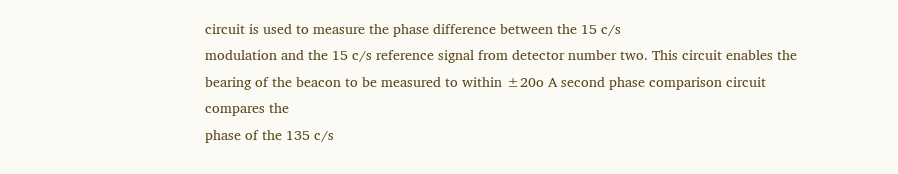circuit is used to measure the phase difference between the 15 c/s
modulation and the 15 c/s reference signal from detector number two. This circuit enables the
bearing of the beacon to be measured to within ±20o A second phase comparison circuit compares the
phase of the 135 c/s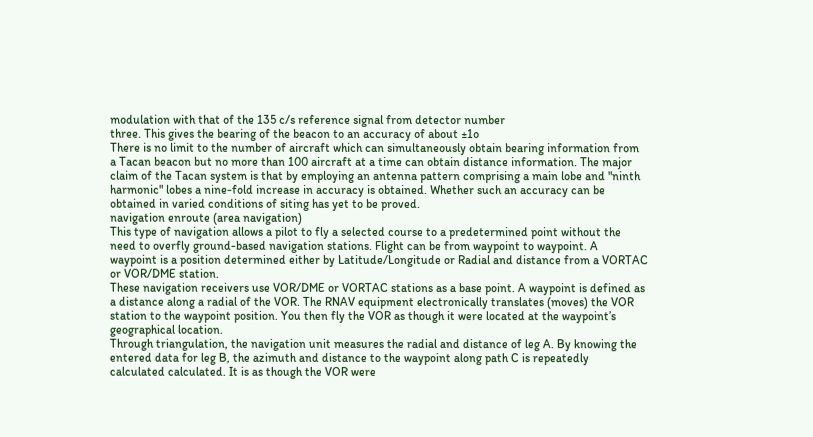modulation with that of the 135 c/s reference signal from detector number
three. This gives the bearing of the beacon to an accuracy of about ±1o
There is no limit to the number of aircraft which can simultaneously obtain bearing information from
a Tacan beacon but no more than 100 aircraft at a time can obtain distance information. The major
claim of the Tacan system is that by employing an antenna pattern comprising a main lobe and "ninth
harmonic" lobes a nine-fold increase in accuracy is obtained. Whether such an accuracy can be
obtained in varied conditions of siting has yet to be proved.
navigation enroute (area navigation)
This type of navigation allows a pilot to fly a selected course to a predetermined point without the
need to overfly ground-based navigation stations. Flight can be from waypoint to waypoint. A
waypoint is a position determined either by Latitude/Longitude or Radial and distance from a VORTAC
or VOR/DME station.
These navigation receivers use VOR/DME or VORTAC stations as a base point. A waypoint is defined as
a distance along a radial of the VOR. The RNAV equipment electronically translates (moves) the VOR
station to the waypoint position. You then fly the VOR as though it were located at the waypoint’s
geographical location.
Through triangulation, the navigation unit measures the radial and distance of leg A. By knowing the
entered data for leg B, the azimuth and distance to the waypoint along path C is repeatedly
calculated calculated. It is as though the VOR were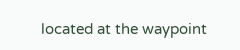located at the waypoint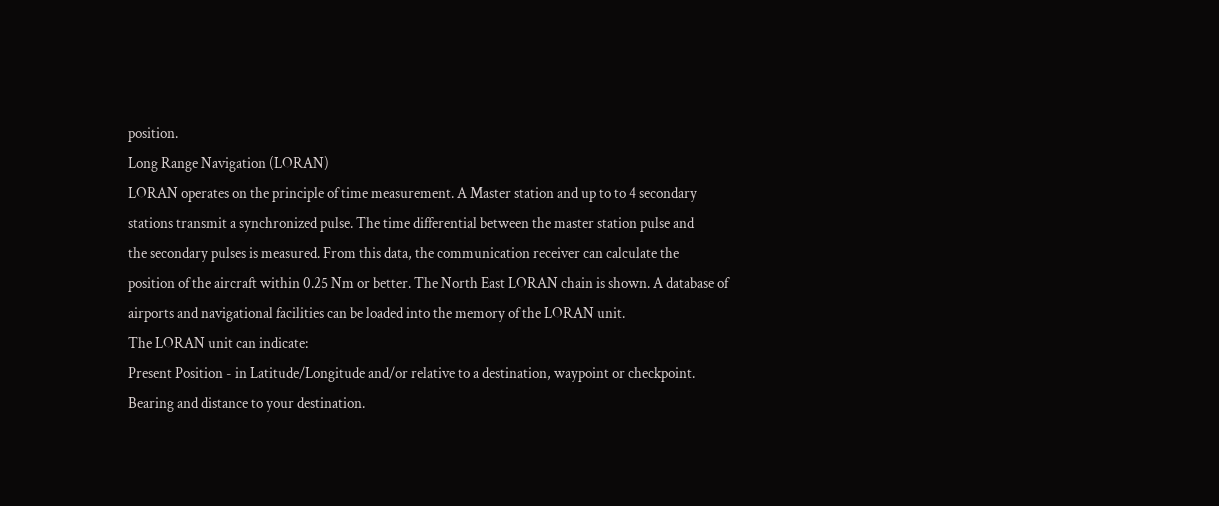position.
Long Range Navigation (LORAN)
LORAN operates on the principle of time measurement. A Master station and up to to 4 secondary
stations transmit a synchronized pulse. The time differential between the master station pulse and
the secondary pulses is measured. From this data, the communication receiver can calculate the
position of the aircraft within 0.25 Nm or better. The North East LORAN chain is shown. A database of
airports and navigational facilities can be loaded into the memory of the LORAN unit.
The LORAN unit can indicate:
Present Position - in Latitude/Longitude and/or relative to a destination, waypoint or checkpoint.
Bearing and distance to your destination.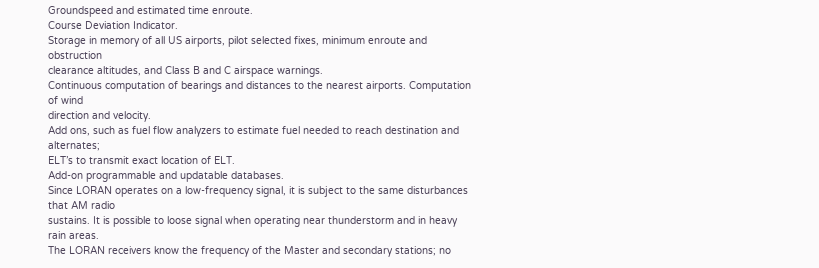Groundspeed and estimated time enroute.
Course Deviation Indicator.
Storage in memory of all US airports, pilot selected fixes, minimum enroute and obstruction
clearance altitudes, and Class B and C airspace warnings.
Continuous computation of bearings and distances to the nearest airports. Computation of wind
direction and velocity.
Add ons, such as fuel flow analyzers to estimate fuel needed to reach destination and alternates;
ELT’s to transmit exact location of ELT.
Add-on programmable and updatable databases.
Since LORAN operates on a low-frequency signal, it is subject to the same disturbances that AM radio
sustains. It is possible to loose signal when operating near thunderstorm and in heavy rain areas.
The LORAN receivers know the frequency of the Master and secondary stations; no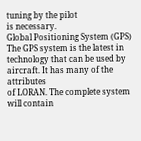tuning by the pilot
is necessary.
Global Positioning System (GPS)
The GPS system is the latest in technology that can be used by aircraft. It has many of the attributes
of LORAN. The complete system will contain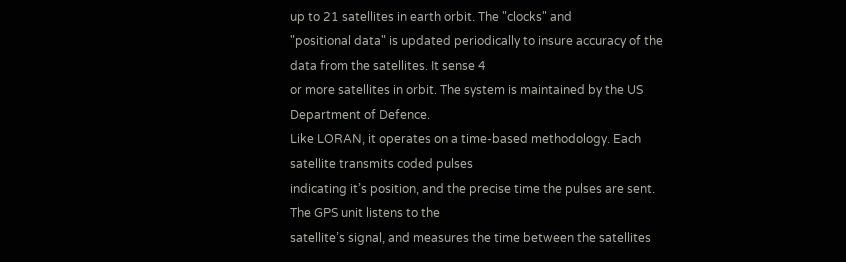up to 21 satellites in earth orbit. The "clocks" and
"positional data" is updated periodically to insure accuracy of the data from the satellites. It sense 4
or more satellites in orbit. The system is maintained by the US Department of Defence.
Like LORAN, it operates on a time-based methodology. Each satellite transmits coded pulses
indicating it’s position, and the precise time the pulses are sent. The GPS unit listens to the
satellite’s signal, and measures the time between the satellites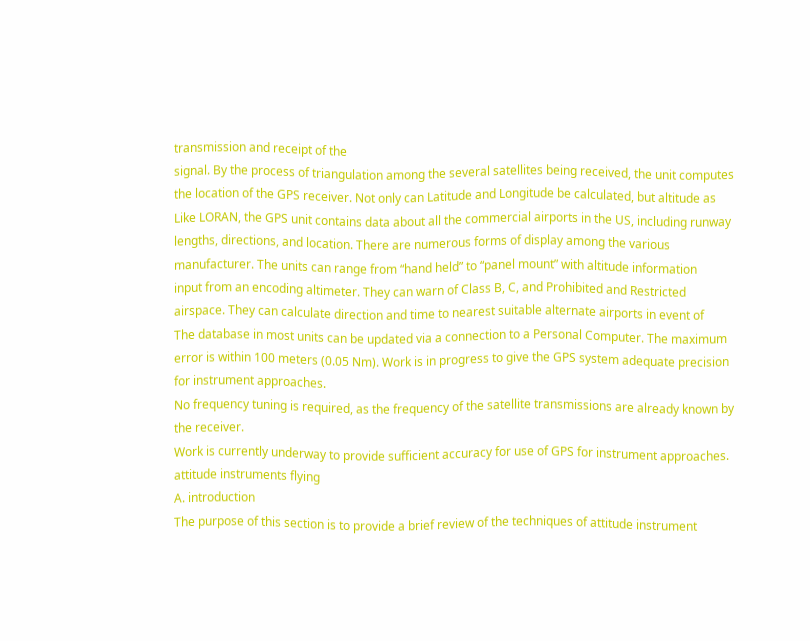transmission and receipt of the
signal. By the process of triangulation among the several satellites being received, the unit computes
the location of the GPS receiver. Not only can Latitude and Longitude be calculated, but altitude as
Like LORAN, the GPS unit contains data about all the commercial airports in the US, including runway
lengths, directions, and location. There are numerous forms of display among the various
manufacturer. The units can range from “hand held” to “panel mount” with altitude information
input from an encoding altimeter. They can warn of Class B, C, and Prohibited and Restricted
airspace. They can calculate direction and time to nearest suitable alternate airports in event of
The database in most units can be updated via a connection to a Personal Computer. The maximum
error is within 100 meters (0.05 Nm). Work is in progress to give the GPS system adequate precision
for instrument approaches.
No frequency tuning is required, as the frequency of the satellite transmissions are already known by
the receiver.
Work is currently underway to provide sufficient accuracy for use of GPS for instrument approaches.
attitude instruments flying
A. introduction
The purpose of this section is to provide a brief review of the techniques of attitude instrument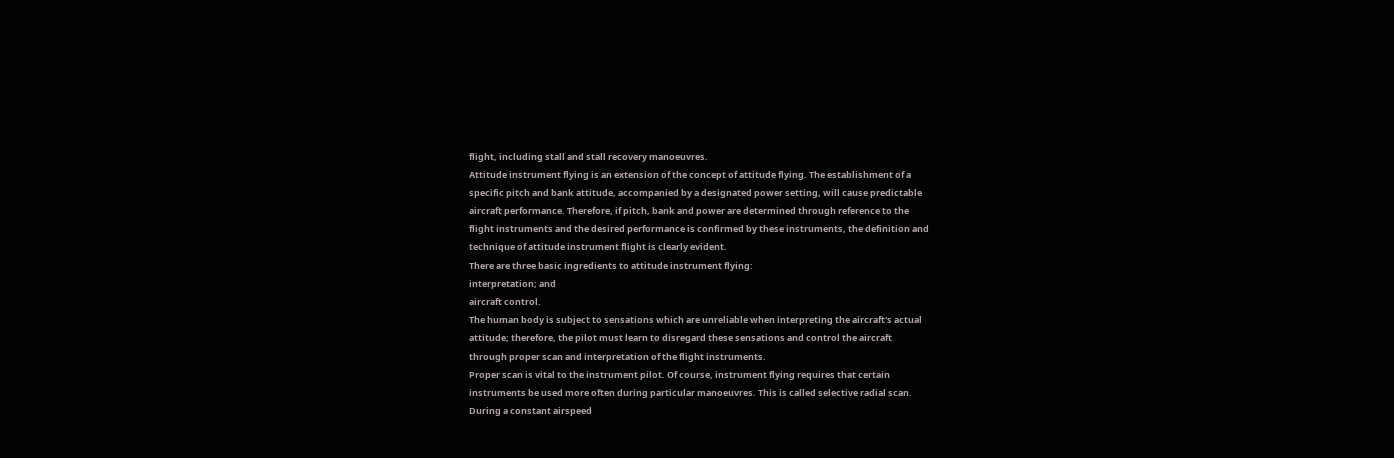flight, including stall and stall recovery manoeuvres.
Attitude instrument flying is an extension of the concept of attitude flying. The establishment of a
specific pitch and bank attitude, accompanied by a designated power setting, will cause predictable
aircraft performance. Therefore, if pitch, bank and power are determined through reference to the
flight instruments and the desired performance is confirmed by these instruments, the definition and
technique of attitude instrument flight is clearly evident.
There are three basic ingredients to attitude instrument flying:
interpretation; and
aircraft control.
The human body is subject to sensations which are unreliable when interpreting the aircraft's actual
attitude; therefore, the pilot must learn to disregard these sensations and control the aircraft
through proper scan and interpretation of the flight instruments.
Proper scan is vital to the instrument pilot. Of course, instrument flying requires that certain
instruments be used more often during particular manoeuvres. This is called selective radial scan.
During a constant airspeed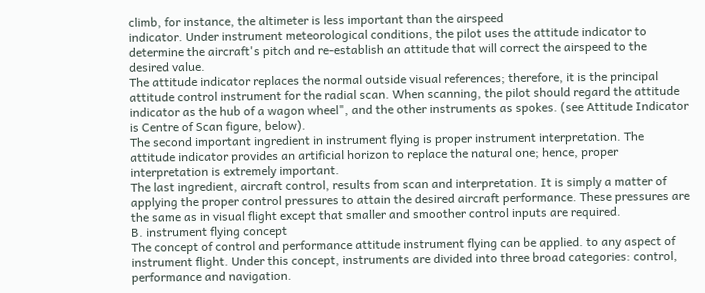climb, for instance, the altimeter is less important than the airspeed
indicator. Under instrument meteorological conditions, the pilot uses the attitude indicator to
determine the aircraft's pitch and re-establish an attitude that will correct the airspeed to the
desired value.
The attitude indicator replaces the normal outside visual references; therefore, it is the principal
attitude control instrument for the radial scan. When scanning, the pilot should regard the attitude
indicator as the hub of a wagon wheel", and the other instruments as spokes. (see Attitude Indicator
is Centre of Scan figure, below).
The second important ingredient in instrument flying is proper instrument interpretation. The
attitude indicator provides an artificial horizon to replace the natural one; hence, proper
interpretation is extremely important.
The last ingredient, aircraft control, results from scan and interpretation. It is simply a matter of
applying the proper control pressures to attain the desired aircraft performance. These pressures are
the same as in visual flight except that smaller and smoother control inputs are required.
B. instrument flying concept
The concept of control and performance attitude instrument flying can be applied. to any aspect of
instrument flight. Under this concept, instruments are divided into three broad categories: control,
performance and navigation.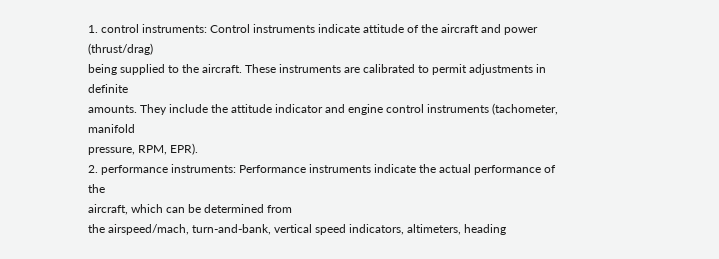1. control instruments: Control instruments indicate attitude of the aircraft and power (thrust/drag)
being supplied to the aircraft. These instruments are calibrated to permit adjustments in definite
amounts. They include the attitude indicator and engine control instruments (tachometer, manifold
pressure, RPM, EPR).
2. performance instruments: Performance instruments indicate the actual performance of the
aircraft, which can be determined from
the airspeed/mach, turn-and-bank, vertical speed indicators, altimeters, heading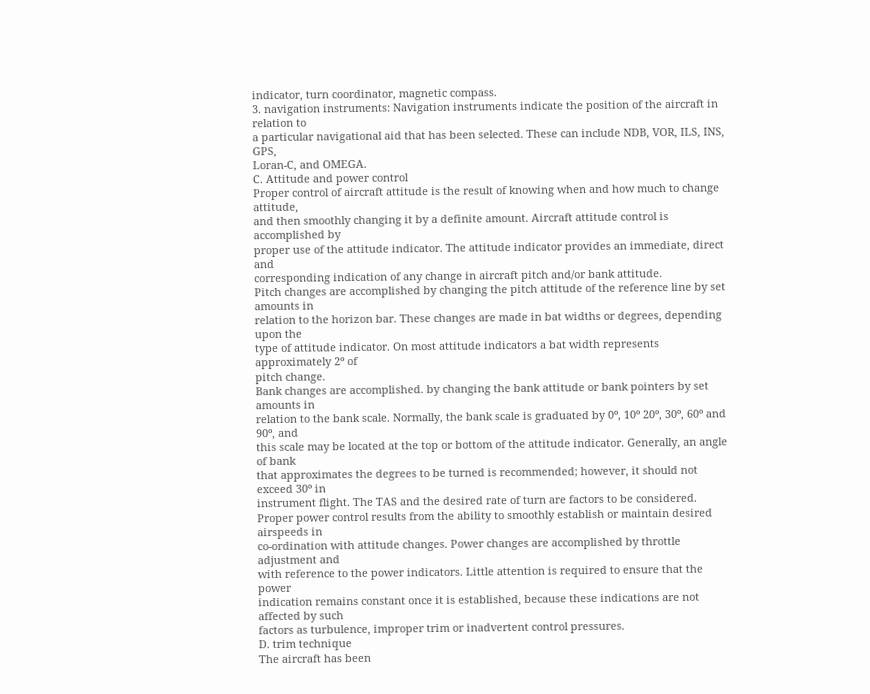indicator, turn coordinator, magnetic compass.
3. navigation instruments: Navigation instruments indicate the position of the aircraft in relation to
a particular navigational aid that has been selected. These can include NDB, VOR, ILS, INS, GPS,
Loran-C, and OMEGA.
C. Attitude and power control
Proper control of aircraft attitude is the result of knowing when and how much to change attitude,
and then smoothly changing it by a definite amount. Aircraft attitude control is accomplished by
proper use of the attitude indicator. The attitude indicator provides an immediate, direct and
corresponding indication of any change in aircraft pitch and/or bank attitude.
Pitch changes are accomplished by changing the pitch attitude of the reference line by set amounts in
relation to the horizon bar. These changes are made in bat widths or degrees, depending upon the
type of attitude indicator. On most attitude indicators a bat width represents approximately 2º of
pitch change.
Bank changes are accomplished. by changing the bank attitude or bank pointers by set amounts in
relation to the bank scale. Normally, the bank scale is graduated by 0º, 10º 20º, 30º, 60º and 90º, and
this scale may be located at the top or bottom of the attitude indicator. Generally, an angle of bank
that approximates the degrees to be turned is recommended; however, it should not exceed 30º in
instrument flight. The TAS and the desired rate of turn are factors to be considered.
Proper power control results from the ability to smoothly establish or maintain desired airspeeds in
co-ordination with attitude changes. Power changes are accomplished by throttle adjustment and
with reference to the power indicators. Little attention is required to ensure that the power
indication remains constant once it is established, because these indications are not affected by such
factors as turbulence, improper trim or inadvertent control pressures.
D. trim technique
The aircraft has been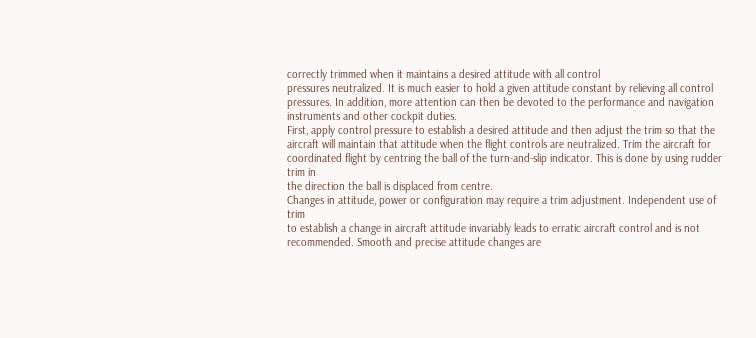correctly trimmed when it maintains a desired attitude with all control
pressures neutralized. It is much easier to hold a given attitude constant by relieving all control
pressures. In addition, more attention can then be devoted to the performance and navigation
instruments and other cockpit duties.
First, apply control pressure to establish a desired attitude and then adjust the trim so that the
aircraft will maintain that attitude when the flight controls are neutralized. Trim the aircraft for coordinated flight by centring the ball of the turn-and-slip indicator. This is done by using rudder trim in
the direction the ball is displaced from centre.
Changes in attitude, power or configuration may require a trim adjustment. Independent use of trim
to establish a change in aircraft attitude invariably leads to erratic aircraft control and is not
recommended. Smooth and precise attitude changes are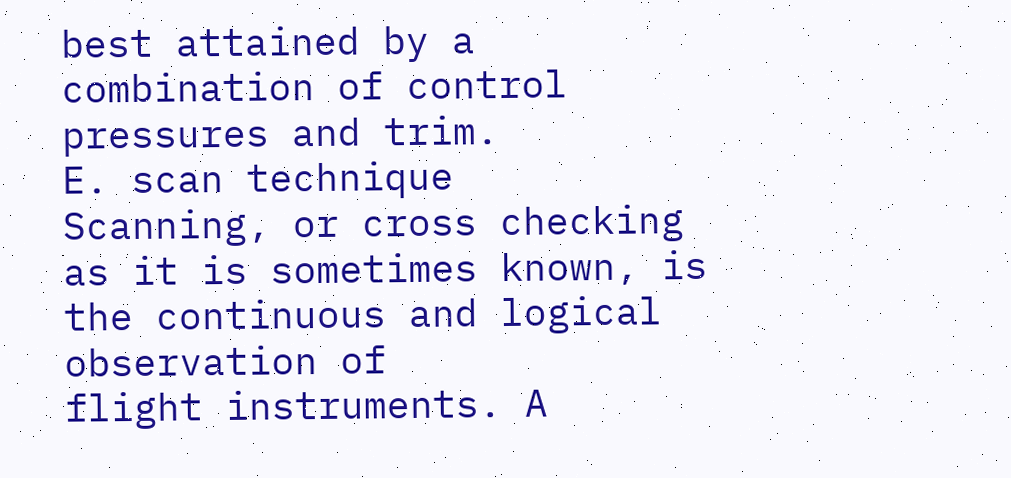best attained by a combination of control
pressures and trim.
E. scan technique
Scanning, or cross checking as it is sometimes known, is the continuous and logical observation of
flight instruments. A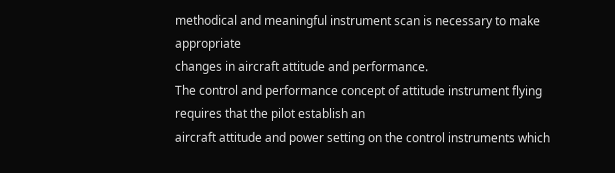methodical and meaningful instrument scan is necessary to make appropriate
changes in aircraft attitude and performance.
The control and performance concept of attitude instrument flying requires that the pilot establish an
aircraft attitude and power setting on the control instruments which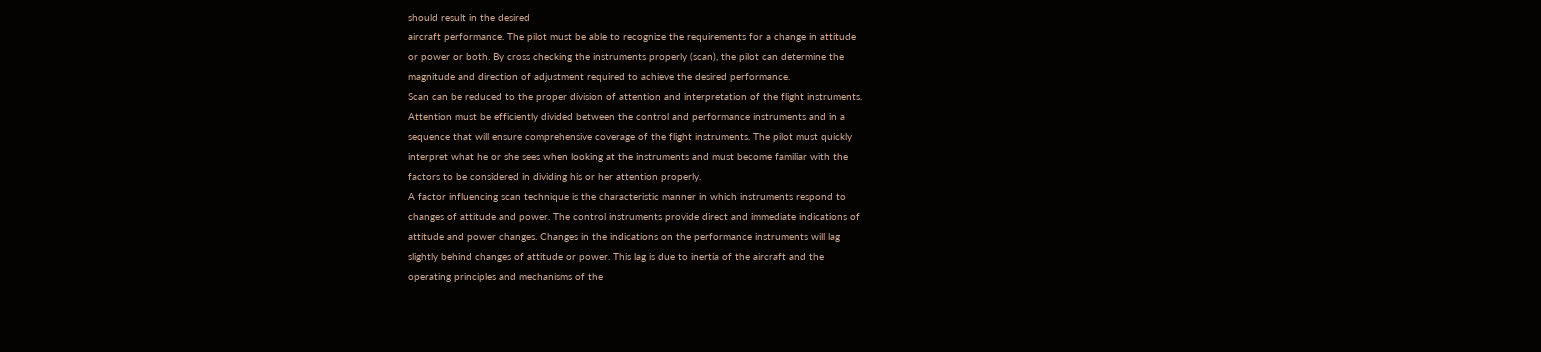should result in the desired
aircraft performance. The pilot must be able to recognize the requirements for a change in attitude
or power or both. By cross checking the instruments properly (scan), the pilot can determine the
magnitude and direction of adjustment required to achieve the desired performance.
Scan can be reduced to the proper division of attention and interpretation of the flight instruments.
Attention must be efficiently divided between the control and performance instruments and in a
sequence that will ensure comprehensive coverage of the flight instruments. The pilot must quickly
interpret what he or she sees when looking at the instruments and must become familiar with the
factors to be considered in dividing his or her attention properly.
A factor influencing scan technique is the characteristic manner in which instruments respond to
changes of attitude and power. The control instruments provide direct and immediate indications of
attitude and power changes. Changes in the indications on the performance instruments will lag
slightly behind changes of attitude or power. This lag is due to inertia of the aircraft and the
operating principles and mechanisms of the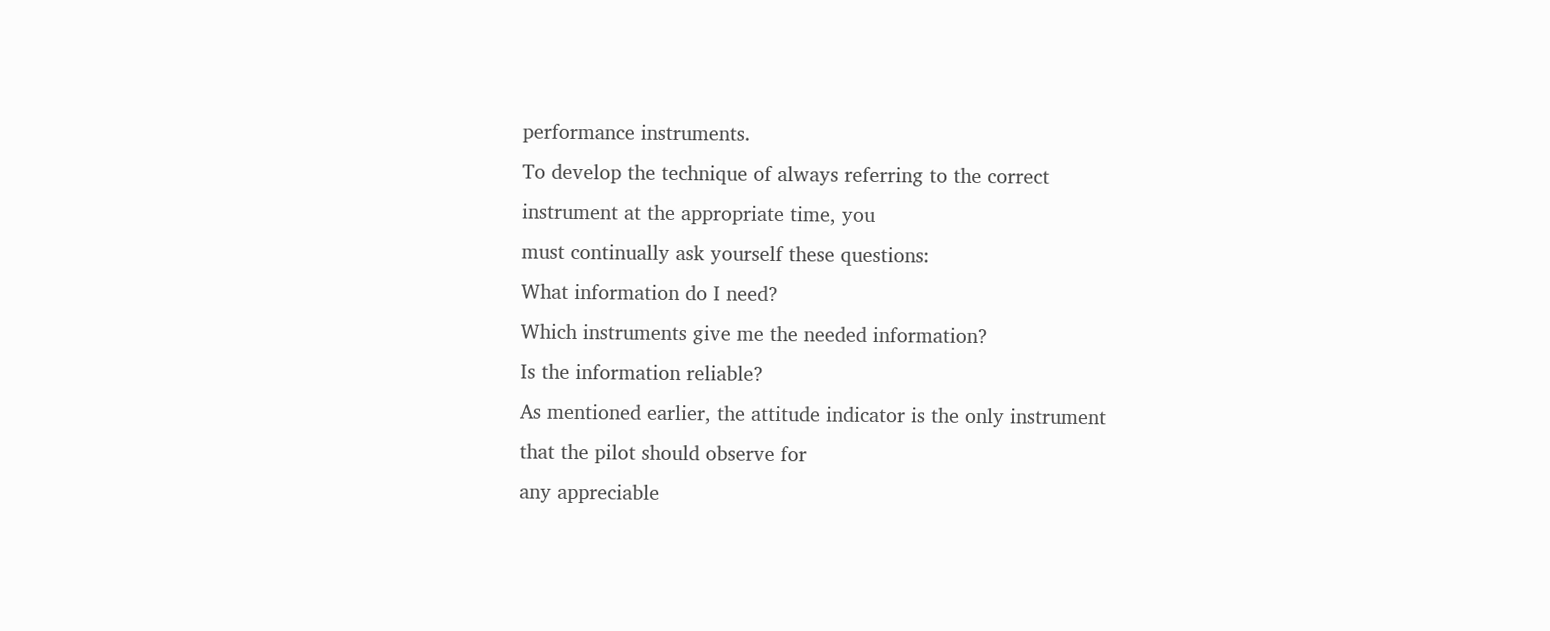performance instruments.
To develop the technique of always referring to the correct instrument at the appropriate time, you
must continually ask yourself these questions:
What information do I need?
Which instruments give me the needed information?
Is the information reliable?
As mentioned earlier, the attitude indicator is the only instrument that the pilot should observe for
any appreciable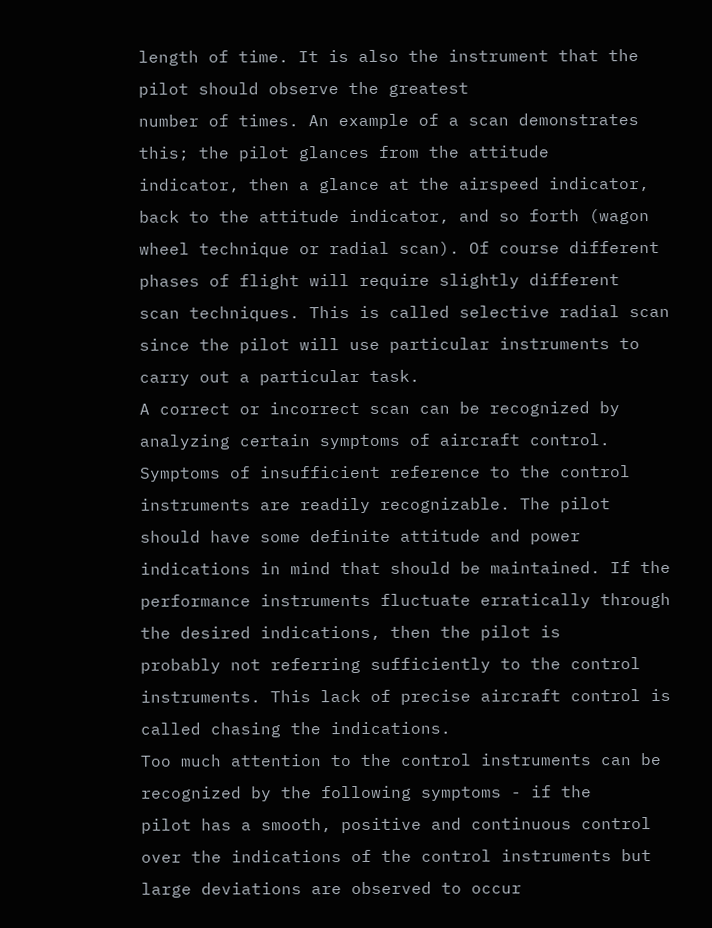length of time. It is also the instrument that the pilot should observe the greatest
number of times. An example of a scan demonstrates this; the pilot glances from the attitude
indicator, then a glance at the airspeed indicator, back to the attitude indicator, and so forth (wagon
wheel technique or radial scan). Of course different phases of flight will require slightly different
scan techniques. This is called selective radial scan since the pilot will use particular instruments to
carry out a particular task.
A correct or incorrect scan can be recognized by analyzing certain symptoms of aircraft control.
Symptoms of insufficient reference to the control instruments are readily recognizable. The pilot
should have some definite attitude and power indications in mind that should be maintained. If the
performance instruments fluctuate erratically through the desired indications, then the pilot is
probably not referring sufficiently to the control instruments. This lack of precise aircraft control is
called chasing the indications.
Too much attention to the control instruments can be recognized by the following symptoms - if the
pilot has a smooth, positive and continuous control over the indications of the control instruments but
large deviations are observed to occur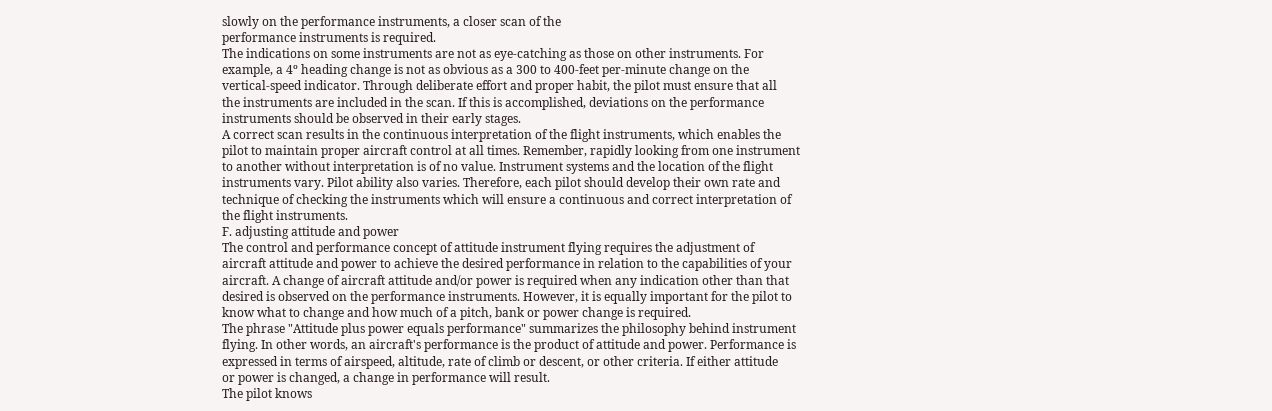slowly on the performance instruments, a closer scan of the
performance instruments is required.
The indications on some instruments are not as eye-catching as those on other instruments. For
example, a 4º heading change is not as obvious as a 300 to 400-feet per-minute change on the
vertical-speed indicator. Through deliberate effort and proper habit, the pilot must ensure that all
the instruments are included in the scan. If this is accomplished, deviations on the performance
instruments should be observed in their early stages.
A correct scan results in the continuous interpretation of the flight instruments, which enables the
pilot to maintain proper aircraft control at all times. Remember, rapidly looking from one instrument
to another without interpretation is of no value. Instrument systems and the location of the flight
instruments vary. Pilot ability also varies. Therefore, each pilot should develop their own rate and
technique of checking the instruments which will ensure a continuous and correct interpretation of
the flight instruments.
F. adjusting attitude and power
The control and performance concept of attitude instrument flying requires the adjustment of
aircraft attitude and power to achieve the desired performance in relation to the capabilities of your
aircraft. A change of aircraft attitude and/or power is required when any indication other than that
desired is observed on the performance instruments. However, it is equally important for the pilot to
know what to change and how much of a pitch, bank or power change is required.
The phrase "Attitude plus power equals performance" summarizes the philosophy behind instrument
flying. In other words, an aircraft's performance is the product of attitude and power. Performance is
expressed in terms of airspeed, altitude, rate of climb or descent, or other criteria. If either attitude
or power is changed, a change in performance will result.
The pilot knows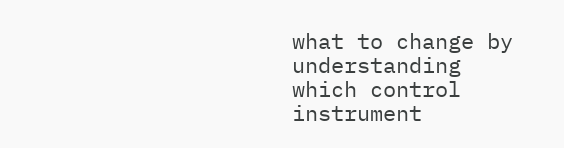what to change by understanding which control instrument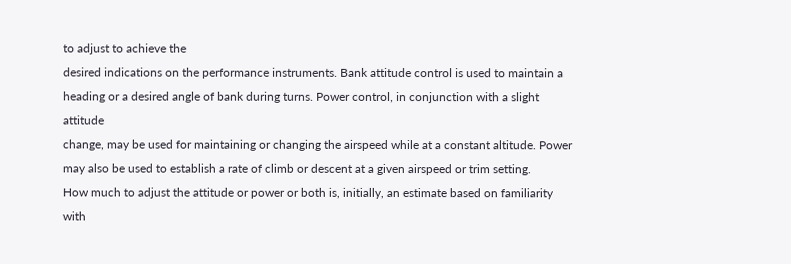to adjust to achieve the
desired indications on the performance instruments. Bank attitude control is used to maintain a
heading or a desired angle of bank during turns. Power control, in conjunction with a slight attitude
change, may be used for maintaining or changing the airspeed while at a constant altitude. Power
may also be used to establish a rate of climb or descent at a given airspeed or trim setting.
How much to adjust the attitude or power or both is, initially, an estimate based on familiarity with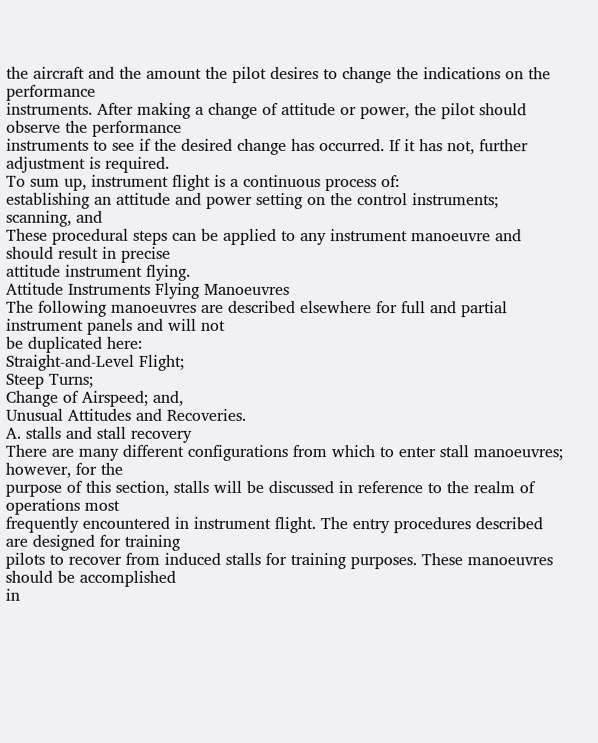the aircraft and the amount the pilot desires to change the indications on the performance
instruments. After making a change of attitude or power, the pilot should observe the performance
instruments to see if the desired change has occurred. If it has not, further adjustment is required.
To sum up, instrument flight is a continuous process of:
establishing an attitude and power setting on the control instruments;
scanning, and
These procedural steps can be applied to any instrument manoeuvre and should result in precise
attitude instrument flying.
Attitude Instruments Flying Manoeuvres
The following manoeuvres are described elsewhere for full and partial instrument panels and will not
be duplicated here:
Straight-and-Level Flight;
Steep Turns;
Change of Airspeed; and,
Unusual Attitudes and Recoveries.
A. stalls and stall recovery
There are many different configurations from which to enter stall manoeuvres; however, for the
purpose of this section, stalls will be discussed in reference to the realm of operations most
frequently encountered in instrument flight. The entry procedures described are designed for training
pilots to recover from induced stalls for training purposes. These manoeuvres should be accomplished
in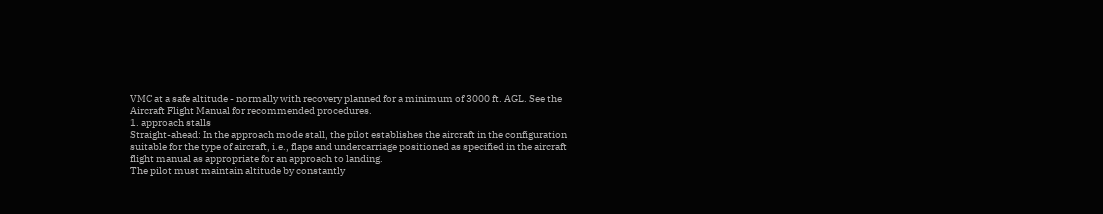VMC at a safe altitude - normally with recovery planned for a minimum of 3000 ft. AGL. See the
Aircraft Flight Manual for recommended procedures.
1. approach stalls
Straight-ahead: In the approach mode stall, the pilot establishes the aircraft in the configuration
suitable for the type of aircraft, i.e., flaps and undercarriage positioned as specified in the aircraft
flight manual as appropriate for an approach to landing.
The pilot must maintain altitude by constantly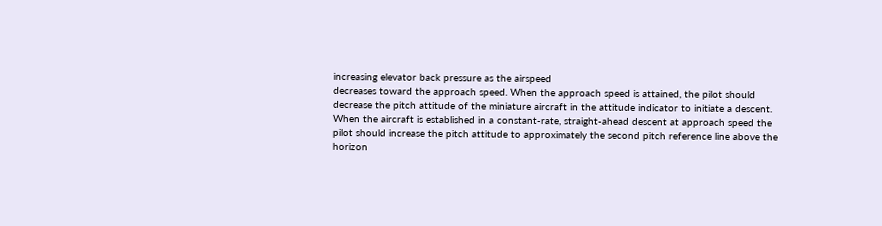increasing elevator back pressure as the airspeed
decreases toward the approach speed. When the approach speed is attained, the pilot should
decrease the pitch attitude of the miniature aircraft in the attitude indicator to initiate a descent.
When the aircraft is established in a constant-rate, straight-ahead descent at approach speed the
pilot should increase the pitch attitude to approximately the second pitch reference line above the
horizon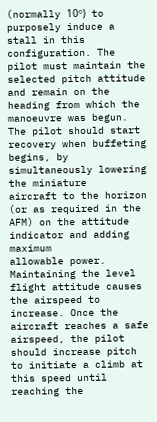(normally 10º) to purposely induce a stall in this configuration. The pilot must maintain the
selected pitch attitude and remain on the heading from which the manoeuvre was begun.
The pilot should start recovery when buffeting begins, by simultaneously lowering the miniature
aircraft to the horizon (or as required in the AFM) on the attitude indicator and adding maximum
allowable power. Maintaining the level flight attitude causes the airspeed to increase. Once the
aircraft reaches a safe airspeed, the pilot should increase pitch to initiate a climb at this speed until
reaching the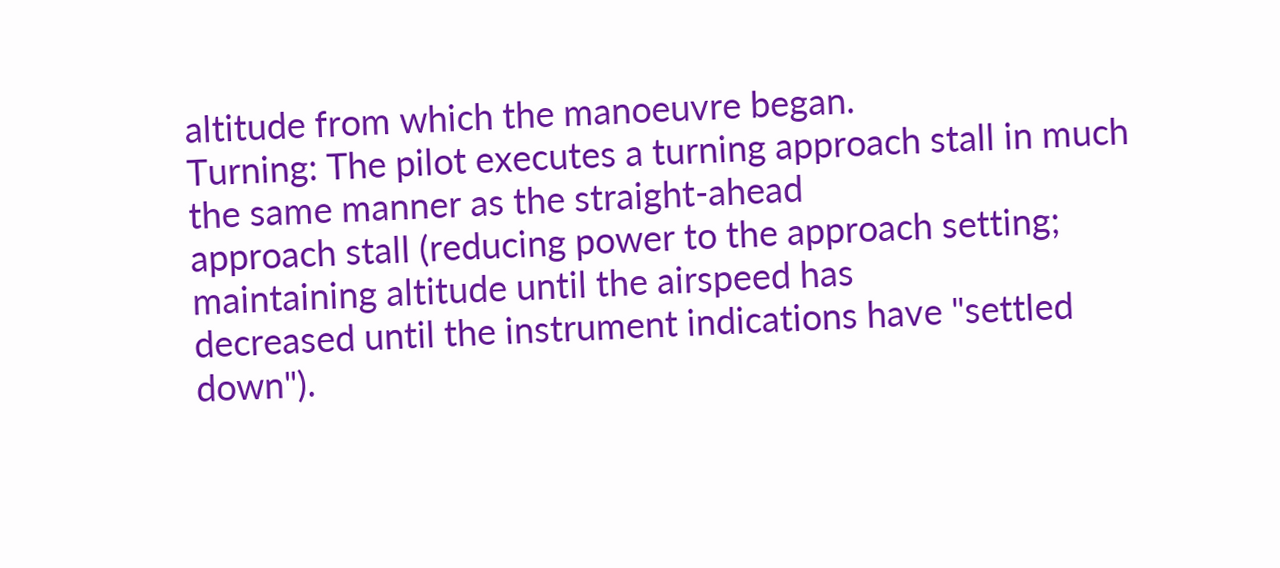altitude from which the manoeuvre began.
Turning: The pilot executes a turning approach stall in much the same manner as the straight-ahead
approach stall (reducing power to the approach setting; maintaining altitude until the airspeed has
decreased until the instrument indications have "settled down").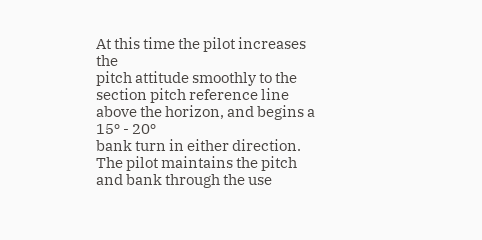At this time the pilot increases the
pitch attitude smoothly to the section pitch reference line above the horizon, and begins a 15º - 20º
bank turn in either direction. The pilot maintains the pitch and bank through the use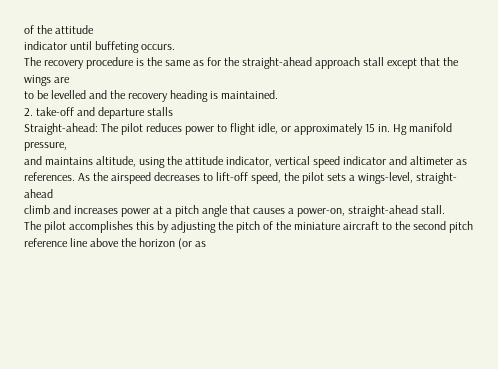of the attitude
indicator until buffeting occurs.
The recovery procedure is the same as for the straight-ahead approach stall except that the wings are
to be levelled and the recovery heading is maintained.
2. take-off and departure stalls
Straight-ahead: The pilot reduces power to flight idle, or approximately 15 in. Hg manifold pressure,
and maintains altitude, using the attitude indicator, vertical speed indicator and altimeter as
references. As the airspeed decreases to lift-off speed, the pilot sets a wings-level, straight-ahead
climb and increases power at a pitch angle that causes a power-on, straight-ahead stall.
The pilot accomplishes this by adjusting the pitch of the miniature aircraft to the second pitch
reference line above the horizon (or as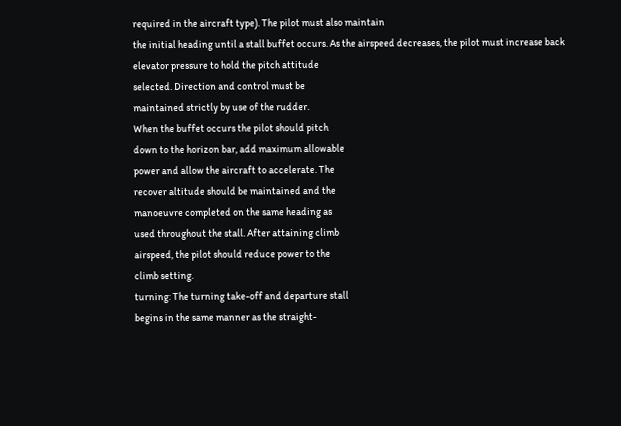required in the aircraft type). The pilot must also maintain
the initial heading until a stall buffet occurs. As the airspeed decreases, the pilot must increase back
elevator pressure to hold the pitch attitude
selected. Direction and control must be
maintained strictly by use of the rudder.
When the buffet occurs the pilot should pitch
down to the horizon bar, add maximum allowable
power and allow the aircraft to accelerate. The
recover altitude should be maintained and the
manoeuvre completed on the same heading as
used throughout the stall. After attaining climb
airspeed, the pilot should reduce power to the
climb setting.
turning: The turning take-off and departure stall
begins in the same manner as the straight-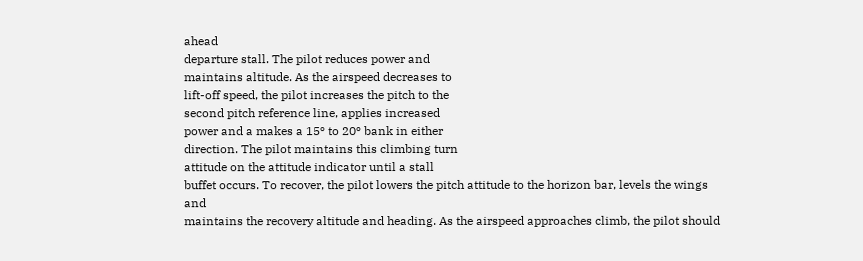ahead
departure stall. The pilot reduces power and
maintains altitude. As the airspeed decreases to
lift-off speed, the pilot increases the pitch to the
second pitch reference line, applies increased
power and a makes a 15º to 20º bank in either
direction. The pilot maintains this climbing turn
attitude on the attitude indicator until a stall
buffet occurs. To recover, the pilot lowers the pitch attitude to the horizon bar, levels the wings and
maintains the recovery altitude and heading. As the airspeed approaches climb, the pilot should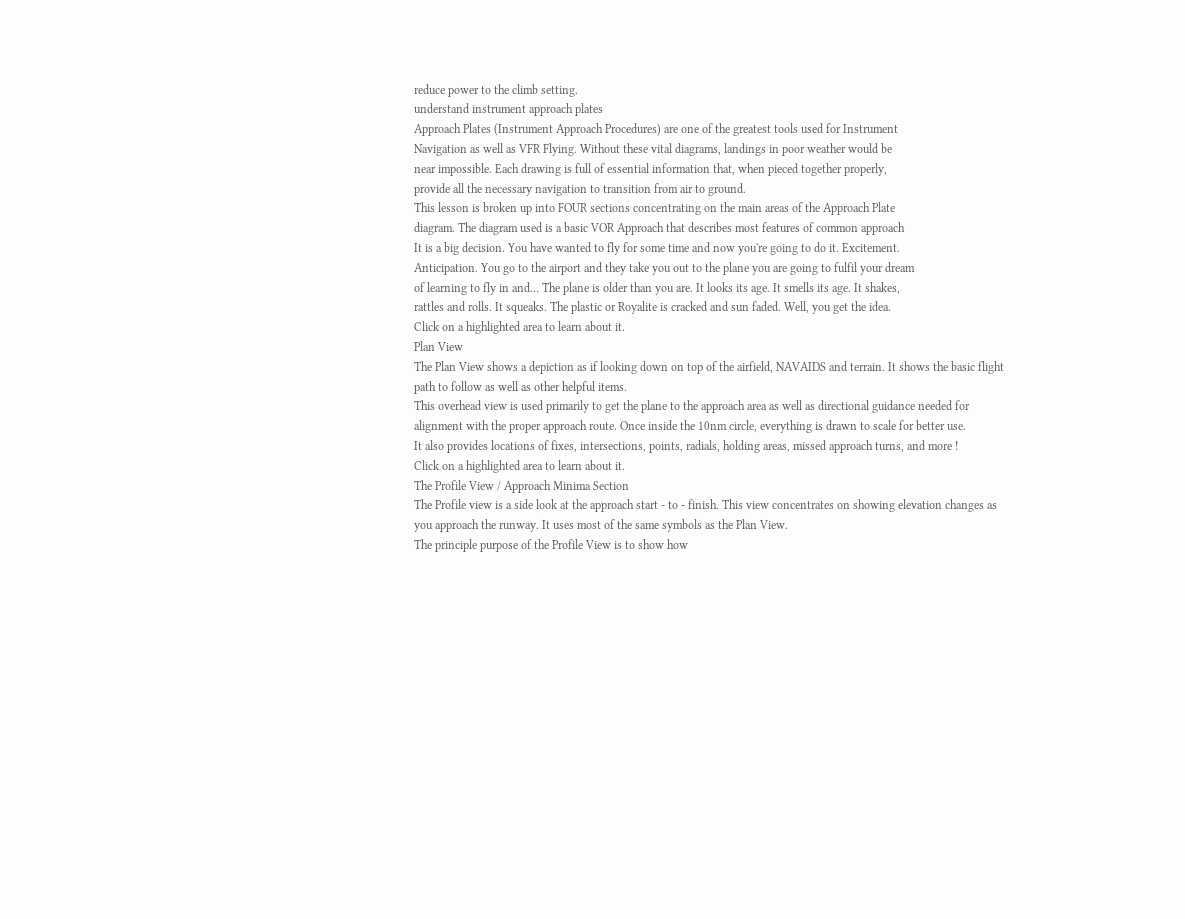reduce power to the climb setting.
understand instrument approach plates
Approach Plates (Instrument Approach Procedures) are one of the greatest tools used for Instrument
Navigation as well as VFR Flying. Without these vital diagrams, landings in poor weather would be
near impossible. Each drawing is full of essential information that, when pieced together properly,
provide all the necessary navigation to transition from air to ground.
This lesson is broken up into FOUR sections concentrating on the main areas of the Approach Plate
diagram. The diagram used is a basic VOR Approach that describes most features of common approach
It is a big decision. You have wanted to fly for some time and now you're going to do it. Excitement.
Anticipation. You go to the airport and they take you out to the plane you are going to fulfil your dream
of learning to fly in and… The plane is older than you are. It looks its age. It smells its age. It shakes,
rattles and rolls. It squeaks. The plastic or Royalite is cracked and sun faded. Well, you get the idea.
Click on a highlighted area to learn about it.
Plan View
The Plan View shows a depiction as if looking down on top of the airfield, NAVAIDS and terrain. It shows the basic flight
path to follow as well as other helpful items.
This overhead view is used primarily to get the plane to the approach area as well as directional guidance needed for
alignment with the proper approach route. Once inside the 10nm circle, everything is drawn to scale for better use.
It also provides locations of fixes, intersections, points, radials, holding areas, missed approach turns, and more !
Click on a highlighted area to learn about it.
The Profile View / Approach Minima Section
The Profile view is a side look at the approach start - to - finish. This view concentrates on showing elevation changes as
you approach the runway. It uses most of the same symbols as the Plan View.
The principle purpose of the Profile View is to show how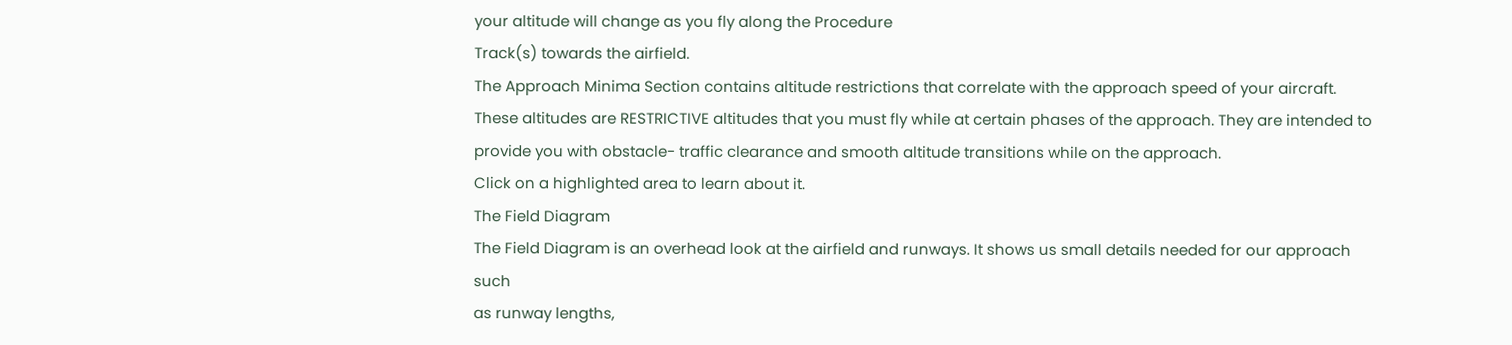your altitude will change as you fly along the Procedure
Track(s) towards the airfield.
The Approach Minima Section contains altitude restrictions that correlate with the approach speed of your aircraft.
These altitudes are RESTRICTIVE altitudes that you must fly while at certain phases of the approach. They are intended to
provide you with obstacle- traffic clearance and smooth altitude transitions while on the approach.
Click on a highlighted area to learn about it.
The Field Diagram
The Field Diagram is an overhead look at the airfield and runways. It shows us small details needed for our approach such
as runway lengths,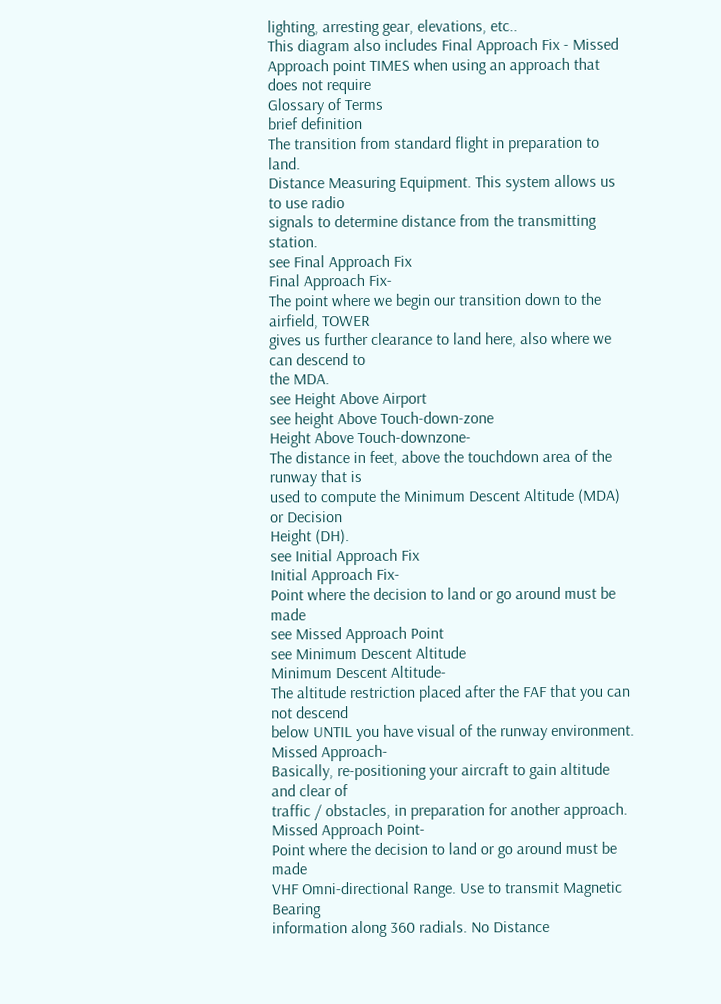lighting, arresting gear, elevations, etc..
This diagram also includes Final Approach Fix - Missed Approach point TIMES when using an approach that does not require
Glossary of Terms
brief definition
The transition from standard flight in preparation to land.
Distance Measuring Equipment. This system allows us to use radio
signals to determine distance from the transmitting station.
see Final Approach Fix
Final Approach Fix-
The point where we begin our transition down to the airfield, TOWER
gives us further clearance to land here, also where we can descend to
the MDA.
see Height Above Airport
see height Above Touch-down-zone
Height Above Touch-downzone-
The distance in feet, above the touchdown area of the runway that is
used to compute the Minimum Descent Altitude (MDA) or Decision
Height (DH).
see Initial Approach Fix
Initial Approach Fix-
Point where the decision to land or go around must be made
see Missed Approach Point
see Minimum Descent Altitude
Minimum Descent Altitude-
The altitude restriction placed after the FAF that you can not descend
below UNTIL you have visual of the runway environment.
Missed Approach-
Basically, re-positioning your aircraft to gain altitude and clear of
traffic / obstacles, in preparation for another approach.
Missed Approach Point-
Point where the decision to land or go around must be made
VHF Omni-directional Range. Use to transmit Magnetic Bearing
information along 360 radials. No Distance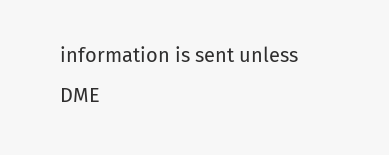information is sent unless
DME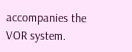accompanies the VOR system.